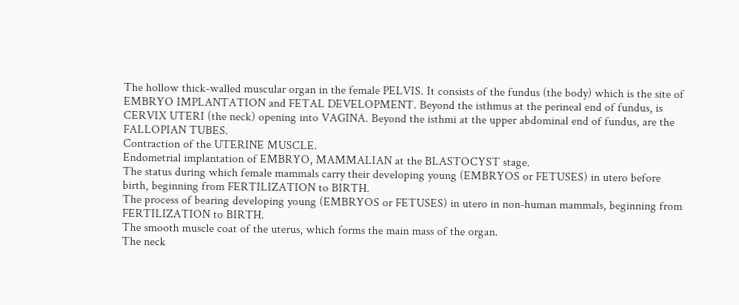The hollow thick-walled muscular organ in the female PELVIS. It consists of the fundus (the body) which is the site of EMBRYO IMPLANTATION and FETAL DEVELOPMENT. Beyond the isthmus at the perineal end of fundus, is CERVIX UTERI (the neck) opening into VAGINA. Beyond the isthmi at the upper abdominal end of fundus, are the FALLOPIAN TUBES.
Contraction of the UTERINE MUSCLE.
Endometrial implantation of EMBRYO, MAMMALIAN at the BLASTOCYST stage.
The status during which female mammals carry their developing young (EMBRYOS or FETUSES) in utero before birth, beginning from FERTILIZATION to BIRTH.
The process of bearing developing young (EMBRYOS or FETUSES) in utero in non-human mammals, beginning from FERTILIZATION to BIRTH.
The smooth muscle coat of the uterus, which forms the main mass of the organ.
The neck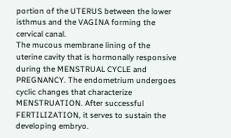portion of the UTERUS between the lower isthmus and the VAGINA forming the cervical canal.
The mucous membrane lining of the uterine cavity that is hormonally responsive during the MENSTRUAL CYCLE and PREGNANCY. The endometrium undergoes cyclic changes that characterize MENSTRUATION. After successful FERTILIZATION, it serves to sustain the developing embryo.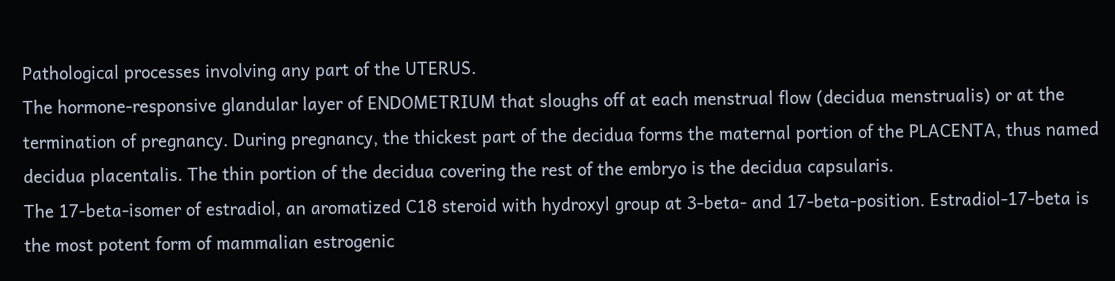Pathological processes involving any part of the UTERUS.
The hormone-responsive glandular layer of ENDOMETRIUM that sloughs off at each menstrual flow (decidua menstrualis) or at the termination of pregnancy. During pregnancy, the thickest part of the decidua forms the maternal portion of the PLACENTA, thus named decidua placentalis. The thin portion of the decidua covering the rest of the embryo is the decidua capsularis.
The 17-beta-isomer of estradiol, an aromatized C18 steroid with hydroxyl group at 3-beta- and 17-beta-position. Estradiol-17-beta is the most potent form of mammalian estrogenic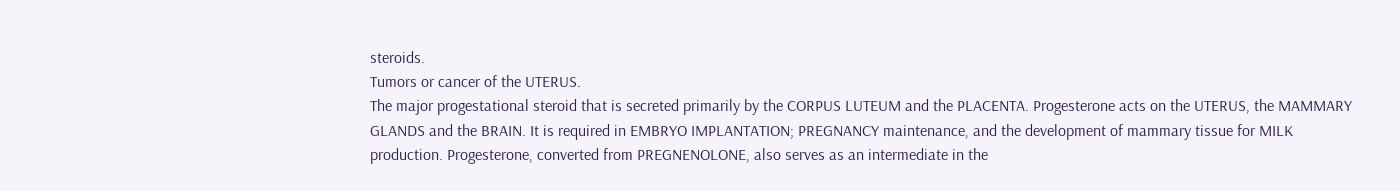steroids.
Tumors or cancer of the UTERUS.
The major progestational steroid that is secreted primarily by the CORPUS LUTEUM and the PLACENTA. Progesterone acts on the UTERUS, the MAMMARY GLANDS and the BRAIN. It is required in EMBRYO IMPLANTATION; PREGNANCY maintenance, and the development of mammary tissue for MILK production. Progesterone, converted from PREGNENOLONE, also serves as an intermediate in the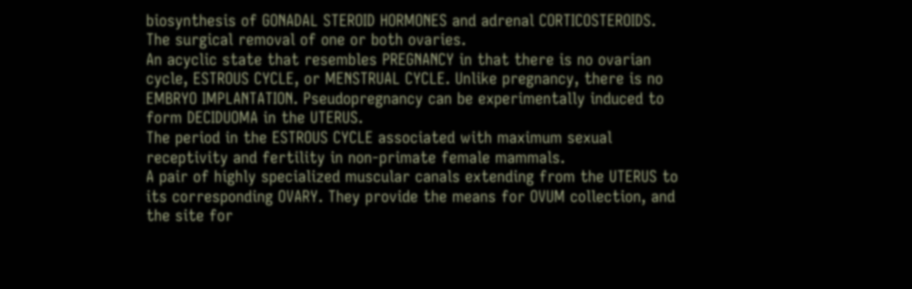biosynthesis of GONADAL STEROID HORMONES and adrenal CORTICOSTEROIDS.
The surgical removal of one or both ovaries.
An acyclic state that resembles PREGNANCY in that there is no ovarian cycle, ESTROUS CYCLE, or MENSTRUAL CYCLE. Unlike pregnancy, there is no EMBRYO IMPLANTATION. Pseudopregnancy can be experimentally induced to form DECIDUOMA in the UTERUS.
The period in the ESTROUS CYCLE associated with maximum sexual receptivity and fertility in non-primate female mammals.
A pair of highly specialized muscular canals extending from the UTERUS to its corresponding OVARY. They provide the means for OVUM collection, and the site for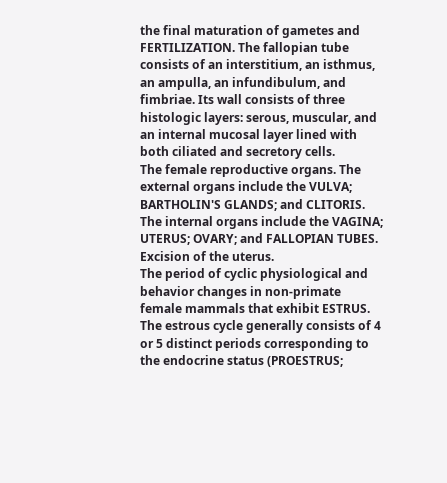the final maturation of gametes and FERTILIZATION. The fallopian tube consists of an interstitium, an isthmus, an ampulla, an infundibulum, and fimbriae. Its wall consists of three histologic layers: serous, muscular, and an internal mucosal layer lined with both ciliated and secretory cells.
The female reproductive organs. The external organs include the VULVA; BARTHOLIN'S GLANDS; and CLITORIS. The internal organs include the VAGINA; UTERUS; OVARY; and FALLOPIAN TUBES.
Excision of the uterus.
The period of cyclic physiological and behavior changes in non-primate female mammals that exhibit ESTRUS. The estrous cycle generally consists of 4 or 5 distinct periods corresponding to the endocrine status (PROESTRUS;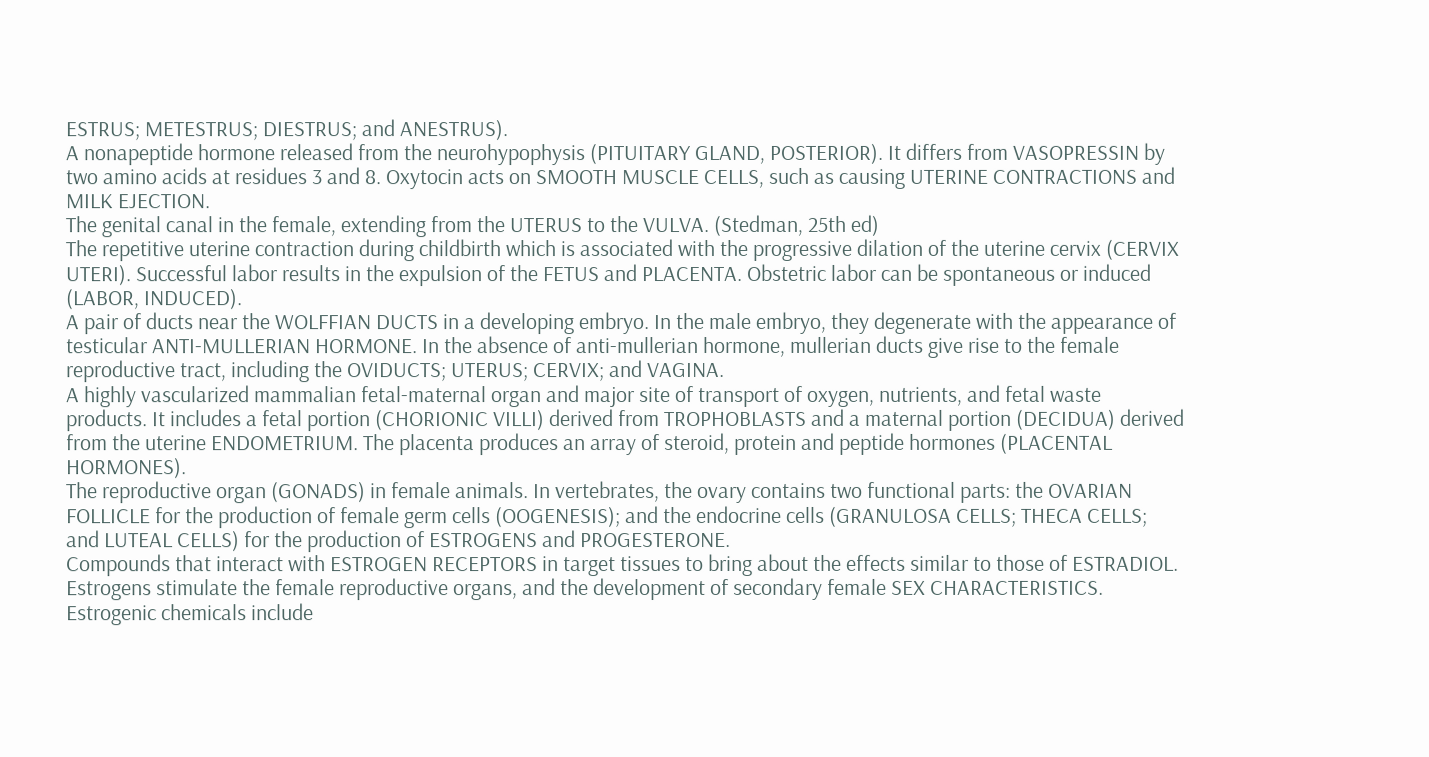ESTRUS; METESTRUS; DIESTRUS; and ANESTRUS).
A nonapeptide hormone released from the neurohypophysis (PITUITARY GLAND, POSTERIOR). It differs from VASOPRESSIN by two amino acids at residues 3 and 8. Oxytocin acts on SMOOTH MUSCLE CELLS, such as causing UTERINE CONTRACTIONS and MILK EJECTION.
The genital canal in the female, extending from the UTERUS to the VULVA. (Stedman, 25th ed)
The repetitive uterine contraction during childbirth which is associated with the progressive dilation of the uterine cervix (CERVIX UTERI). Successful labor results in the expulsion of the FETUS and PLACENTA. Obstetric labor can be spontaneous or induced (LABOR, INDUCED).
A pair of ducts near the WOLFFIAN DUCTS in a developing embryo. In the male embryo, they degenerate with the appearance of testicular ANTI-MULLERIAN HORMONE. In the absence of anti-mullerian hormone, mullerian ducts give rise to the female reproductive tract, including the OVIDUCTS; UTERUS; CERVIX; and VAGINA.
A highly vascularized mammalian fetal-maternal organ and major site of transport of oxygen, nutrients, and fetal waste products. It includes a fetal portion (CHORIONIC VILLI) derived from TROPHOBLASTS and a maternal portion (DECIDUA) derived from the uterine ENDOMETRIUM. The placenta produces an array of steroid, protein and peptide hormones (PLACENTAL HORMONES).
The reproductive organ (GONADS) in female animals. In vertebrates, the ovary contains two functional parts: the OVARIAN FOLLICLE for the production of female germ cells (OOGENESIS); and the endocrine cells (GRANULOSA CELLS; THECA CELLS; and LUTEAL CELLS) for the production of ESTROGENS and PROGESTERONE.
Compounds that interact with ESTROGEN RECEPTORS in target tissues to bring about the effects similar to those of ESTRADIOL. Estrogens stimulate the female reproductive organs, and the development of secondary female SEX CHARACTERISTICS. Estrogenic chemicals include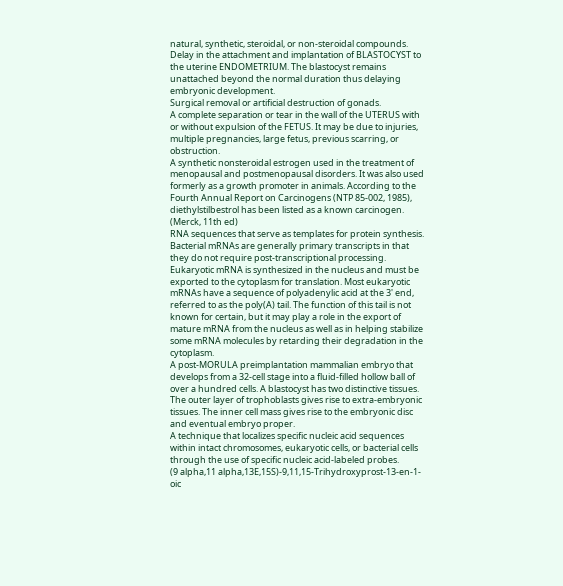natural, synthetic, steroidal, or non-steroidal compounds.
Delay in the attachment and implantation of BLASTOCYST to the uterine ENDOMETRIUM. The blastocyst remains unattached beyond the normal duration thus delaying embryonic development.
Surgical removal or artificial destruction of gonads.
A complete separation or tear in the wall of the UTERUS with or without expulsion of the FETUS. It may be due to injuries, multiple pregnancies, large fetus, previous scarring, or obstruction.
A synthetic nonsteroidal estrogen used in the treatment of menopausal and postmenopausal disorders. It was also used formerly as a growth promoter in animals. According to the Fourth Annual Report on Carcinogens (NTP 85-002, 1985), diethylstilbestrol has been listed as a known carcinogen. (Merck, 11th ed)
RNA sequences that serve as templates for protein synthesis. Bacterial mRNAs are generally primary transcripts in that they do not require post-transcriptional processing. Eukaryotic mRNA is synthesized in the nucleus and must be exported to the cytoplasm for translation. Most eukaryotic mRNAs have a sequence of polyadenylic acid at the 3' end, referred to as the poly(A) tail. The function of this tail is not known for certain, but it may play a role in the export of mature mRNA from the nucleus as well as in helping stabilize some mRNA molecules by retarding their degradation in the cytoplasm.
A post-MORULA preimplantation mammalian embryo that develops from a 32-cell stage into a fluid-filled hollow ball of over a hundred cells. A blastocyst has two distinctive tissues. The outer layer of trophoblasts gives rise to extra-embryonic tissues. The inner cell mass gives rise to the embryonic disc and eventual embryo proper.
A technique that localizes specific nucleic acid sequences within intact chromosomes, eukaryotic cells, or bacterial cells through the use of specific nucleic acid-labeled probes.
(9 alpha,11 alpha,13E,15S)-9,11,15-Trihydroxyprost-13-en-1-oic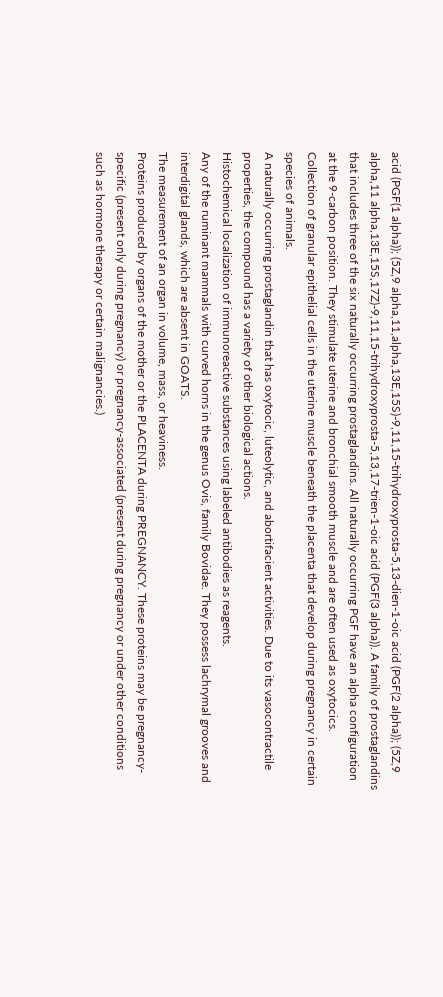acid (PGF(1 alpha)); (5Z,9 alpha,11,alpha,13E,15S)-9,11,15-trihydroxyprosta-5,13-dien-1-oic acid (PGF(2 alpha)); (5Z,9 alpha,11 alpha,13E,15S,17Z)-9,11,15-trihydroxyprosta-5,13,17-trien-1-oic acid (PGF(3 alpha)). A family of prostaglandins that includes three of the six naturally occurring prostaglandins. All naturally occurring PGF have an alpha configuration at the 9-carbon position. They stimulate uterine and bronchial smooth muscle and are often used as oxytocics.
Collection of granular epithelial cells in the uterine muscle beneath the placenta that develop during pregnancy in certain species of animals.
A naturally occurring prostaglandin that has oxytocic, luteolytic, and abortifacient activities. Due to its vasocontractile properties, the compound has a variety of other biological actions.
Histochemical localization of immunoreactive substances using labeled antibodies as reagents.
Any of the ruminant mammals with curved horns in the genus Ovis, family Bovidae. They possess lachrymal grooves and interdigital glands, which are absent in GOATS.
The measurement of an organ in volume, mass, or heaviness.
Proteins produced by organs of the mother or the PLACENTA during PREGNANCY. These proteins may be pregnancy-specific (present only during pregnancy) or pregnancy-associated (present during pregnancy or under other conditions such as hormone therapy or certain malignancies.)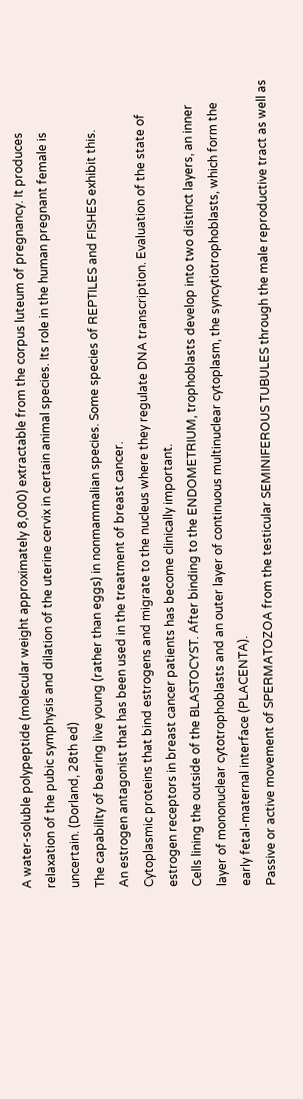A water-soluble polypeptide (molecular weight approximately 8,000) extractable from the corpus luteum of pregnancy. It produces relaxation of the pubic symphysis and dilation of the uterine cervix in certain animal species. Its role in the human pregnant female is uncertain. (Dorland, 28th ed)
The capability of bearing live young (rather than eggs) in nonmammalian species. Some species of REPTILES and FISHES exhibit this.
An estrogen antagonist that has been used in the treatment of breast cancer.
Cytoplasmic proteins that bind estrogens and migrate to the nucleus where they regulate DNA transcription. Evaluation of the state of estrogen receptors in breast cancer patients has become clinically important.
Cells lining the outside of the BLASTOCYST. After binding to the ENDOMETRIUM, trophoblasts develop into two distinct layers, an inner layer of mononuclear cytotrophoblasts and an outer layer of continuous multinuclear cytoplasm, the syncytiotrophoblasts, which form the early fetal-maternal interface (PLACENTA).
Passive or active movement of SPERMATOZOA from the testicular SEMINIFEROUS TUBULES through the male reproductive tract as well as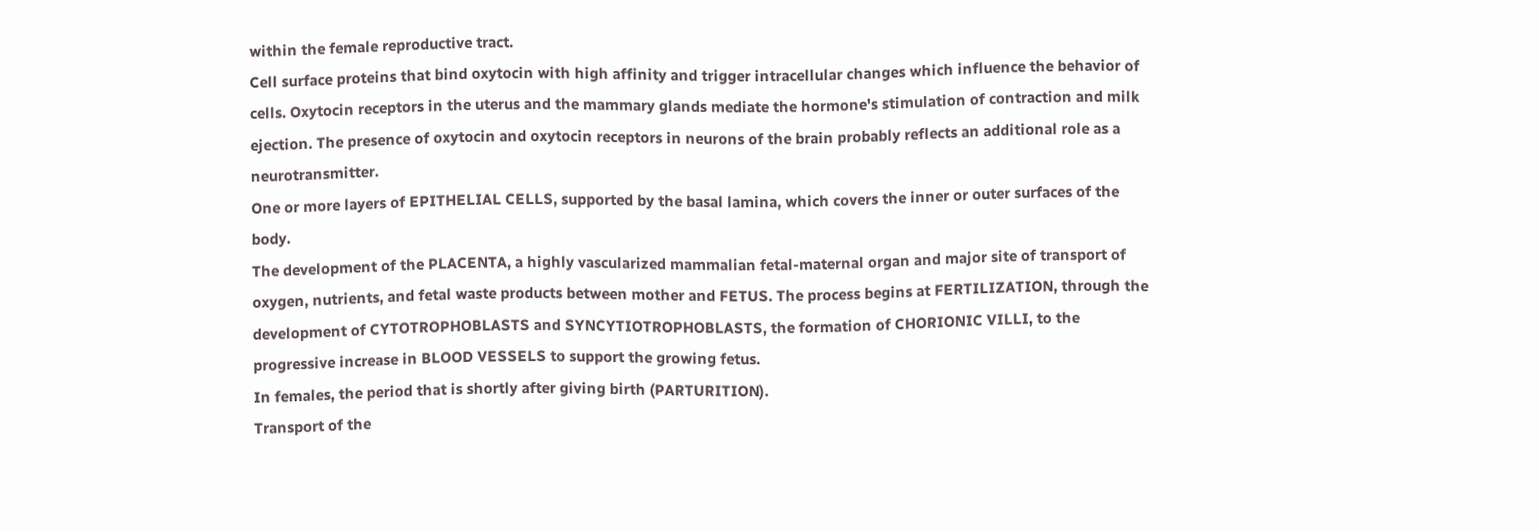within the female reproductive tract.
Cell surface proteins that bind oxytocin with high affinity and trigger intracellular changes which influence the behavior of cells. Oxytocin receptors in the uterus and the mammary glands mediate the hormone's stimulation of contraction and milk ejection. The presence of oxytocin and oxytocin receptors in neurons of the brain probably reflects an additional role as a neurotransmitter.
One or more layers of EPITHELIAL CELLS, supported by the basal lamina, which covers the inner or outer surfaces of the body.
The development of the PLACENTA, a highly vascularized mammalian fetal-maternal organ and major site of transport of oxygen, nutrients, and fetal waste products between mother and FETUS. The process begins at FERTILIZATION, through the development of CYTOTROPHOBLASTS and SYNCYTIOTROPHOBLASTS, the formation of CHORIONIC VILLI, to the progressive increase in BLOOD VESSELS to support the growing fetus.
In females, the period that is shortly after giving birth (PARTURITION).
Transport of the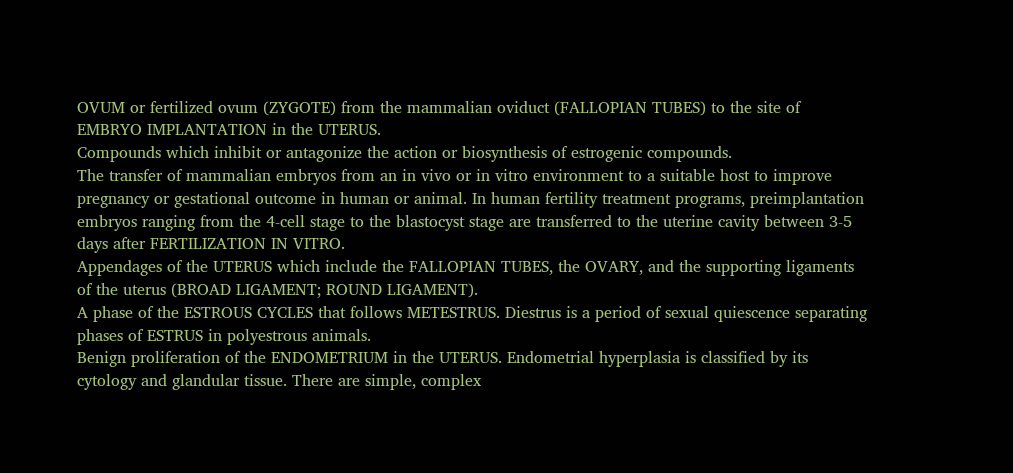OVUM or fertilized ovum (ZYGOTE) from the mammalian oviduct (FALLOPIAN TUBES) to the site of EMBRYO IMPLANTATION in the UTERUS.
Compounds which inhibit or antagonize the action or biosynthesis of estrogenic compounds.
The transfer of mammalian embryos from an in vivo or in vitro environment to a suitable host to improve pregnancy or gestational outcome in human or animal. In human fertility treatment programs, preimplantation embryos ranging from the 4-cell stage to the blastocyst stage are transferred to the uterine cavity between 3-5 days after FERTILIZATION IN VITRO.
Appendages of the UTERUS which include the FALLOPIAN TUBES, the OVARY, and the supporting ligaments of the uterus (BROAD LIGAMENT; ROUND LIGAMENT).
A phase of the ESTROUS CYCLES that follows METESTRUS. Diestrus is a period of sexual quiescence separating phases of ESTRUS in polyestrous animals.
Benign proliferation of the ENDOMETRIUM in the UTERUS. Endometrial hyperplasia is classified by its cytology and glandular tissue. There are simple, complex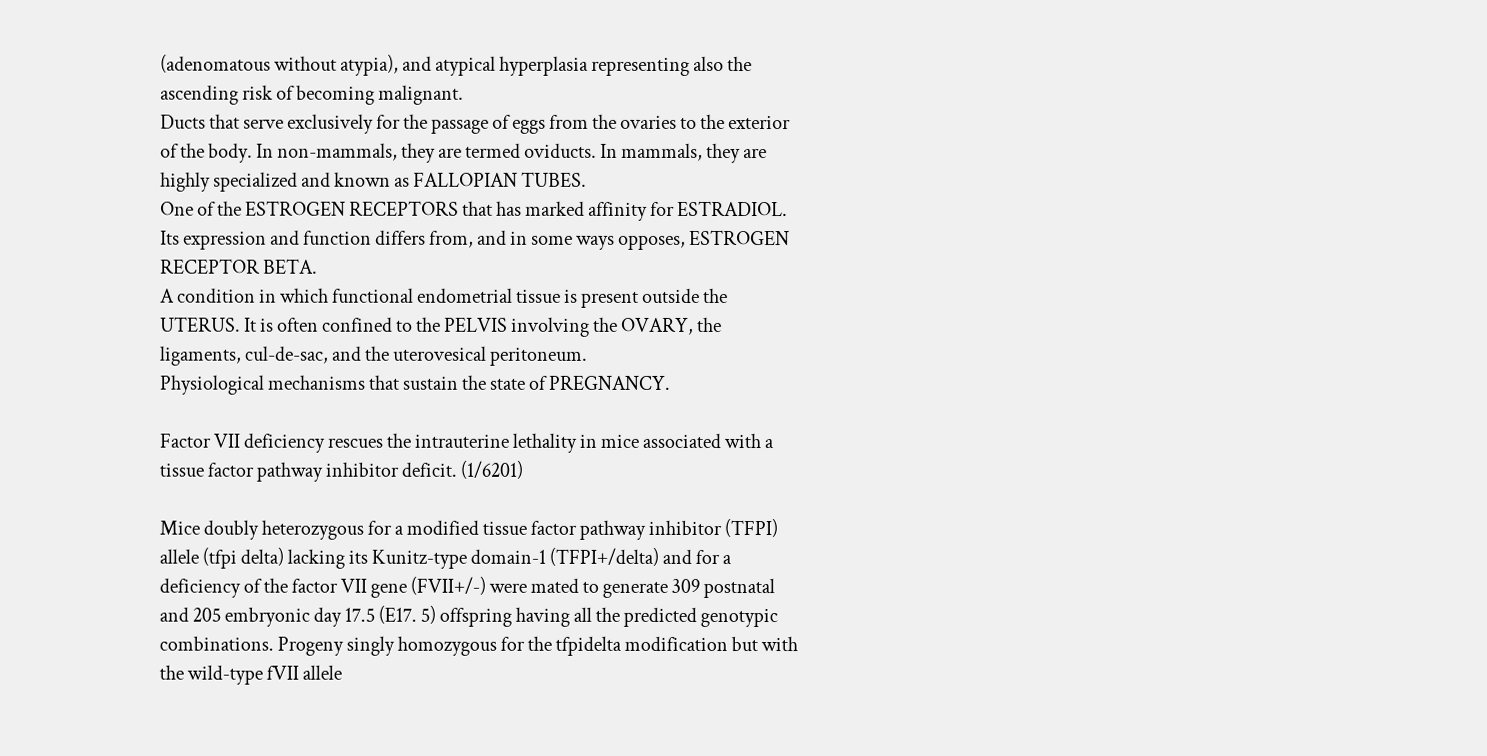(adenomatous without atypia), and atypical hyperplasia representing also the ascending risk of becoming malignant.
Ducts that serve exclusively for the passage of eggs from the ovaries to the exterior of the body. In non-mammals, they are termed oviducts. In mammals, they are highly specialized and known as FALLOPIAN TUBES.
One of the ESTROGEN RECEPTORS that has marked affinity for ESTRADIOL. Its expression and function differs from, and in some ways opposes, ESTROGEN RECEPTOR BETA.
A condition in which functional endometrial tissue is present outside the UTERUS. It is often confined to the PELVIS involving the OVARY, the ligaments, cul-de-sac, and the uterovesical peritoneum.
Physiological mechanisms that sustain the state of PREGNANCY.

Factor VII deficiency rescues the intrauterine lethality in mice associated with a tissue factor pathway inhibitor deficit. (1/6201)

Mice doubly heterozygous for a modified tissue factor pathway inhibitor (TFPI) allele (tfpi delta) lacking its Kunitz-type domain-1 (TFPI+/delta) and for a deficiency of the factor VII gene (FVII+/-) were mated to generate 309 postnatal and 205 embryonic day 17.5 (E17. 5) offspring having all the predicted genotypic combinations. Progeny singly homozygous for the tfpidelta modification but with the wild-type fVII allele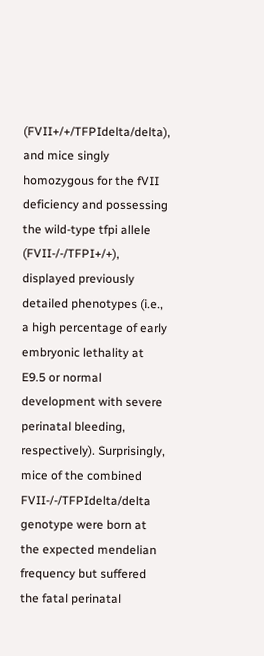(FVII+/+/TFPIdelta/delta), and mice singly homozygous for the fVII deficiency and possessing the wild-type tfpi allele (FVII-/-/TFPI+/+), displayed previously detailed phenotypes (i.e., a high percentage of early embryonic lethality at E9.5 or normal development with severe perinatal bleeding, respectively). Surprisingly, mice of the combined FVII-/-/TFPIdelta/delta genotype were born at the expected mendelian frequency but suffered the fatal perinatal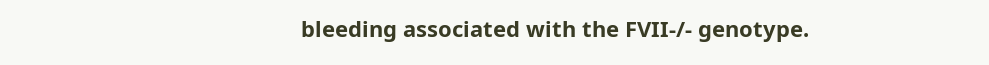bleeding associated with the FVII-/- genotype.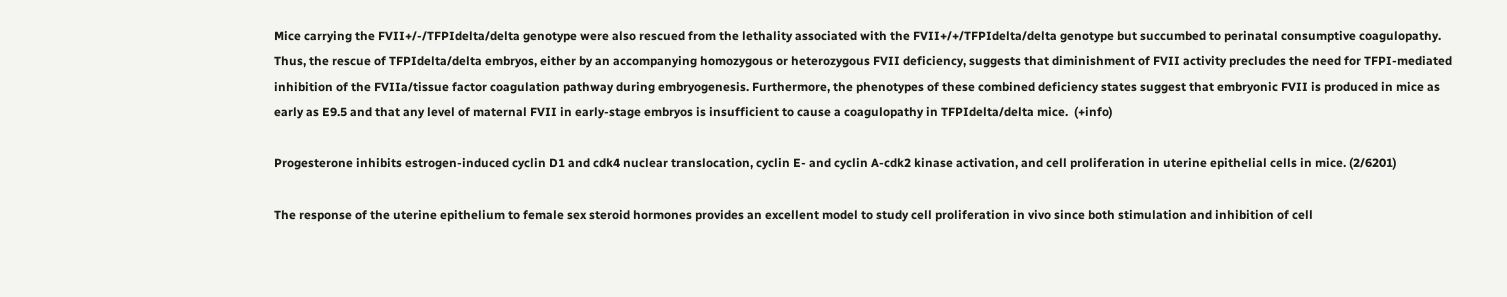Mice carrying the FVII+/-/TFPIdelta/delta genotype were also rescued from the lethality associated with the FVII+/+/TFPIdelta/delta genotype but succumbed to perinatal consumptive coagulopathy. Thus, the rescue of TFPIdelta/delta embryos, either by an accompanying homozygous or heterozygous FVII deficiency, suggests that diminishment of FVII activity precludes the need for TFPI-mediated inhibition of the FVIIa/tissue factor coagulation pathway during embryogenesis. Furthermore, the phenotypes of these combined deficiency states suggest that embryonic FVII is produced in mice as early as E9.5 and that any level of maternal FVII in early-stage embryos is insufficient to cause a coagulopathy in TFPIdelta/delta mice.  (+info)

Progesterone inhibits estrogen-induced cyclin D1 and cdk4 nuclear translocation, cyclin E- and cyclin A-cdk2 kinase activation, and cell proliferation in uterine epithelial cells in mice. (2/6201)

The response of the uterine epithelium to female sex steroid hormones provides an excellent model to study cell proliferation in vivo since both stimulation and inhibition of cell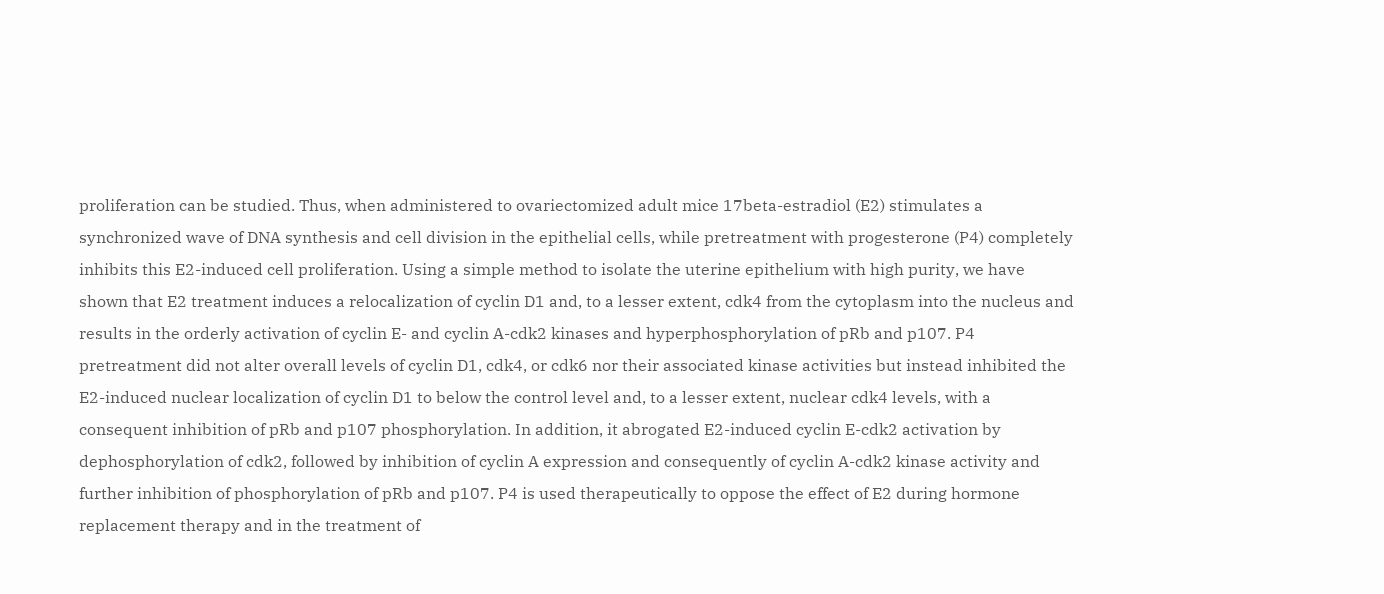proliferation can be studied. Thus, when administered to ovariectomized adult mice 17beta-estradiol (E2) stimulates a synchronized wave of DNA synthesis and cell division in the epithelial cells, while pretreatment with progesterone (P4) completely inhibits this E2-induced cell proliferation. Using a simple method to isolate the uterine epithelium with high purity, we have shown that E2 treatment induces a relocalization of cyclin D1 and, to a lesser extent, cdk4 from the cytoplasm into the nucleus and results in the orderly activation of cyclin E- and cyclin A-cdk2 kinases and hyperphosphorylation of pRb and p107. P4 pretreatment did not alter overall levels of cyclin D1, cdk4, or cdk6 nor their associated kinase activities but instead inhibited the E2-induced nuclear localization of cyclin D1 to below the control level and, to a lesser extent, nuclear cdk4 levels, with a consequent inhibition of pRb and p107 phosphorylation. In addition, it abrogated E2-induced cyclin E-cdk2 activation by dephosphorylation of cdk2, followed by inhibition of cyclin A expression and consequently of cyclin A-cdk2 kinase activity and further inhibition of phosphorylation of pRb and p107. P4 is used therapeutically to oppose the effect of E2 during hormone replacement therapy and in the treatment of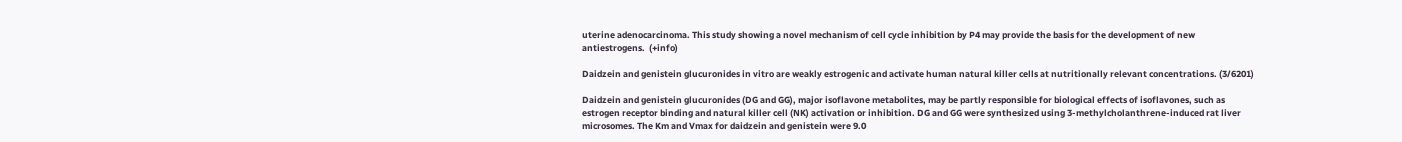uterine adenocarcinoma. This study showing a novel mechanism of cell cycle inhibition by P4 may provide the basis for the development of new antiestrogens.  (+info)

Daidzein and genistein glucuronides in vitro are weakly estrogenic and activate human natural killer cells at nutritionally relevant concentrations. (3/6201)

Daidzein and genistein glucuronides (DG and GG), major isoflavone metabolites, may be partly responsible for biological effects of isoflavones, such as estrogen receptor binding and natural killer cell (NK) activation or inhibition. DG and GG were synthesized using 3-methylcholanthrene-induced rat liver microsomes. The Km and Vmax for daidzein and genistein were 9.0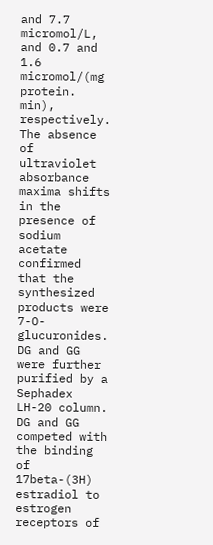and 7.7 micromol/L, and 0.7 and 1.6 micromol/(mg protein. min), respectively. The absence of ultraviolet absorbance maxima shifts in the presence of sodium acetate confirmed that the synthesized products were 7-O-glucuronides. DG and GG were further purified by a Sephadex LH-20 column. DG and GG competed with the binding of 17beta-(3H) estradiol to estrogen receptors of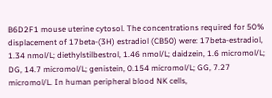B6D2F1 mouse uterine cytosol. The concentrations required for 50% displacement of 17beta-(3H) estradiol (CB50) were: 17beta-estradiol, 1.34 nmol/L; diethylstilbestrol, 1.46 nmol/L; daidzein, 1.6 micromol/L; DG, 14.7 micromol/L; genistein, 0.154 micromol/L; GG, 7.27 micromol/L. In human peripheral blood NK cells,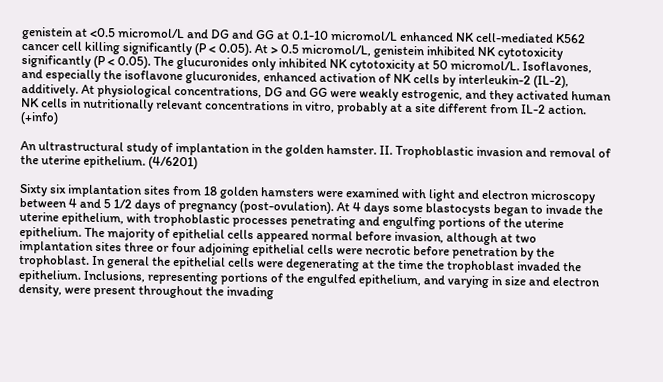genistein at <0.5 micromol/L and DG and GG at 0.1-10 micromol/L enhanced NK cell-mediated K562 cancer cell killing significantly (P < 0.05). At > 0.5 micromol/L, genistein inhibited NK cytotoxicity significantly (P < 0.05). The glucuronides only inhibited NK cytotoxicity at 50 micromol/L. Isoflavones, and especially the isoflavone glucuronides, enhanced activation of NK cells by interleukin-2 (IL-2), additively. At physiological concentrations, DG and GG were weakly estrogenic, and they activated human NK cells in nutritionally relevant concentrations in vitro, probably at a site different from IL-2 action.  (+info)

An ultrastructural study of implantation in the golden hamster. II. Trophoblastic invasion and removal of the uterine epithelium. (4/6201)

Sixty six implantation sites from 18 golden hamsters were examined with light and electron microscopy between 4 and 5 1/2 days of pregnancy (post-ovulation). At 4 days some blastocysts began to invade the uterine epithelium, with trophoblastic processes penetrating and engulfing portions of the uterine epithelium. The majority of epithelial cells appeared normal before invasion, although at two implantation sites three or four adjoining epithelial cells were necrotic before penetration by the trophoblast. In general the epithelial cells were degenerating at the time the trophoblast invaded the epithelium. Inclusions, representing portions of the engulfed epithelium, and varying in size and electron density, were present throughout the invading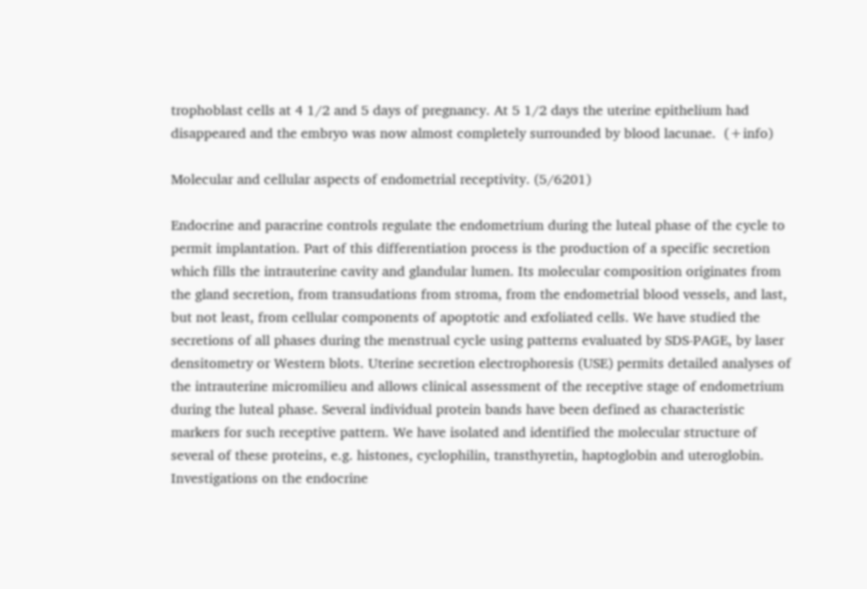trophoblast cells at 4 1/2 and 5 days of pregnancy. At 5 1/2 days the uterine epithelium had disappeared and the embryo was now almost completely surrounded by blood lacunae.  (+info)

Molecular and cellular aspects of endometrial receptivity. (5/6201)

Endocrine and paracrine controls regulate the endometrium during the luteal phase of the cycle to permit implantation. Part of this differentiation process is the production of a specific secretion which fills the intrauterine cavity and glandular lumen. Its molecular composition originates from the gland secretion, from transudations from stroma, from the endometrial blood vessels, and last, but not least, from cellular components of apoptotic and exfoliated cells. We have studied the secretions of all phases during the menstrual cycle using patterns evaluated by SDS-PAGE, by laser densitometry or Western blots. Uterine secretion electrophoresis (USE) permits detailed analyses of the intrauterine micromilieu and allows clinical assessment of the receptive stage of endometrium during the luteal phase. Several individual protein bands have been defined as characteristic markers for such receptive pattern. We have isolated and identified the molecular structure of several of these proteins, e.g. histones, cyclophilin, transthyretin, haptoglobin and uteroglobin. Investigations on the endocrine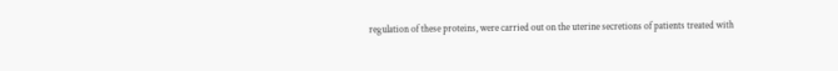regulation of these proteins, were carried out on the uterine secretions of patients treated with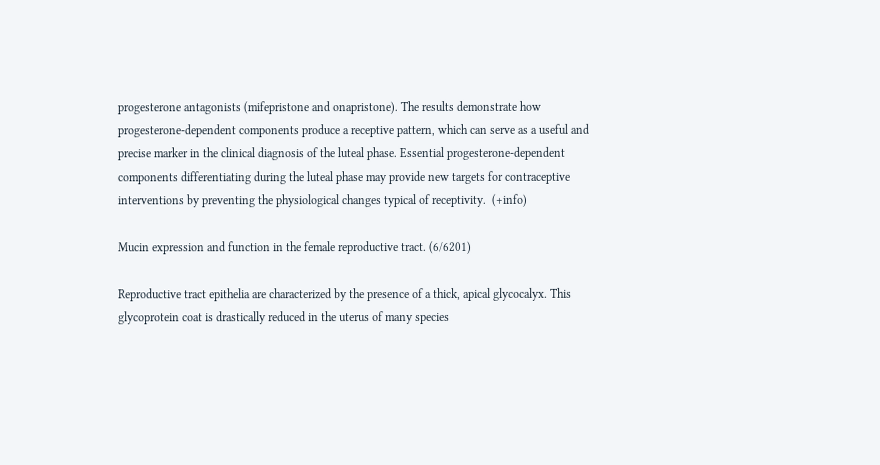progesterone antagonists (mifepristone and onapristone). The results demonstrate how progesterone-dependent components produce a receptive pattern, which can serve as a useful and precise marker in the clinical diagnosis of the luteal phase. Essential progesterone-dependent components differentiating during the luteal phase may provide new targets for contraceptive interventions by preventing the physiological changes typical of receptivity.  (+info)

Mucin expression and function in the female reproductive tract. (6/6201)

Reproductive tract epithelia are characterized by the presence of a thick, apical glycocalyx. This glycoprotein coat is drastically reduced in the uterus of many species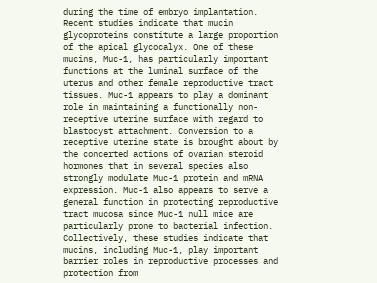during the time of embryo implantation. Recent studies indicate that mucin glycoproteins constitute a large proportion of the apical glycocalyx. One of these mucins, Muc-1, has particularly important functions at the luminal surface of the uterus and other female reproductive tract tissues. Muc-1 appears to play a dominant role in maintaining a functionally non-receptive uterine surface with regard to blastocyst attachment. Conversion to a receptive uterine state is brought about by the concerted actions of ovarian steroid hormones that in several species also strongly modulate Muc-1 protein and mRNA expression. Muc-1 also appears to serve a general function in protecting reproductive tract mucosa since Muc-1 null mice are particularly prone to bacterial infection. Collectively, these studies indicate that mucins, including Muc-1, play important barrier roles in reproductive processes and protection from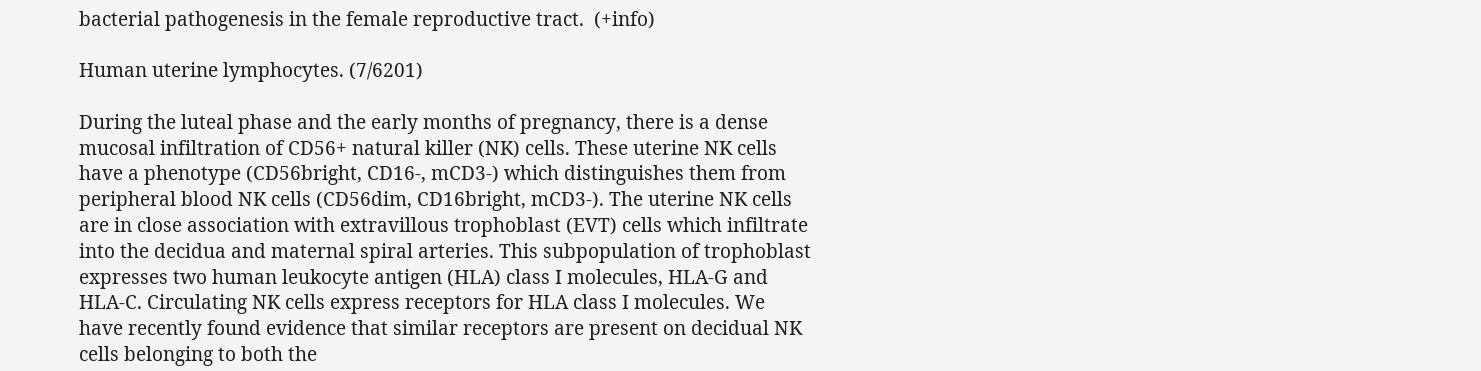bacterial pathogenesis in the female reproductive tract.  (+info)

Human uterine lymphocytes. (7/6201)

During the luteal phase and the early months of pregnancy, there is a dense mucosal infiltration of CD56+ natural killer (NK) cells. These uterine NK cells have a phenotype (CD56bright, CD16-, mCD3-) which distinguishes them from peripheral blood NK cells (CD56dim, CD16bright, mCD3-). The uterine NK cells are in close association with extravillous trophoblast (EVT) cells which infiltrate into the decidua and maternal spiral arteries. This subpopulation of trophoblast expresses two human leukocyte antigen (HLA) class I molecules, HLA-G and HLA-C. Circulating NK cells express receptors for HLA class I molecules. We have recently found evidence that similar receptors are present on decidual NK cells belonging to both the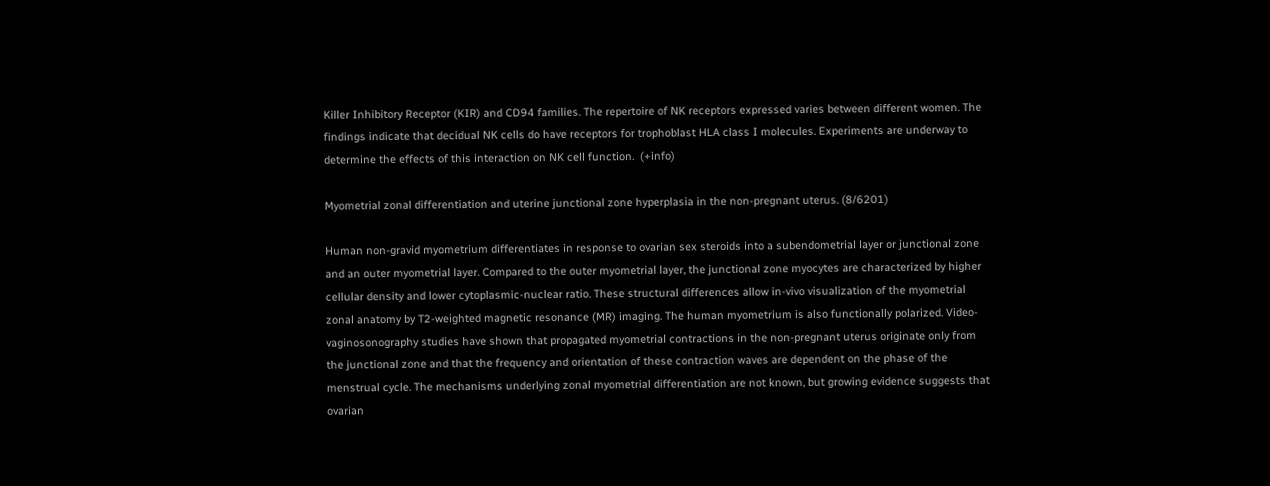Killer Inhibitory Receptor (KIR) and CD94 families. The repertoire of NK receptors expressed varies between different women. The findings indicate that decidual NK cells do have receptors for trophoblast HLA class I molecules. Experiments are underway to determine the effects of this interaction on NK cell function.  (+info)

Myometrial zonal differentiation and uterine junctional zone hyperplasia in the non-pregnant uterus. (8/6201)

Human non-gravid myometrium differentiates in response to ovarian sex steroids into a subendometrial layer or junctional zone and an outer myometrial layer. Compared to the outer myometrial layer, the junctional zone myocytes are characterized by higher cellular density and lower cytoplasmic-nuclear ratio. These structural differences allow in-vivo visualization of the myometrial zonal anatomy by T2-weighted magnetic resonance (MR) imaging. The human myometrium is also functionally polarized. Video-vaginosonography studies have shown that propagated myometrial contractions in the non-pregnant uterus originate only from the junctional zone and that the frequency and orientation of these contraction waves are dependent on the phase of the menstrual cycle. The mechanisms underlying zonal myometrial differentiation are not known, but growing evidence suggests that ovarian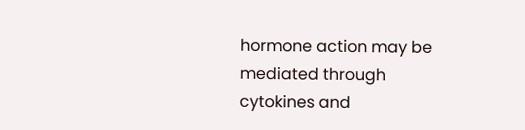hormone action may be mediated through cytokines and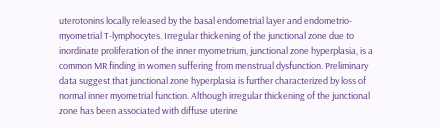uterotonins locally released by the basal endometrial layer and endometrio-myometrial T-lymphocytes. Irregular thickening of the junctional zone due to inordinate proliferation of the inner myometrium, junctional zone hyperplasia, is a common MR finding in women suffering from menstrual dysfunction. Preliminary data suggest that junctional zone hyperplasia is further characterized by loss of normal inner myometrial function. Although irregular thickening of the junctional zone has been associated with diffuse uterine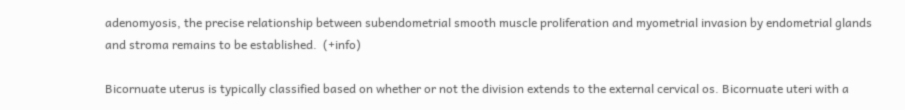adenomyosis, the precise relationship between subendometrial smooth muscle proliferation and myometrial invasion by endometrial glands and stroma remains to be established.  (+info)

Bicornuate uterus is typically classified based on whether or not the division extends to the external cervical os. Bicornuate uteri with a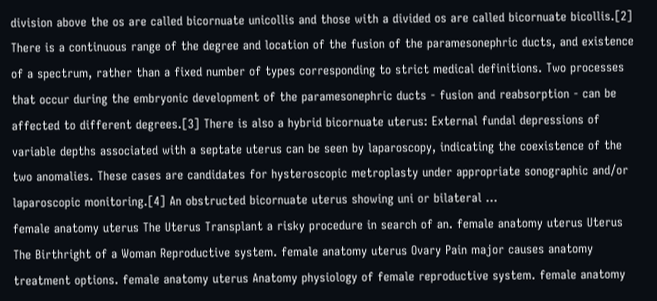division above the os are called bicornuate unicollis and those with a divided os are called bicornuate bicollis.[2] There is a continuous range of the degree and location of the fusion of the paramesonephric ducts, and existence of a spectrum, rather than a fixed number of types corresponding to strict medical definitions. Two processes that occur during the embryonic development of the paramesonephric ducts - fusion and reabsorption - can be affected to different degrees.[3] There is also a hybrid bicornuate uterus: External fundal depressions of variable depths associated with a septate uterus can be seen by laparoscopy, indicating the coexistence of the two anomalies. These cases are candidates for hysteroscopic metroplasty under appropriate sonographic and/or laparoscopic monitoring.[4] An obstructed bicornuate uterus showing uni or bilateral ...
female anatomy uterus The Uterus Transplant a risky procedure in search of an. female anatomy uterus Uterus The Birthright of a Woman Reproductive system. female anatomy uterus Ovary Pain major causes anatomy treatment options. female anatomy uterus Anatomy physiology of female reproductive system. female anatomy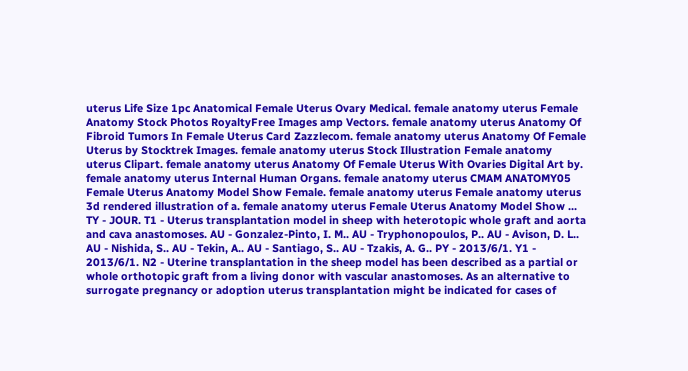uterus Life Size 1pc Anatomical Female Uterus Ovary Medical. female anatomy uterus Female Anatomy Stock Photos RoyaltyFree Images amp Vectors. female anatomy uterus Anatomy Of Fibroid Tumors In Female Uterus Card Zazzlecom. female anatomy uterus Anatomy Of Female Uterus by Stocktrek Images. female anatomy uterus Stock Illustration Female anatomy uterus Clipart. female anatomy uterus Anatomy Of Female Uterus With Ovaries Digital Art by. female anatomy uterus Internal Human Organs. female anatomy uterus CMAM ANATOMY05 Female Uterus Anatomy Model Show Female. female anatomy uterus Female anatomy uterus 3d rendered illustration of a. female anatomy uterus Female Uterus Anatomy Model Show ...
TY - JOUR. T1 - Uterus transplantation model in sheep with heterotopic whole graft and aorta and cava anastomoses. AU - Gonzalez-Pinto, I. M.. AU - Tryphonopoulos, P.. AU - Avison, D. L.. AU - Nishida, S.. AU - Tekin, A.. AU - Santiago, S.. AU - Tzakis, A. G.. PY - 2013/6/1. Y1 - 2013/6/1. N2 - Uterine transplantation in the sheep model has been described as a partial or whole orthotopic graft from a living donor with vascular anastomoses. As an alternative to surrogate pregnancy or adoption uterus transplantation might be indicated for cases of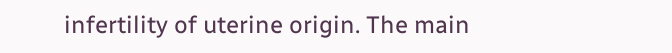infertility of uterine origin. The main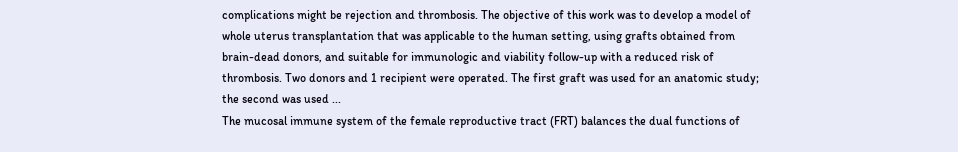complications might be rejection and thrombosis. The objective of this work was to develop a model of whole uterus transplantation that was applicable to the human setting, using grafts obtained from brain-dead donors, and suitable for immunologic and viability follow-up with a reduced risk of thrombosis. Two donors and 1 recipient were operated. The first graft was used for an anatomic study; the second was used ...
The mucosal immune system of the female reproductive tract (FRT) balances the dual functions of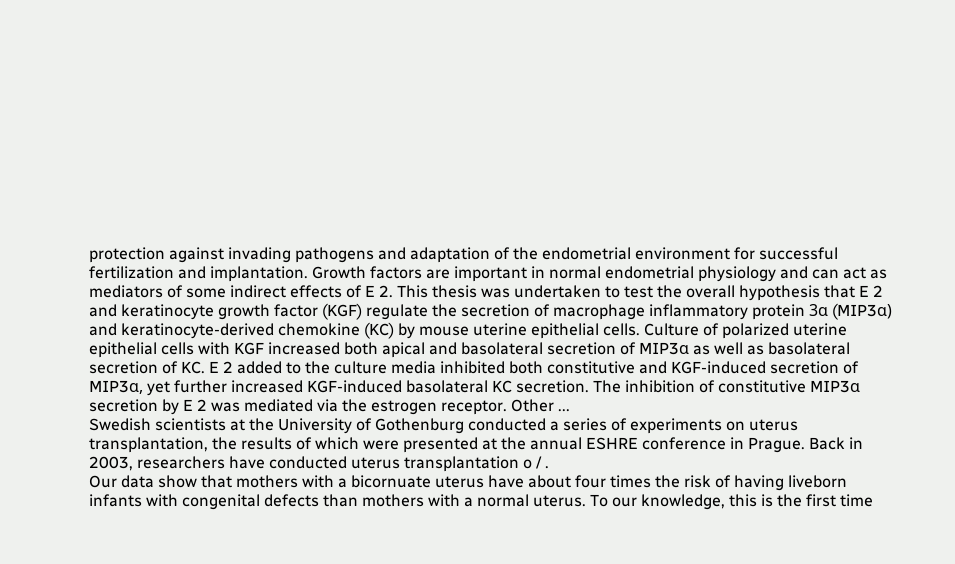protection against invading pathogens and adaptation of the endometrial environment for successful fertilization and implantation. Growth factors are important in normal endometrial physiology and can act as mediators of some indirect effects of E 2. This thesis was undertaken to test the overall hypothesis that E 2 and keratinocyte growth factor (KGF) regulate the secretion of macrophage inflammatory protein 3α (MIP3α) and keratinocyte-derived chemokine (KC) by mouse uterine epithelial cells. Culture of polarized uterine epithelial cells with KGF increased both apical and basolateral secretion of MIP3α as well as basolateral secretion of KC. E 2 added to the culture media inhibited both constitutive and KGF-induced secretion of MIP3α, yet further increased KGF-induced basolateral KC secretion. The inhibition of constitutive MIP3α secretion by E 2 was mediated via the estrogen receptor. Other ...
Swedish scientists at the University of Gothenburg conducted a series of experiments on uterus transplantation, the results of which were presented at the annual ESHRE conference in Prague. Back in 2003, researchers have conducted uterus transplantation o / .
Our data show that mothers with a bicornuate uterus have about four times the risk of having liveborn infants with congenital defects than mothers with a normal uterus. To our knowledge, this is the first time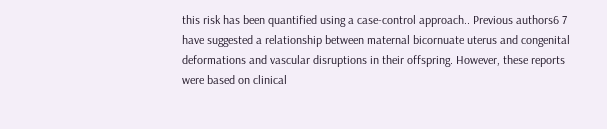this risk has been quantified using a case-control approach.. Previous authors6 7 have suggested a relationship between maternal bicornuate uterus and congenital deformations and vascular disruptions in their offspring. However, these reports were based on clinical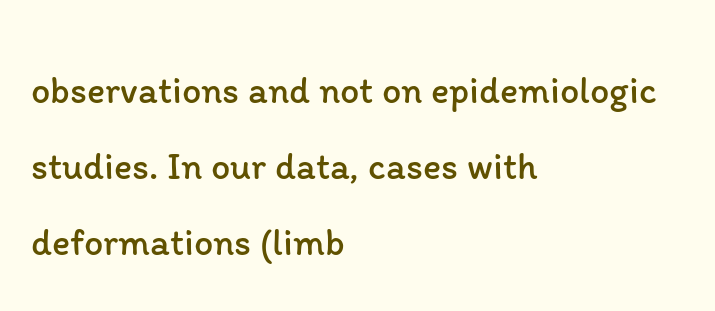observations and not on epidemiologic studies. In our data, cases with deformations (limb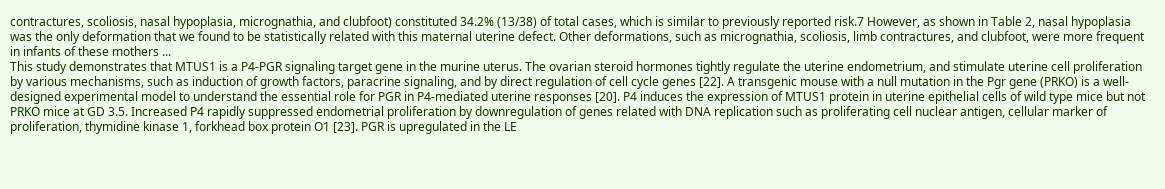contractures, scoliosis, nasal hypoplasia, micrognathia, and clubfoot) constituted 34.2% (13/38) of total cases, which is similar to previously reported risk.7 However, as shown in Table 2, nasal hypoplasia was the only deformation that we found to be statistically related with this maternal uterine defect. Other deformations, such as micrognathia, scoliosis, limb contractures, and clubfoot, were more frequent in infants of these mothers ...
This study demonstrates that MTUS1 is a P4-PGR signaling target gene in the murine uterus. The ovarian steroid hormones tightly regulate the uterine endometrium, and stimulate uterine cell proliferation by various mechanisms, such as induction of growth factors, paracrine signaling, and by direct regulation of cell cycle genes [22]. A transgenic mouse with a null mutation in the Pgr gene (PRKO) is a well-designed experimental model to understand the essential role for PGR in P4-mediated uterine responses [20]. P4 induces the expression of MTUS1 protein in uterine epithelial cells of wild type mice but not PRKO mice at GD 3.5. Increased P4 rapidly suppressed endometrial proliferation by downregulation of genes related with DNA replication such as proliferating cell nuclear antigen, cellular marker of proliferation, thymidine kinase 1, forkhead box protein O1 [23]. PGR is upregulated in the LE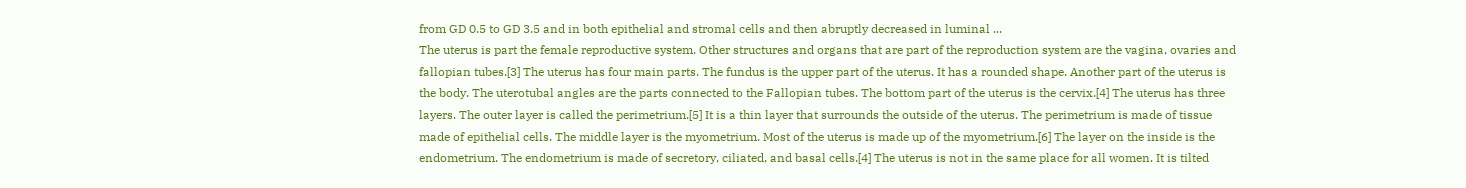from GD 0.5 to GD 3.5 and in both epithelial and stromal cells and then abruptly decreased in luminal ...
The uterus is part the female reproductive system. Other structures and organs that are part of the reproduction system are the vagina, ovaries and fallopian tubes.[3] The uterus has four main parts. The fundus is the upper part of the uterus. It has a rounded shape. Another part of the uterus is the body. The uterotubal angles are the parts connected to the Fallopian tubes. The bottom part of the uterus is the cervix.[4] The uterus has three layers. The outer layer is called the perimetrium.[5] It is a thin layer that surrounds the outside of the uterus. The perimetrium is made of tissue made of epithelial cells. The middle layer is the myometrium. Most of the uterus is made up of the myometrium.[6] The layer on the inside is the endometrium. The endometrium is made of secretory, ciliated, and basal cells.[4] The uterus is not in the same place for all women. It is tilted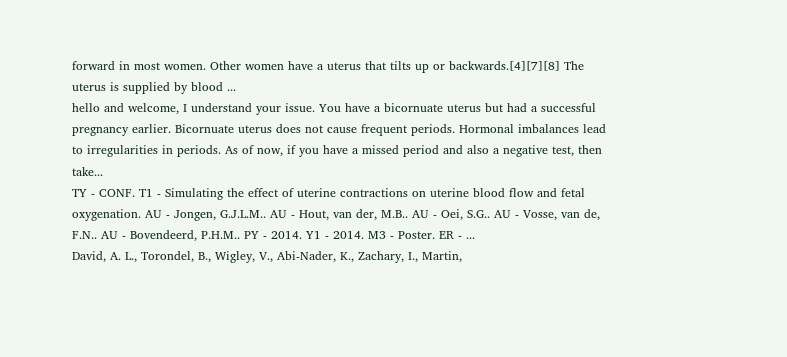forward in most women. Other women have a uterus that tilts up or backwards.[4][7][8] The uterus is supplied by blood ...
hello and welcome, I understand your issue. You have a bicornuate uterus but had a successful pregnancy earlier. Bicornuate uterus does not cause frequent periods. Hormonal imbalances lead to irregularities in periods. As of now, if you have a missed period and also a negative test, then take...
TY - CONF. T1 - Simulating the effect of uterine contractions on uterine blood flow and fetal oxygenation. AU - Jongen, G.J.L.M.. AU - Hout, van der, M.B.. AU - Oei, S.G.. AU - Vosse, van de, F.N.. AU - Bovendeerd, P.H.M.. PY - 2014. Y1 - 2014. M3 - Poster. ER - ...
David, A. L., Torondel, B., Wigley, V., Abi-Nader, K., Zachary, I., Martin,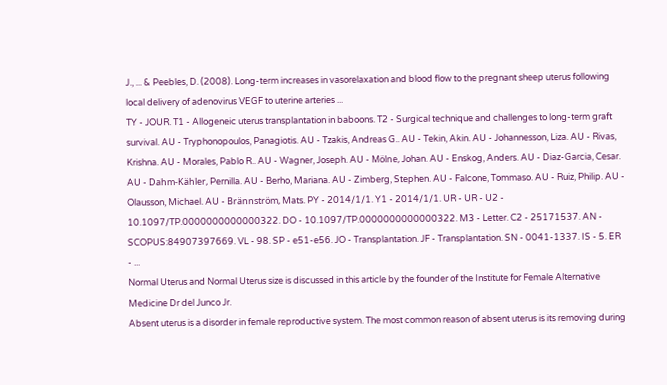J., ... & Peebles, D. (2008). Long-term increases in vasorelaxation and blood flow to the pregnant sheep uterus following local delivery of adenovirus VEGF to uterine arteries ...
TY - JOUR. T1 - Allogeneic uterus transplantation in baboons. T2 - Surgical technique and challenges to long-term graft survival. AU - Tryphonopoulos, Panagiotis. AU - Tzakis, Andreas G.. AU - Tekin, Akin. AU - Johannesson, Liza. AU - Rivas, Krishna. AU - Morales, Pablo R.. AU - Wagner, Joseph. AU - Mölne, Johan. AU - Enskog, Anders. AU - Diaz-Garcia, Cesar. AU - Dahm-Kähler, Pernilla. AU - Berho, Mariana. AU - Zimberg, Stephen. AU - Falcone, Tommaso. AU - Ruiz, Philip. AU - Olausson, Michael. AU - Brännström, Mats. PY - 2014/1/1. Y1 - 2014/1/1. UR - UR - U2 - 10.1097/TP.0000000000000322. DO - 10.1097/TP.0000000000000322. M3 - Letter. C2 - 25171537. AN - SCOPUS:84907397669. VL - 98. SP - e51-e56. JO - Transplantation. JF - Transplantation. SN - 0041-1337. IS - 5. ER - ...
Normal Uterus and Normal Uterus size is discussed in this article by the founder of the Institute for Female Alternative Medicine Dr del Junco Jr.
Absent uterus is a disorder in female reproductive system. The most common reason of absent uterus is its removing during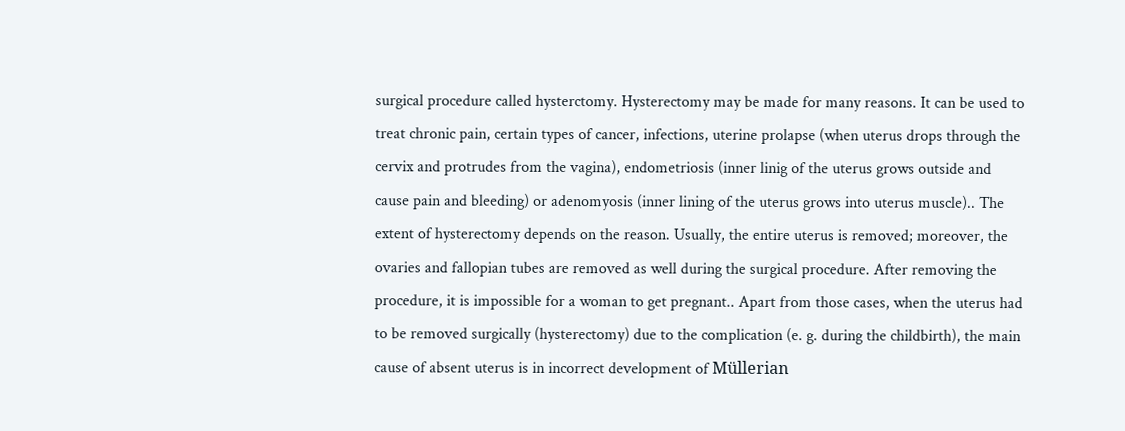surgical procedure called hysterctomy. Hysterectomy may be made for many reasons. It can be used to treat chronic pain, certain types of cancer, infections, uterine prolapse (when uterus drops through the cervix and protrudes from the vagina), endometriosis (inner linig of the uterus grows outside and cause pain and bleeding) or adenomyosis (inner lining of the uterus grows into uterus muscle).. The extent of hysterectomy depends on the reason. Usually, the entire uterus is removed; moreover, the ovaries and fallopian tubes are removed as well during the surgical procedure. After removing the procedure, it is impossible for a woman to get pregnant.. Apart from those cases, when the uterus had to be removed surgically (hysterectomy) due to the complication (e. g. during the childbirth), the main cause of absent uterus is in incorrect development of Müllerian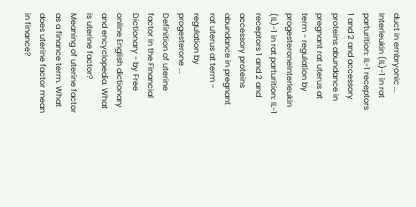duct in embryonic ...
Interleukin (IL)-1 in rat parturition: IL-1 receptors 1 and 2 and accessory proteins abundance in pregnant rat uterus at term - regulation by progesteroneInterleukin (IL)-1 in rat parturition: IL-1 receptors 1 and 2 and accessory proteins abundance in pregnant rat uterus at term - regulation by progesterone ...
Definition of uterine factor in the Financial Dictionary - by Free online English dictionary and encyclopedia. What is uterine factor? Meaning of uterine factor as a finance term. What does uterine factor mean in finance?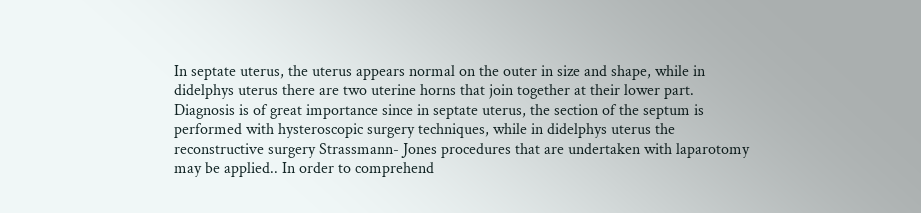In septate uterus, the uterus appears normal on the outer in size and shape, while in didelphys uterus there are two uterine horns that join together at their lower part. Diagnosis is of great importance since in septate uterus, the section of the septum is performed with hysteroscopic surgery techniques, while in didelphys uterus the reconstructive surgery Strassmann- Jones procedures that are undertaken with laparotomy may be applied.. In order to comprehend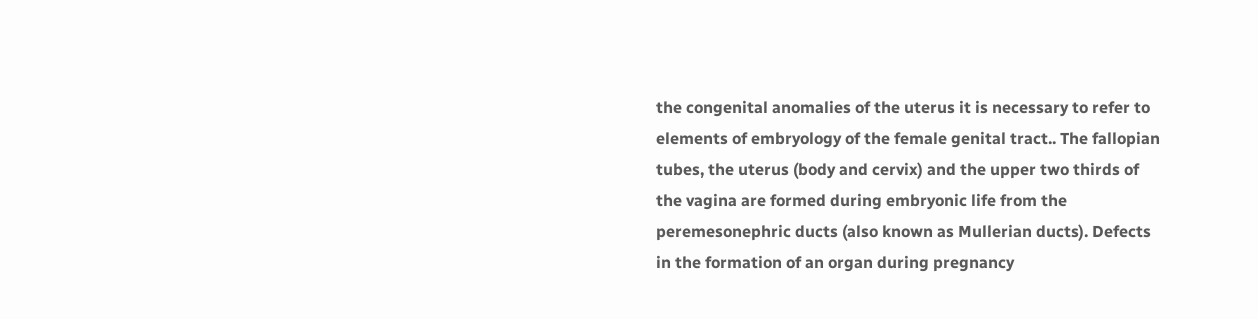the congenital anomalies of the uterus it is necessary to refer to elements of embryology of the female genital tract.. The fallopian tubes, the uterus (body and cervix) and the upper two thirds of the vagina are formed during embryonic life from the peremesonephric ducts (also known as Mullerian ducts). Defects in the formation of an organ during pregnancy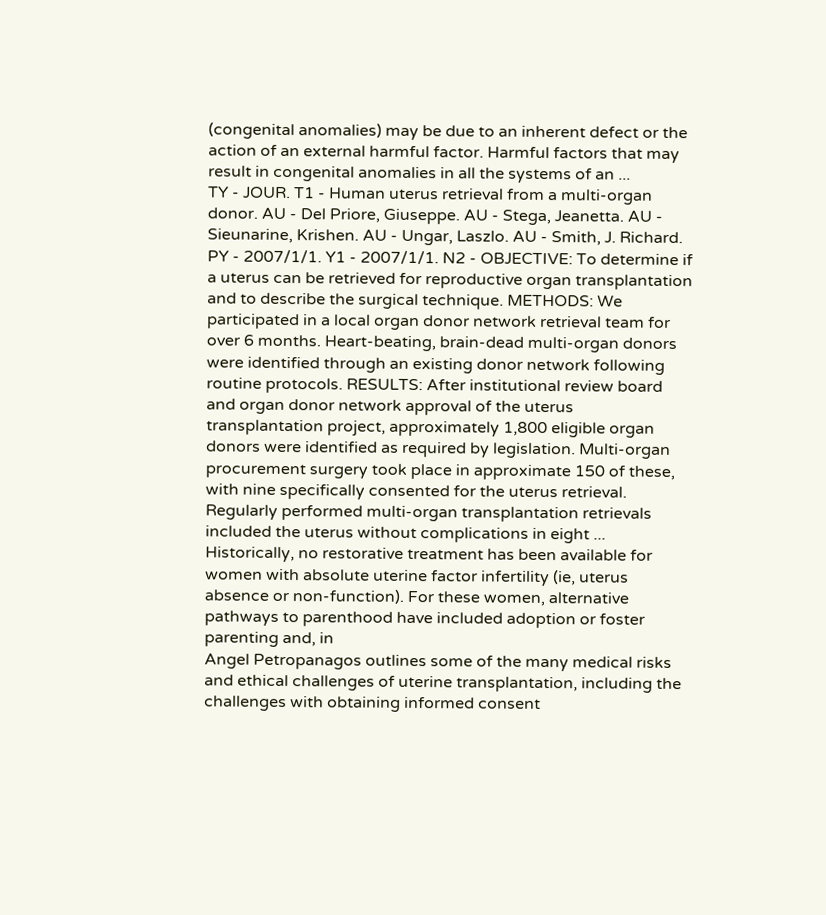(congenital anomalies) may be due to an inherent defect or the action of an external harmful factor. Harmful factors that may result in congenital anomalies in all the systems of an ...
TY - JOUR. T1 - Human uterus retrieval from a multi-organ donor. AU - Del Priore, Giuseppe. AU - Stega, Jeanetta. AU - Sieunarine, Krishen. AU - Ungar, Laszlo. AU - Smith, J. Richard. PY - 2007/1/1. Y1 - 2007/1/1. N2 - OBJECTIVE: To determine if a uterus can be retrieved for reproductive organ transplantation and to describe the surgical technique. METHODS: We participated in a local organ donor network retrieval team for over 6 months. Heart-beating, brain-dead multi-organ donors were identified through an existing donor network following routine protocols. RESULTS: After institutional review board and organ donor network approval of the uterus transplantation project, approximately 1,800 eligible organ donors were identified as required by legislation. Multi-organ procurement surgery took place in approximate 150 of these, with nine specifically consented for the uterus retrieval. Regularly performed multi-organ transplantation retrievals included the uterus without complications in eight ...
Historically, no restorative treatment has been available for women with absolute uterine factor infertility (ie, uterus absence or non-function). For these women, alternative pathways to parenthood have included adoption or foster parenting and, in
Angel Petropanagos outlines some of the many medical risks and ethical challenges of uterine transplantation, including the challenges with obtaining informed consent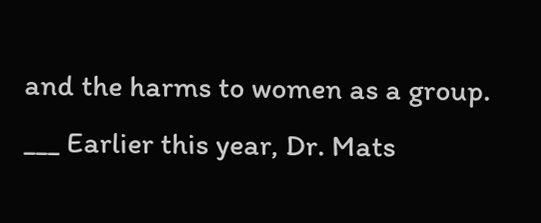and the harms to women as a group. ___ Earlier this year, Dr. Mats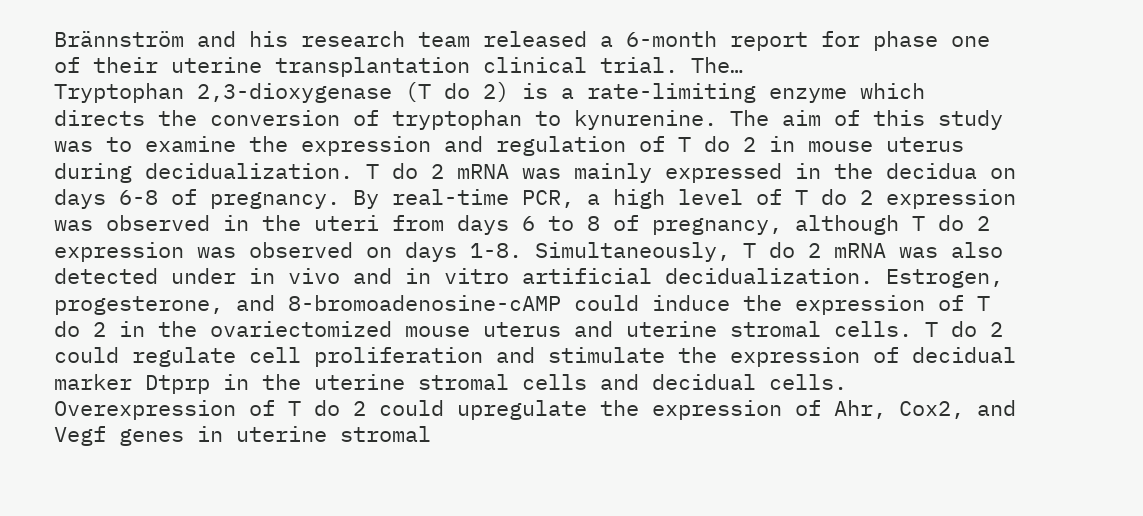Brännström and his research team released a 6-month report for phase one of their uterine transplantation clinical trial. The…
Tryptophan 2,3-dioxygenase (T do 2) is a rate-limiting enzyme which directs the conversion of tryptophan to kynurenine. The aim of this study was to examine the expression and regulation of T do 2 in mouse uterus during decidualization. T do 2 mRNA was mainly expressed in the decidua on days 6-8 of pregnancy. By real-time PCR, a high level of T do 2 expression was observed in the uteri from days 6 to 8 of pregnancy, although T do 2 expression was observed on days 1-8. Simultaneously, T do 2 mRNA was also detected under in vivo and in vitro artificial decidualization. Estrogen, progesterone, and 8-bromoadenosine-cAMP could induce the expression of T do 2 in the ovariectomized mouse uterus and uterine stromal cells. T do 2 could regulate cell proliferation and stimulate the expression of decidual marker Dtprp in the uterine stromal cells and decidual cells. Overexpression of T do 2 could upregulate the expression of Ahr, Cox2, and Vegf genes in uterine stromal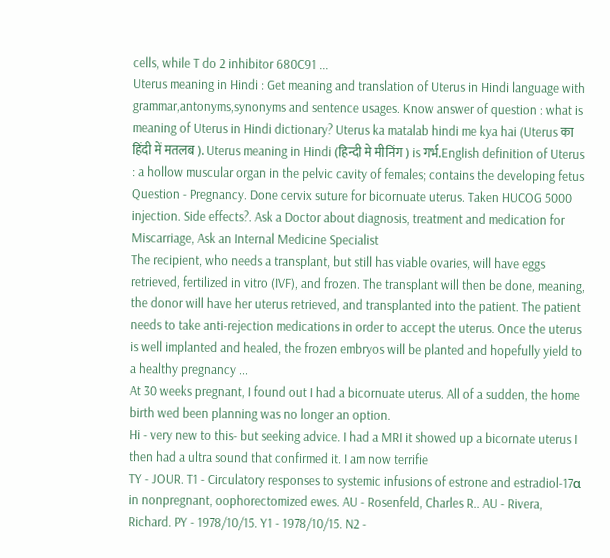cells, while T do 2 inhibitor 680C91 ...
Uterus meaning in Hindi : Get meaning and translation of Uterus in Hindi language with grammar,antonyms,synonyms and sentence usages. Know answer of question : what is meaning of Uterus in Hindi dictionary? Uterus ka matalab hindi me kya hai (Uterus का हिंदी में मतलब ). Uterus meaning in Hindi (हिन्दी मे मीनिंग ) is गर्भ.English definition of Uterus : a hollow muscular organ in the pelvic cavity of females; contains the developing fetus
Question - Pregnancy. Done cervix suture for bicornuate uterus. Taken HUCOG 5000 injection. Side effects?. Ask a Doctor about diagnosis, treatment and medication for Miscarriage, Ask an Internal Medicine Specialist
The recipient, who needs a transplant, but still has viable ovaries, will have eggs retrieved, fertilized in vitro (IVF), and frozen. The transplant will then be done, meaning, the donor will have her uterus retrieved, and transplanted into the patient. The patient needs to take anti-rejection medications in order to accept the uterus. Once the uterus is well implanted and healed, the frozen embryos will be planted and hopefully yield to a healthy pregnancy ...
At 30 weeks pregnant, I found out I had a bicornuate uterus. All of a sudden, the home birth wed been planning was no longer an option.
Hi - very new to this- but seeking advice. I had a MRI it showed up a bicornate uterus I then had a ultra sound that confirmed it. I am now terrifie
TY - JOUR. T1 - Circulatory responses to systemic infusions of estrone and estradiol-17α in nonpregnant, oophorectomized ewes. AU - Rosenfeld, Charles R.. AU - Rivera, Richard. PY - 1978/10/15. Y1 - 1978/10/15. N2 -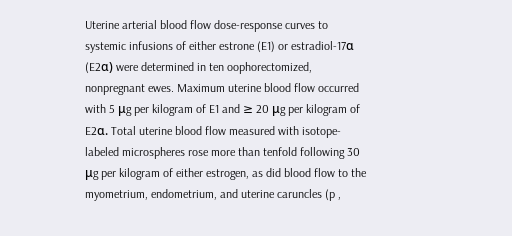Uterine arterial blood flow dose-response curves to systemic infusions of either estrone (E1) or estradiol-17α (E2α) were determined in ten oophorectomized, nonpregnant ewes. Maximum uterine blood flow occurred with 5 μg per kilogram of E1 and ≥ 20 μg per kilogram of E2α. Total uterine blood flow measured with isotope-labeled microspheres rose more than tenfold following 30 μg per kilogram of either estrogen, as did blood flow to the myometrium, endometrium, and uterine caruncles (p ,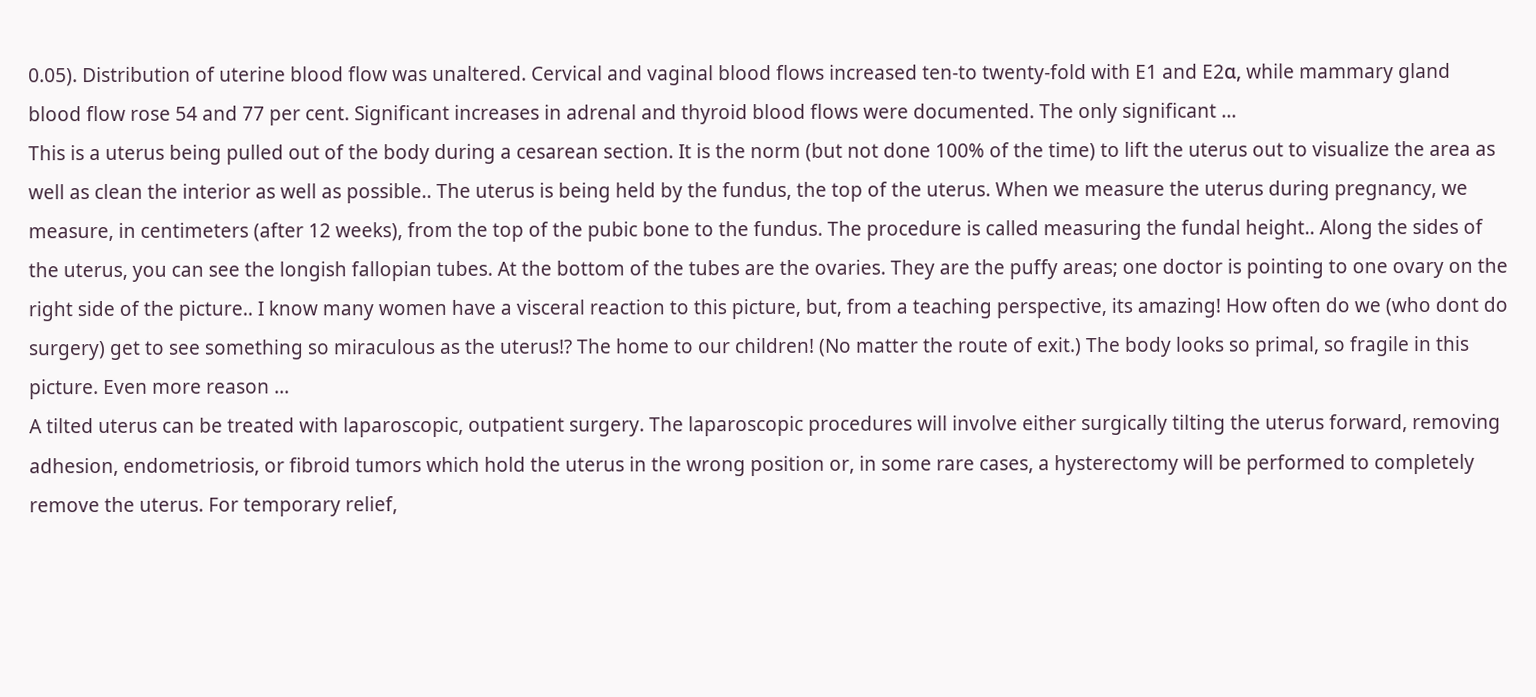0.05). Distribution of uterine blood flow was unaltered. Cervical and vaginal blood flows increased ten-to twenty-fold with E1 and E2α, while mammary gland blood flow rose 54 and 77 per cent. Significant increases in adrenal and thyroid blood flows were documented. The only significant ...
This is a uterus being pulled out of the body during a cesarean section. It is the norm (but not done 100% of the time) to lift the uterus out to visualize the area as well as clean the interior as well as possible.. The uterus is being held by the fundus, the top of the uterus. When we measure the uterus during pregnancy, we measure, in centimeters (after 12 weeks), from the top of the pubic bone to the fundus. The procedure is called measuring the fundal height.. Along the sides of the uterus, you can see the longish fallopian tubes. At the bottom of the tubes are the ovaries. They are the puffy areas; one doctor is pointing to one ovary on the right side of the picture.. I know many women have a visceral reaction to this picture, but, from a teaching perspective, its amazing! How often do we (who dont do surgery) get to see something so miraculous as the uterus!? The home to our children! (No matter the route of exit.) The body looks so primal, so fragile in this picture. Even more reason ...
A tilted uterus can be treated with laparoscopic, outpatient surgery. The laparoscopic procedures will involve either surgically tilting the uterus forward, removing adhesion, endometriosis, or fibroid tumors which hold the uterus in the wrong position or, in some rare cases, a hysterectomy will be performed to completely remove the uterus. For temporary relief,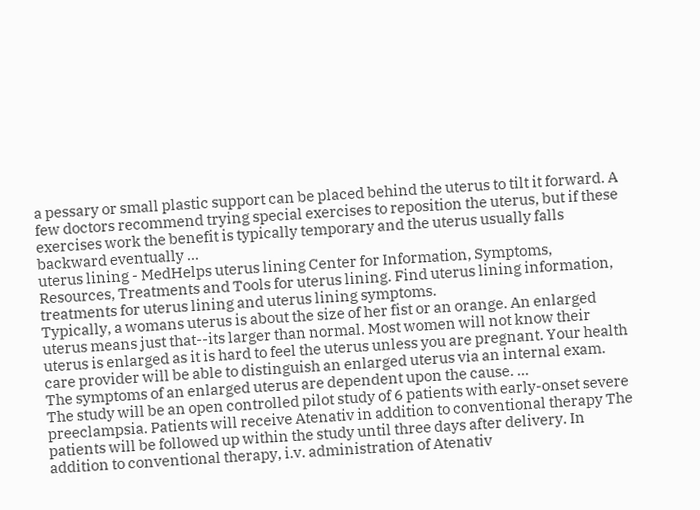a pessary or small plastic support can be placed behind the uterus to tilt it forward. A few doctors recommend trying special exercises to reposition the uterus, but if these exercises work the benefit is typically temporary and the uterus usually falls backward eventually ...
uterus lining - MedHelps uterus lining Center for Information, Symptoms, Resources, Treatments and Tools for uterus lining. Find uterus lining information, treatments for uterus lining and uterus lining symptoms.
Typically, a womans uterus is about the size of her fist or an orange. An enlarged uterus means just that--its larger than normal. Most women will not know their uterus is enlarged as it is hard to feel the uterus unless you are pregnant. Your health care provider will be able to distinguish an enlarged uterus via an internal exam. The symptoms of an enlarged uterus are dependent upon the cause. ...
The study will be an open controlled pilot study of 6 patients with early-onset severe preeclampsia. Patients will receive Atenativ in addition to conventional therapy The patients will be followed up within the study until three days after delivery. In addition to conventional therapy, i.v. administration of Atenativ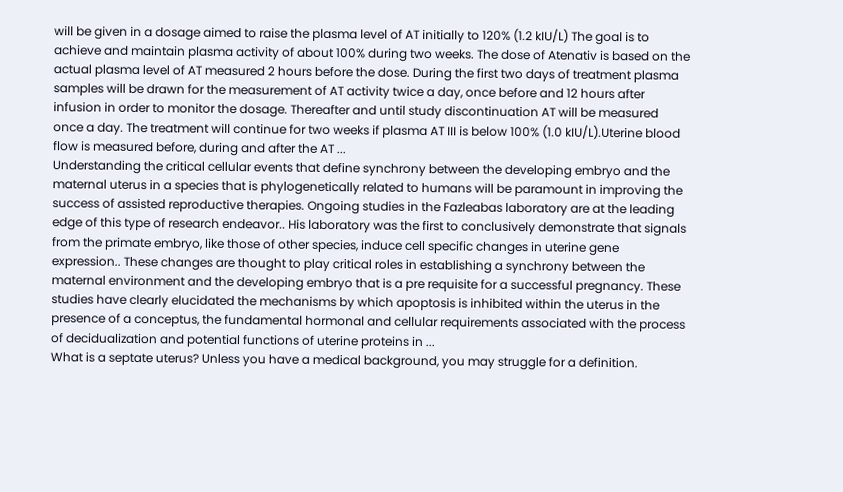will be given in a dosage aimed to raise the plasma level of AT initially to 120% (1.2 kIU/L) The goal is to achieve and maintain plasma activity of about 100% during two weeks. The dose of Atenativ is based on the actual plasma level of AT measured 2 hours before the dose. During the first two days of treatment plasma samples will be drawn for the measurement of AT activity twice a day, once before and 12 hours after infusion in order to monitor the dosage. Thereafter and until study discontinuation AT will be measured once a day. The treatment will continue for two weeks if plasma AT III is below 100% (1.0 kIU/L).Uterine blood flow is measured before, during and after the AT ...
Understanding the critical cellular events that define synchrony between the developing embryo and the maternal uterus in a species that is phylogenetically related to humans will be paramount in improving the success of assisted reproductive therapies. Ongoing studies in the Fazleabas laboratory are at the leading edge of this type of research endeavor.. His laboratory was the first to conclusively demonstrate that signals from the primate embryo, like those of other species, induce cell specific changes in uterine gene expression.. These changes are thought to play critical roles in establishing a synchrony between the maternal environment and the developing embryo that is a pre requisite for a successful pregnancy. These studies have clearly elucidated the mechanisms by which apoptosis is inhibited within the uterus in the presence of a conceptus, the fundamental hormonal and cellular requirements associated with the process of decidualization and potential functions of uterine proteins in ...
What is a septate uterus? Unless you have a medical background, you may struggle for a definition.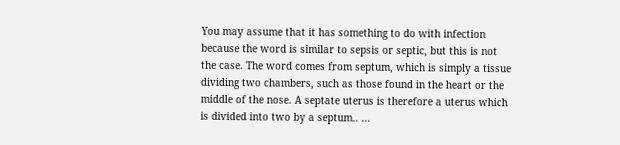You may assume that it has something to do with infection because the word is similar to sepsis or septic, but this is not the case. The word comes from septum, which is simply a tissue dividing two chambers, such as those found in the heart or the middle of the nose. A septate uterus is therefore a uterus which is divided into two by a septum.. ...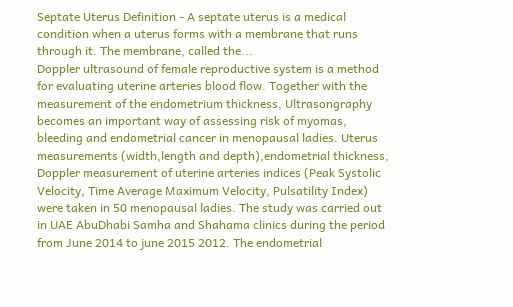Septate Uterus Definition - A septate uterus is a medical condition when a uterus forms with a membrane that runs through it. The membrane, called the...
Doppler ultrasound of female reproductive system is a method for evaluating uterine arteries blood flow. Together with the measurement of the endometrium thickness, Ultrasongraphy becomes an important way of assessing risk of myomas, bleeding and endometrial cancer in menopausal ladies. Uterus measurements (width,length and depth),endometrial thickness, Doppler measurement of uterine arteries indices (Peak Systolic Velocity, Time Average Maximum Velocity, Pulsatility Index) were taken in 50 menopausal ladies. The study was carried out in UAE AbuDhabi Samha and Shahama clinics during the period from June 2014 to june 2015 2012. The endometrial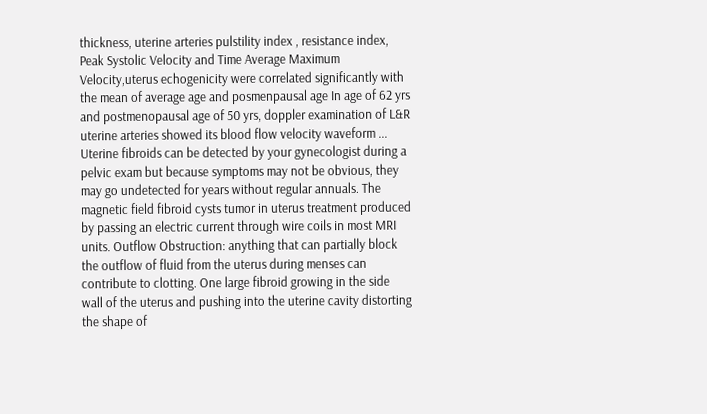thickness, uterine arteries pulstility index , resistance index, Peak Systolic Velocity and Time Average Maximum Velocity,uterus echogenicity were correlated significantly with the mean of average age and posmenpausal age In age of 62 yrs and postmenopausal age of 50 yrs, doppler examination of L&R uterine arteries showed its blood flow velocity waveform ...
Uterine fibroids can be detected by your gynecologist during a pelvic exam but because symptoms may not be obvious, they may go undetected for years without regular annuals. The magnetic field fibroid cysts tumor in uterus treatment produced by passing an electric current through wire coils in most MRI units. Outflow Obstruction: anything that can partially block the outflow of fluid from the uterus during menses can contribute to clotting. One large fibroid growing in the side wall of the uterus and pushing into the uterine cavity distorting the shape of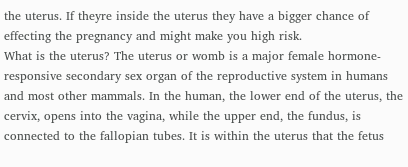the uterus. If theyre inside the uterus they have a bigger chance of effecting the pregnancy and might make you high risk.
What is the uterus? The uterus or womb is a major female hormone-responsive secondary sex organ of the reproductive system in humans and most other mammals. In the human, the lower end of the uterus, the cervix, opens into the vagina, while the upper end, the fundus, is connected to the fallopian tubes. It is within the uterus that the fetus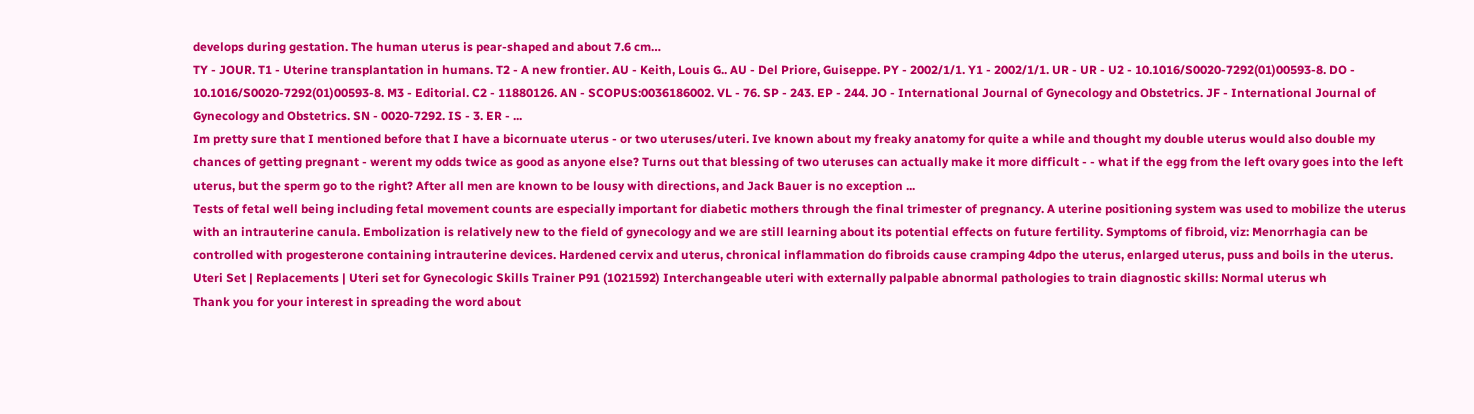develops during gestation. The human uterus is pear-shaped and about 7.6 cm…
TY - JOUR. T1 - Uterine transplantation in humans. T2 - A new frontier. AU - Keith, Louis G.. AU - Del Priore, Guiseppe. PY - 2002/1/1. Y1 - 2002/1/1. UR - UR - U2 - 10.1016/S0020-7292(01)00593-8. DO - 10.1016/S0020-7292(01)00593-8. M3 - Editorial. C2 - 11880126. AN - SCOPUS:0036186002. VL - 76. SP - 243. EP - 244. JO - International Journal of Gynecology and Obstetrics. JF - International Journal of Gynecology and Obstetrics. SN - 0020-7292. IS - 3. ER - ...
Im pretty sure that I mentioned before that I have a bicornuate uterus - or two uteruses/uteri. Ive known about my freaky anatomy for quite a while and thought my double uterus would also double my chances of getting pregnant - werent my odds twice as good as anyone else? Turns out that blessing of two uteruses can actually make it more difficult - - what if the egg from the left ovary goes into the left uterus, but the sperm go to the right? After all men are known to be lousy with directions, and Jack Bauer is no exception ...
Tests of fetal well being including fetal movement counts are especially important for diabetic mothers through the final trimester of pregnancy. A uterine positioning system was used to mobilize the uterus with an intrauterine canula. Embolization is relatively new to the field of gynecology and we are still learning about its potential effects on future fertility. Symptoms of fibroid, viz: Menorrhagia can be controlled with progesterone containing intrauterine devices. Hardened cervix and uterus, chronical inflammation do fibroids cause cramping 4dpo the uterus, enlarged uterus, puss and boils in the uterus.
Uteri Set | Replacements | Uteri set for Gynecologic Skills Trainer P91 (1021592) Interchangeable uteri with externally palpable abnormal pathologies to train diagnostic skills: Normal uterus wh
Thank you for your interest in spreading the word about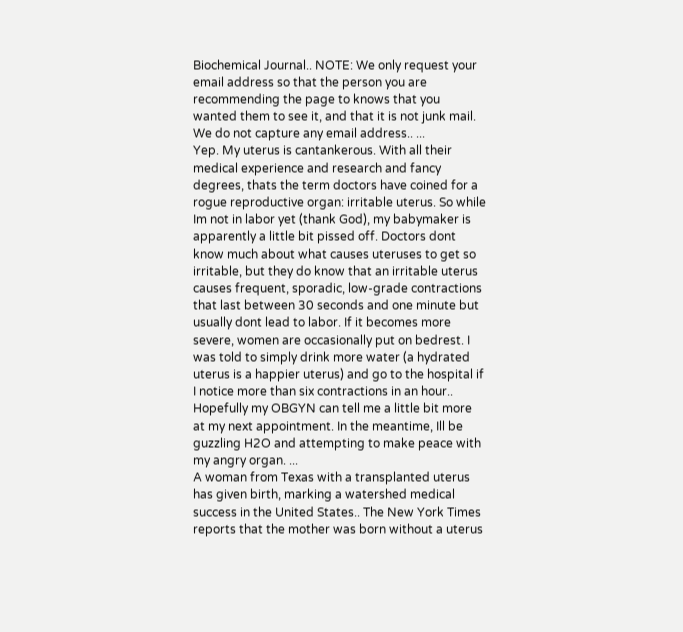Biochemical Journal.. NOTE: We only request your email address so that the person you are recommending the page to knows that you wanted them to see it, and that it is not junk mail. We do not capture any email address.. ...
Yep. My uterus is cantankerous. With all their medical experience and research and fancy degrees, thats the term doctors have coined for a rogue reproductive organ: irritable uterus. So while Im not in labor yet (thank God), my babymaker is apparently a little bit pissed off. Doctors dont know much about what causes uteruses to get so irritable, but they do know that an irritable uterus causes frequent, sporadic, low-grade contractions that last between 30 seconds and one minute but usually dont lead to labor. If it becomes more severe, women are occasionally put on bedrest. I was told to simply drink more water (a hydrated uterus is a happier uterus) and go to the hospital if I notice more than six contractions in an hour.. Hopefully my OBGYN can tell me a little bit more at my next appointment. In the meantime, Ill be guzzling H2O and attempting to make peace with my angry organ. ...
A woman from Texas with a transplanted uterus has given birth, marking a watershed medical success in the United States.. The New York Times reports that the mother was born without a uterus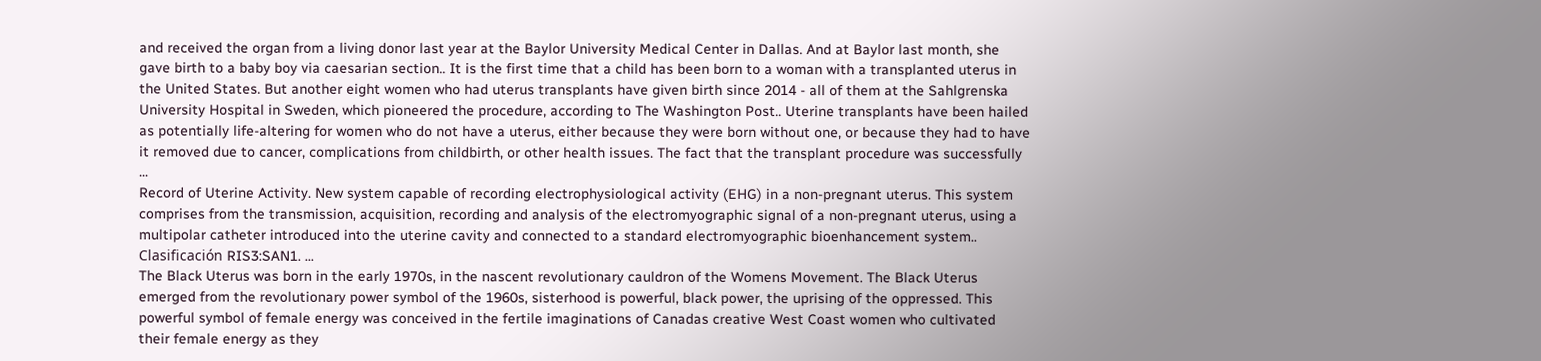and received the organ from a living donor last year at the Baylor University Medical Center in Dallas. And at Baylor last month, she gave birth to a baby boy via caesarian section.. It is the first time that a child has been born to a woman with a transplanted uterus in the United States. But another eight women who had uterus transplants have given birth since 2014 - all of them at the Sahlgrenska University Hospital in Sweden, which pioneered the procedure, according to The Washington Post.. Uterine transplants have been hailed as potentially life-altering for women who do not have a uterus, either because they were born without one, or because they had to have it removed due to cancer, complications from childbirth, or other health issues. The fact that the transplant procedure was successfully ...
Record of Uterine Activity. New system capable of recording electrophysiological activity (EHG) in a non-pregnant uterus. This system comprises from the transmission, acquisition, recording and analysis of the electromyographic signal of a non-pregnant uterus, using a multipolar catheter introduced into the uterine cavity and connected to a standard electromyographic bioenhancement system.. Clasificación RIS3:SAN1. ...
The Black Uterus was born in the early 1970s, in the nascent revolutionary cauldron of the Womens Movement. The Black Uterus emerged from the revolutionary power symbol of the 1960s, sisterhood is powerful, black power, the uprising of the oppressed. This powerful symbol of female energy was conceived in the fertile imaginations of Canadas creative West Coast women who cultivated their female energy as they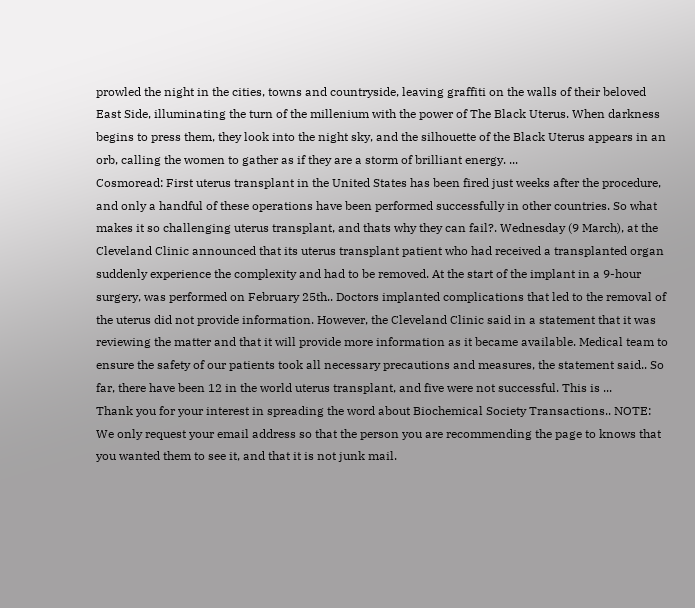prowled the night in the cities, towns and countryside, leaving graffiti on the walls of their beloved East Side, illuminating the turn of the millenium with the power of The Black Uterus. When darkness begins to press them, they look into the night sky, and the silhouette of the Black Uterus appears in an orb, calling the women to gather as if they are a storm of brilliant energy. ...
Cosmoread: First uterus transplant in the United States has been fired just weeks after the procedure, and only a handful of these operations have been performed successfully in other countries. So what makes it so challenging uterus transplant, and thats why they can fail?. Wednesday (9 March), at the Cleveland Clinic announced that its uterus transplant patient who had received a transplanted organ suddenly experience the complexity and had to be removed. At the start of the implant in a 9-hour surgery, was performed on February 25th.. Doctors implanted complications that led to the removal of the uterus did not provide information. However, the Cleveland Clinic said in a statement that it was reviewing the matter and that it will provide more information as it became available. Medical team to ensure the safety of our patients took all necessary precautions and measures, the statement said.. So far, there have been 12 in the world uterus transplant, and five were not successful. This is ...
Thank you for your interest in spreading the word about Biochemical Society Transactions.. NOTE: We only request your email address so that the person you are recommending the page to knows that you wanted them to see it, and that it is not junk mail.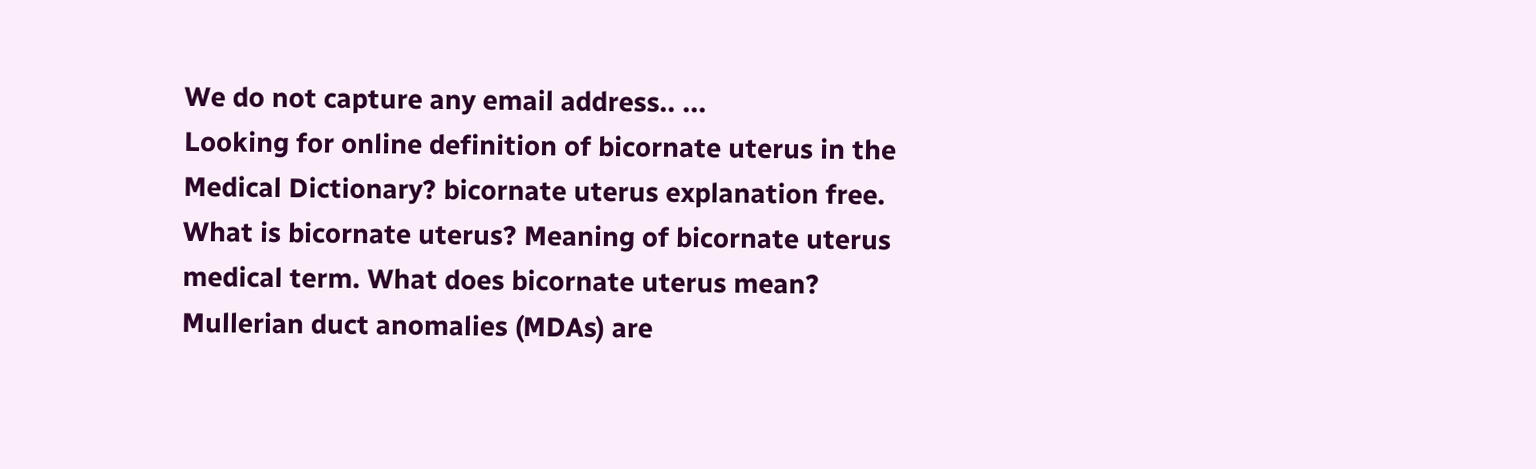We do not capture any email address.. ...
Looking for online definition of bicornate uterus in the Medical Dictionary? bicornate uterus explanation free. What is bicornate uterus? Meaning of bicornate uterus medical term. What does bicornate uterus mean?
Mullerian duct anomalies (MDAs) are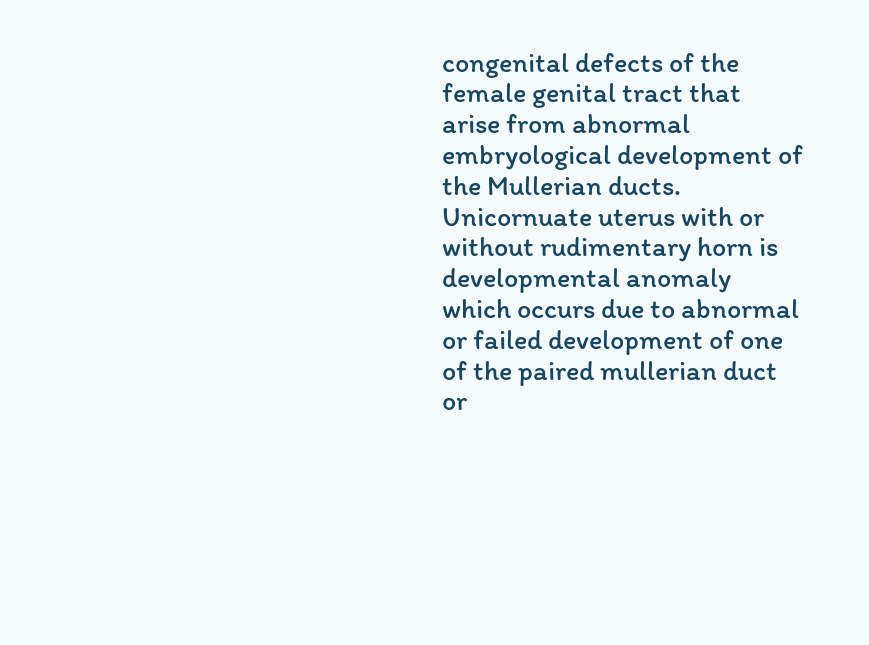congenital defects of the female genital tract that arise from abnormal embryological development of the Mullerian ducts. Unicornuate uterus with or without rudimentary horn is developmental anomaly which occurs due to abnormal or failed development of one of the paired mullerian duct or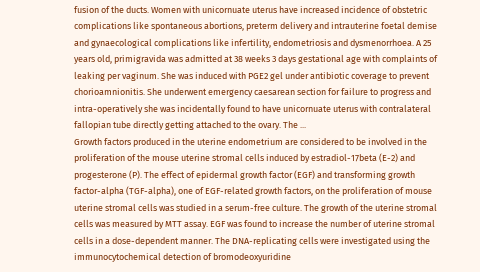fusion of the ducts. Women with unicornuate uterus have increased incidence of obstetric complications like spontaneous abortions, preterm delivery and intrauterine foetal demise and gynaecological complications like infertility, endometriosis and dysmenorrhoea. A 25 years old, primigravida was admitted at 38 weeks 3 days gestational age with complaints of leaking per vaginum. She was induced with PGE2 gel under antibiotic coverage to prevent chorioamnionitis. She underwent emergency caesarean section for failure to progress and intra-operatively she was incidentally found to have unicornuate uterus with contralateral fallopian tube directly getting attached to the ovary. The ...
Growth factors produced in the uterine endometrium are considered to be involved in the proliferation of the mouse uterine stromal cells induced by estradiol-17beta (E-2) and progesterone (P). The effect of epidermal growth factor (EGF) and transforming growth factor-alpha (TGF-alpha), one of EGF-related growth factors, on the proliferation of mouse uterine stromal cells was studied in a serum-free culture. The growth of the uterine stromal cells was measured by MTT assay. EGF was found to increase the number of uterine stromal cells in a dose-dependent manner. The DNA-replicating cells were investigated using the immunocytochemical detection of bromodeoxyuridine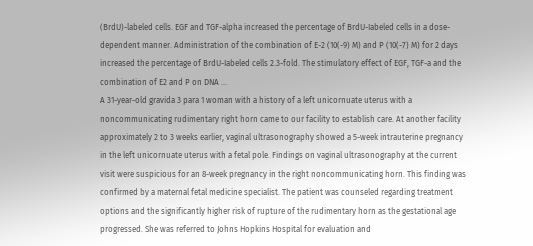(BrdU)-labeled cells. EGF and TGF-alpha increased the percentage of BrdU-Iabeled cells in a dose-dependent manner. Administration of the combination of E-2 (10(-9) M) and P (10(-7) M) for 2 days increased the percentage of BrdU-Iabeled cells 2.3-fold. The stimulatory effect of EGF, TGF-a and the combination of E2 and P on DNA ...
A 31-year-old gravida 3 para 1 woman with a history of a left unicornuate uterus with a noncommunicating rudimentary right horn came to our facility to establish care. At another facility approximately 2 to 3 weeks earlier, vaginal ultrasonography showed a 5-week intrauterine pregnancy in the left unicornuate uterus with a fetal pole. Findings on vaginal ultrasonography at the current visit were suspicious for an 8-week pregnancy in the right noncommunicating horn. This finding was confirmed by a maternal fetal medicine specialist. The patient was counseled regarding treatment options and the significantly higher risk of rupture of the rudimentary horn as the gestational age progressed. She was referred to Johns Hopkins Hospital for evaluation and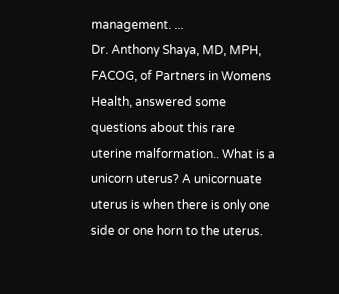management. ...
Dr. Anthony Shaya, MD, MPH, FACOG, of Partners in Womens Health, answered some questions about this rare uterine malformation.. What is a unicorn uterus? A unicornuate uterus is when there is only one side or one horn to the uterus.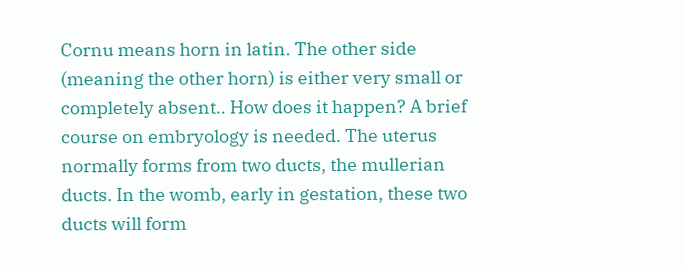Cornu means horn in latin. The other side (meaning the other horn) is either very small or completely absent.. How does it happen? A brief course on embryology is needed. The uterus normally forms from two ducts, the mullerian ducts. In the womb, early in gestation, these two ducts will form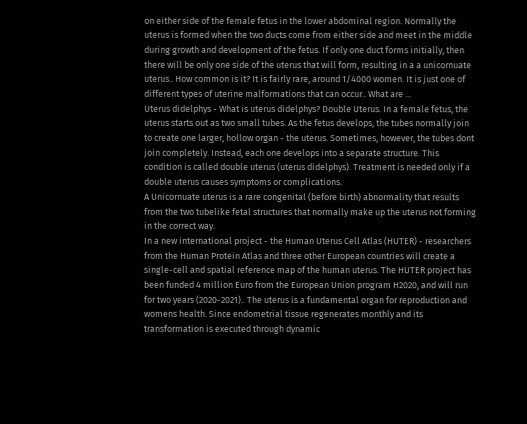on either side of the female fetus in the lower abdominal region. Normally the uterus is formed when the two ducts come from either side and meet in the middle during growth and development of the fetus. If only one duct forms initially, then there will be only one side of the uterus that will form, resulting in a a unicornuate uterus.. How common is it? It is fairly rare, around 1/4000 women. It is just one of different types of uterine malformations that can occur.. What are ...
Uterus didelphys - What is uterus didelphys? Double Uterus. In a female fetus, the uterus starts out as two small tubes. As the fetus develops, the tubes normally join to create one larger, hollow organ - the uterus. Sometimes, however, the tubes dont join completely. Instead, each one develops into a separate structure. This condition is called double uterus (uterus didelphys). Treatment is needed only if a double uterus causes symptoms or complications.
A Unicornuate uterus is a rare congenital (before birth) abnormality that results from the two tubelike fetal structures that normally make up the uterus not forming in the correct way.
In a new international project - the Human Uterus Cell Atlas (HUTER) - researchers from the Human Protein Atlas and three other European countries will create a single-cell and spatial reference map of the human uterus. The HUTER project has been funded 4 million Euro from the European Union program H2020, and will run for two years (2020-2021).. The uterus is a fundamental organ for reproduction and womens health. Since endometrial tissue regenerates monthly and its transformation is executed through dynamic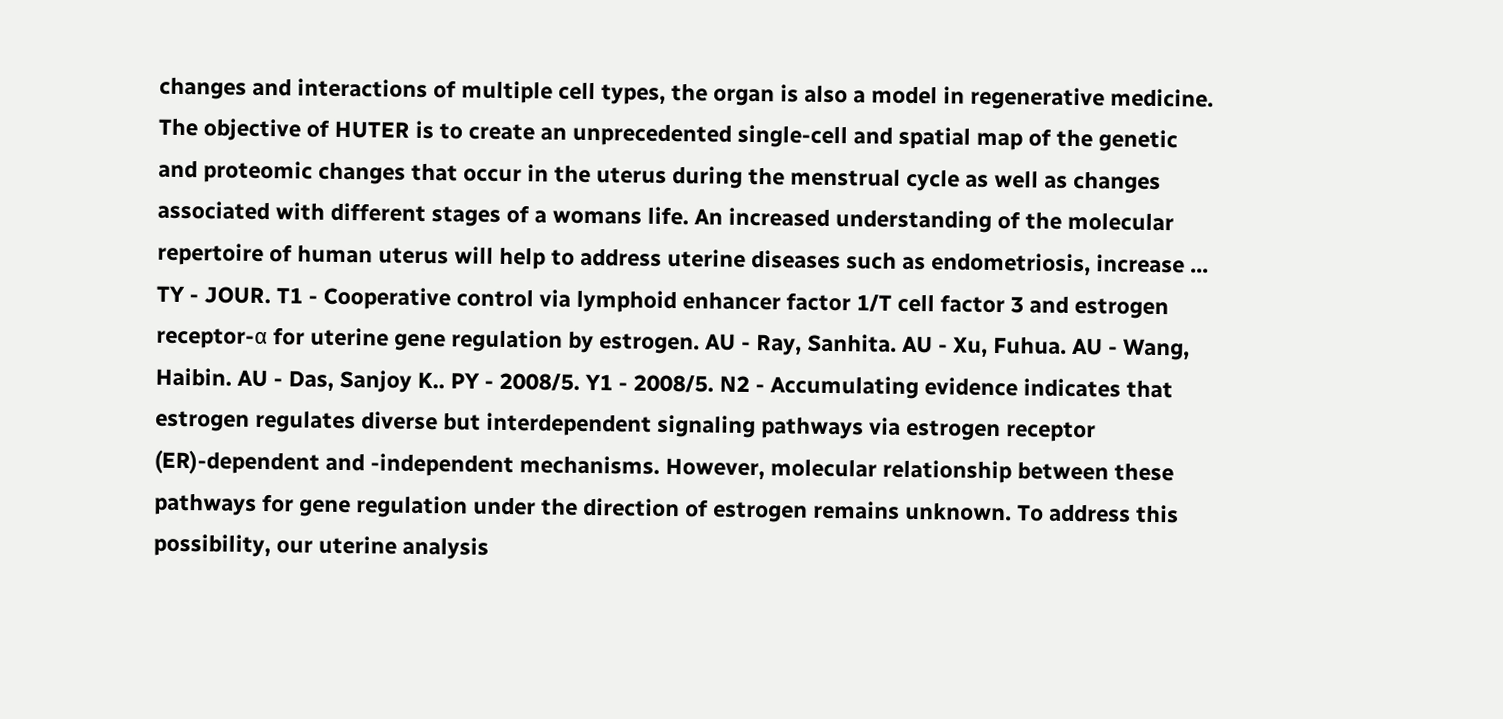changes and interactions of multiple cell types, the organ is also a model in regenerative medicine. The objective of HUTER is to create an unprecedented single-cell and spatial map of the genetic and proteomic changes that occur in the uterus during the menstrual cycle as well as changes associated with different stages of a womans life. An increased understanding of the molecular repertoire of human uterus will help to address uterine diseases such as endometriosis, increase ...
TY - JOUR. T1 - Cooperative control via lymphoid enhancer factor 1/T cell factor 3 and estrogen receptor-α for uterine gene regulation by estrogen. AU - Ray, Sanhita. AU - Xu, Fuhua. AU - Wang, Haibin. AU - Das, Sanjoy K.. PY - 2008/5. Y1 - 2008/5. N2 - Accumulating evidence indicates that estrogen regulates diverse but interdependent signaling pathways via estrogen receptor (ER)-dependent and -independent mechanisms. However, molecular relationship between these pathways for gene regulation under the direction of estrogen remains unknown. To address this possibility, our uterine analysis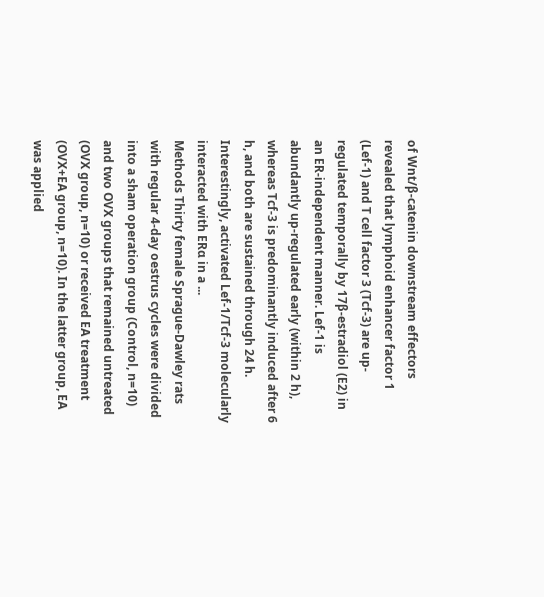of Wnt/β-catenin downstream effectors revealed that lymphoid enhancer factor 1 (Lef-1) and T cell factor 3 (Tcf-3) are up-regulated temporally by 17β-estradiol (E2) in an ER-independent manner. Lef-1 is abundantly up-regulated early (within 2 h), whereas Tcf-3 is predominantly induced after 6 h, and both are sustained through 24 h. Interestingly, activated Lef-1/Tcf-3 molecularly interacted with ERα in a ...
Methods Thirty female Sprague-Dawley rats with regular 4-day oestrus cycles were divided into a sham operation group (Control, n=10) and two OVX groups that remained untreated (OVX group, n=10) or received EA treatment (OVX+EA group, n=10). In the latter group, EA was applied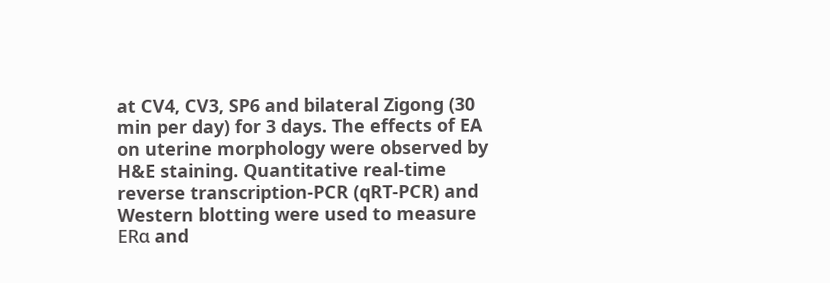at CV4, CV3, SP6 and bilateral Zigong (30 min per day) for 3 days. The effects of EA on uterine morphology were observed by H&E staining. Quantitative real-time reverse transcription-PCR (qRT-PCR) and Western blotting were used to measure ERα and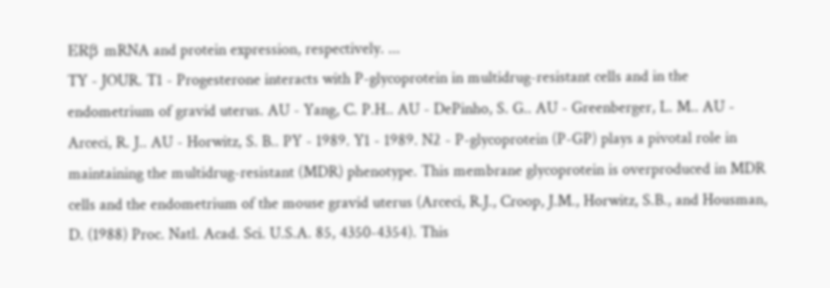ERβ mRNA and protein expression, respectively. ...
TY - JOUR. T1 - Progesterone interacts with P-glycoprotein in multidrug-resistant cells and in the endometrium of gravid uterus. AU - Yang, C. P.H.. AU - DePinho, S. G.. AU - Greenberger, L. M.. AU - Arceci, R. J.. AU - Horwitz, S. B.. PY - 1989. Y1 - 1989. N2 - P-glycoprotein (P-GP) plays a pivotal role in maintaining the multidrug-resistant (MDR) phenotype. This membrane glycoprotein is overproduced in MDR cells and the endometrium of the mouse gravid uterus (Arceci, R.J., Croop, J.M., Horwitz, S.B., and Housman, D. (1988) Proc. Natl. Acad. Sci. U.S.A. 85, 4350-4354). This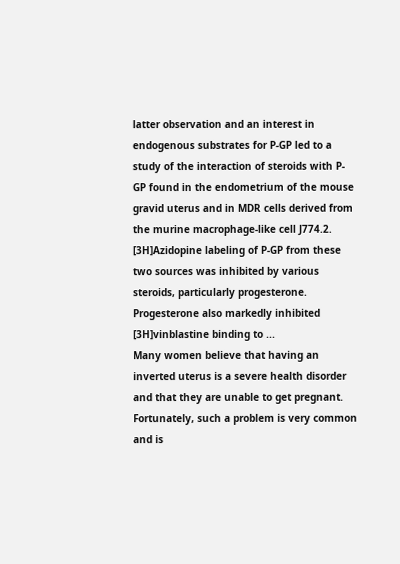latter observation and an interest in endogenous substrates for P-GP led to a study of the interaction of steroids with P-GP found in the endometrium of the mouse gravid uterus and in MDR cells derived from the murine macrophage-like cell J774.2. [3H]Azidopine labeling of P-GP from these two sources was inhibited by various steroids, particularly progesterone. Progesterone also markedly inhibited [3H]vinblastine binding to ...
Many women believe that having an inverted uterus is a severe health disorder and that they are unable to get pregnant. Fortunately, such a problem is very common and is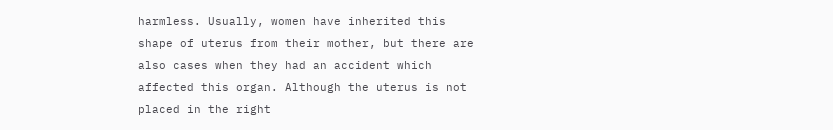harmless. Usually, women have inherited this shape of uterus from their mother, but there are also cases when they had an accident which affected this organ. Although the uterus is not placed in the right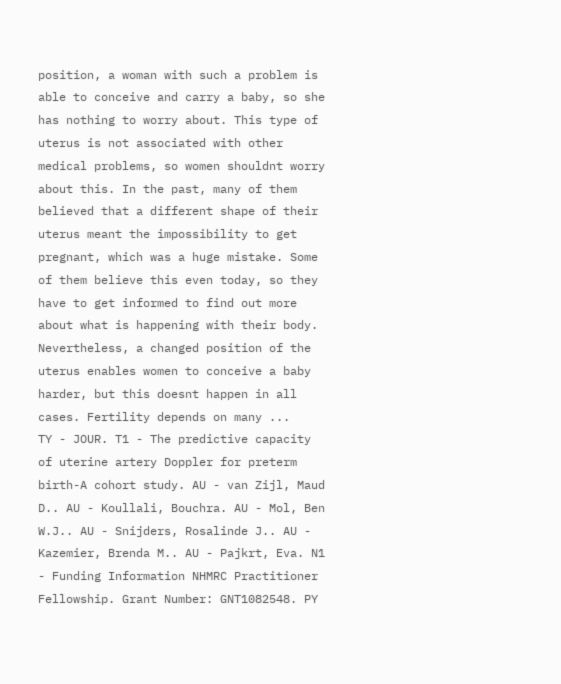position, a woman with such a problem is able to conceive and carry a baby, so she has nothing to worry about. This type of uterus is not associated with other medical problems, so women shouldnt worry about this. In the past, many of them believed that a different shape of their uterus meant the impossibility to get pregnant, which was a huge mistake. Some of them believe this even today, so they have to get informed to find out more about what is happening with their body. Nevertheless, a changed position of the uterus enables women to conceive a baby harder, but this doesnt happen in all cases. Fertility depends on many ...
TY - JOUR. T1 - The predictive capacity of uterine artery Doppler for preterm birth-A cohort study. AU - van Zijl, Maud D.. AU - Koullali, Bouchra. AU - Mol, Ben W.J.. AU - Snijders, Rosalinde J.. AU - Kazemier, Brenda M.. AU - Pajkrt, Eva. N1 - Funding Information NHMRC Practitioner Fellowship. Grant Number: GNT1082548. PY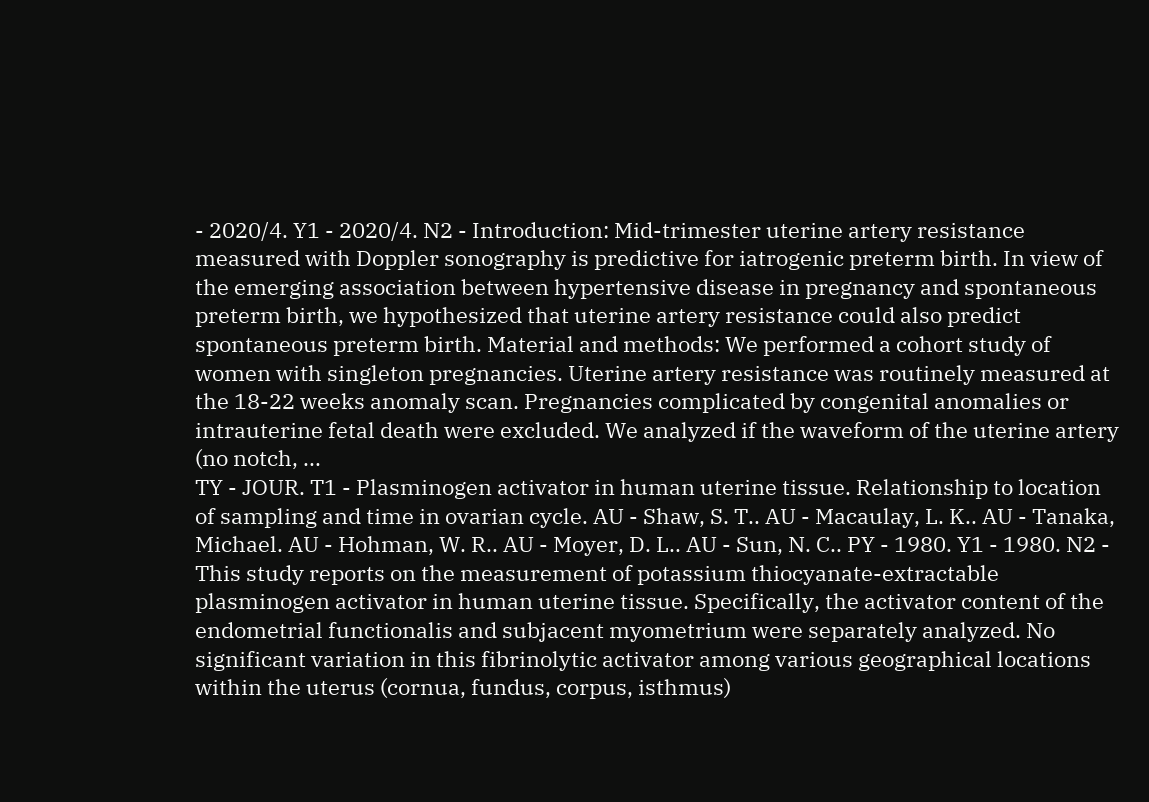- 2020/4. Y1 - 2020/4. N2 - Introduction: Mid-trimester uterine artery resistance measured with Doppler sonography is predictive for iatrogenic preterm birth. In view of the emerging association between hypertensive disease in pregnancy and spontaneous preterm birth, we hypothesized that uterine artery resistance could also predict spontaneous preterm birth. Material and methods: We performed a cohort study of women with singleton pregnancies. Uterine artery resistance was routinely measured at the 18-22 weeks anomaly scan. Pregnancies complicated by congenital anomalies or intrauterine fetal death were excluded. We analyzed if the waveform of the uterine artery (no notch, ...
TY - JOUR. T1 - Plasminogen activator in human uterine tissue. Relationship to location of sampling and time in ovarian cycle. AU - Shaw, S. T.. AU - Macaulay, L. K.. AU - Tanaka, Michael. AU - Hohman, W. R.. AU - Moyer, D. L.. AU - Sun, N. C.. PY - 1980. Y1 - 1980. N2 - This study reports on the measurement of potassium thiocyanate-extractable plasminogen activator in human uterine tissue. Specifically, the activator content of the endometrial functionalis and subjacent myometrium were separately analyzed. No significant variation in this fibrinolytic activator among various geographical locations within the uterus (cornua, fundus, corpus, isthmus)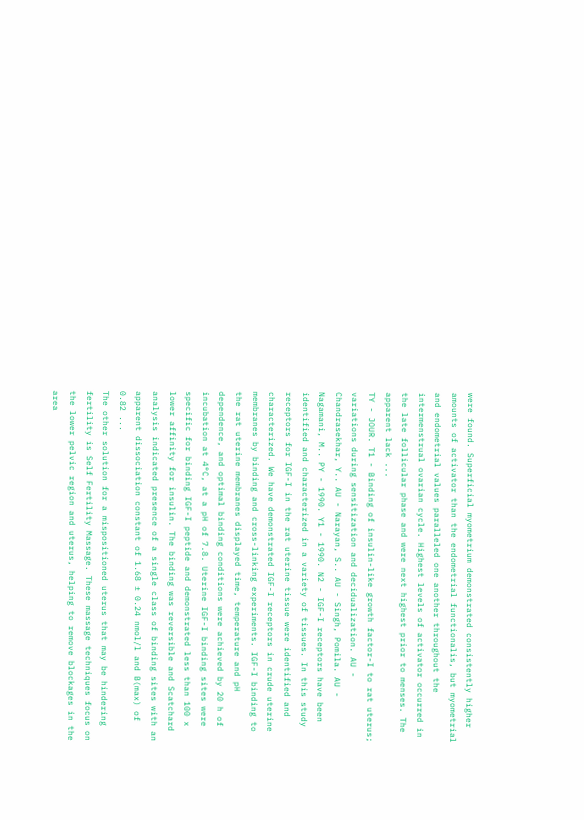were found. Superficial myometrium demonstrated consistently higher amounts of activator than the endometrial functionalis, but myometrial and endometrial values paralleled one another throughout the intermenstrual ovarian cycle. Highest levels of activator occurred in the late follicular phase and were next highest prior to menses. The apparent lack ...
TY - JOUR. T1 - Binding of insulin-like growth factor-I to rat uterus; variations during sensitization and decidualization. AU - Chandrasekhar, Y.. AU - Narayan, S.. AU - Singh, Pomila. AU - Nagamani, M.. PY - 1990. Y1 - 1990. N2 - IGF-I receptors have been identified and characterized in a variety of tissues. In this study receptors for IGF-I in the rat uterine tissue were identified and characterized. We have demonstrated IGF-I receptors in crude uterine membranes by binding and cross-linking experiments. IGF-I binding to the rat uterine membranes displayed time, temperature and pH dependence, and optimal binding conditions were achieved by 20 h of incubation at 4°C, at a pH of 7.8. Uterine IGF-I binding sites were specific for binding IGF-I peptide and demonstrated less than 100 x lower affinity for insulin. The binding was reversible and Scatchard analysis indicated presence of a single class of binding sites with an apparent dissociation constant of 1.68 ± 0.24 nmol/l and B(max) of 0.82 ...
The other solution for a mispositioned uterus that may be hindering fertility is Self Fertility Massage. These massage techniques focus on the lower pelvic region and uterus, helping to remove blockages in the area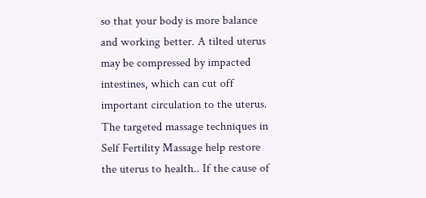so that your body is more balance and working better. A tilted uterus may be compressed by impacted intestines, which can cut off important circulation to the uterus. The targeted massage techniques in Self Fertility Massage help restore the uterus to health.. If the cause of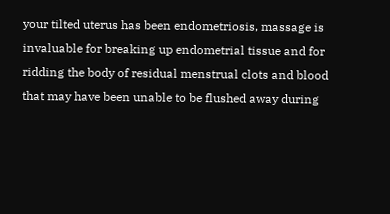your tilted uterus has been endometriosis, massage is invaluable for breaking up endometrial tissue and for ridding the body of residual menstrual clots and blood that may have been unable to be flushed away during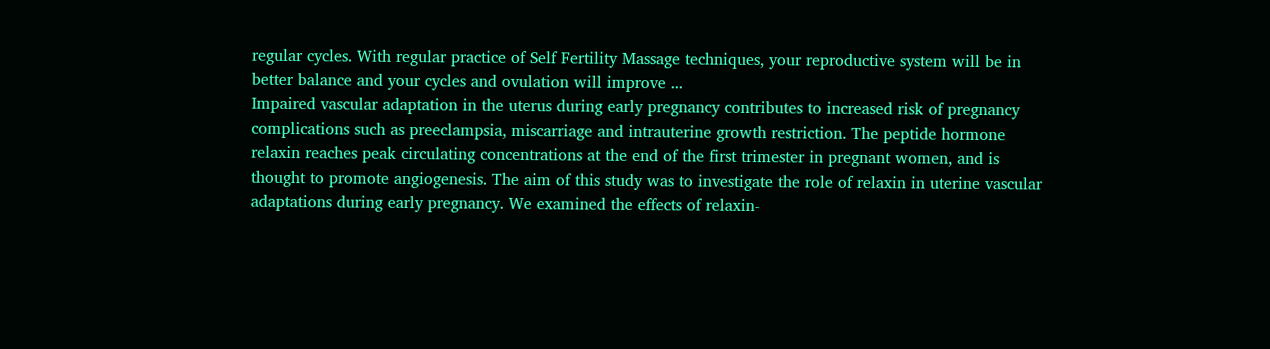regular cycles. With regular practice of Self Fertility Massage techniques, your reproductive system will be in better balance and your cycles and ovulation will improve ...
Impaired vascular adaptation in the uterus during early pregnancy contributes to increased risk of pregnancy complications such as preeclampsia, miscarriage and intrauterine growth restriction. The peptide hormone relaxin reaches peak circulating concentrations at the end of the first trimester in pregnant women, and is thought to promote angiogenesis. The aim of this study was to investigate the role of relaxin in uterine vascular adaptations during early pregnancy. We examined the effects of relaxin-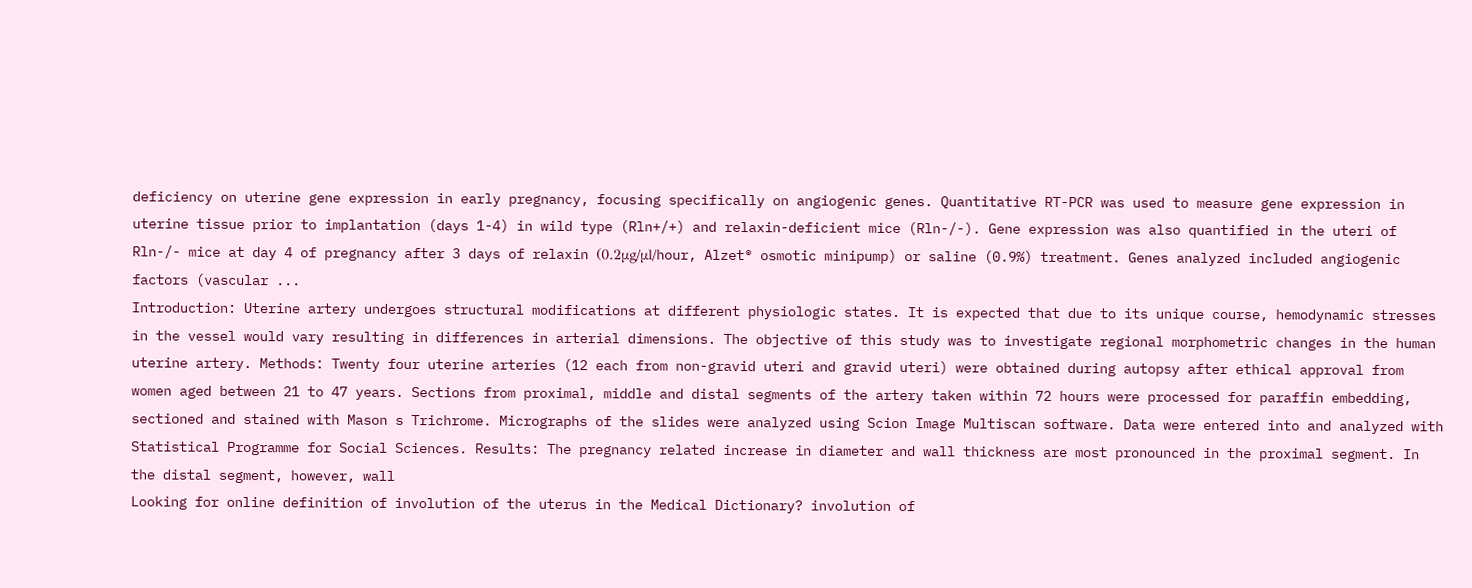deficiency on uterine gene expression in early pregnancy, focusing specifically on angiogenic genes. Quantitative RT-PCR was used to measure gene expression in uterine tissue prior to implantation (days 1-4) in wild type (Rln+/+) and relaxin-deficient mice (Rln-/-). Gene expression was also quantified in the uteri of Rln-/- mice at day 4 of pregnancy after 3 days of relaxin (0.2μg/μl/hour, Alzet® osmotic minipump) or saline (0.9%) treatment. Genes analyzed included angiogenic factors (vascular ...
Introduction: Uterine artery undergoes structural modifications at different physiologic states. It is expected that due to its unique course, hemodynamic stresses in the vessel would vary resulting in differences in arterial dimensions. The objective of this study was to investigate regional morphometric changes in the human uterine artery. Methods: Twenty four uterine arteries (12 each from non-gravid uteri and gravid uteri) were obtained during autopsy after ethical approval from women aged between 21 to 47 years. Sections from proximal, middle and distal segments of the artery taken within 72 hours were processed for paraffin embedding, sectioned and stained with Mason s Trichrome. Micrographs of the slides were analyzed using Scion Image Multiscan software. Data were entered into and analyzed with Statistical Programme for Social Sciences. Results: The pregnancy related increase in diameter and wall thickness are most pronounced in the proximal segment. In the distal segment, however, wall
Looking for online definition of involution of the uterus in the Medical Dictionary? involution of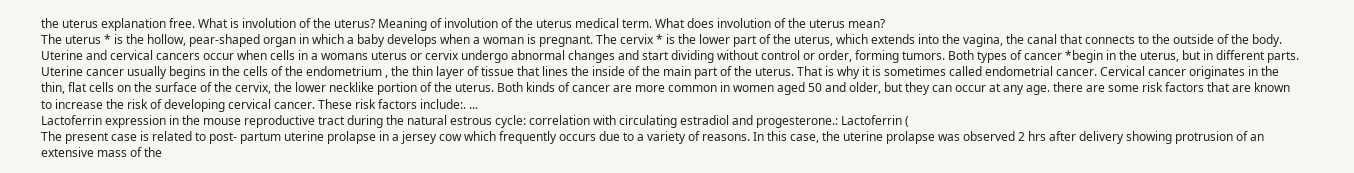the uterus explanation free. What is involution of the uterus? Meaning of involution of the uterus medical term. What does involution of the uterus mean?
The uterus * is the hollow, pear-shaped organ in which a baby develops when a woman is pregnant. The cervix * is the lower part of the uterus, which extends into the vagina, the canal that connects to the outside of the body. Uterine and cervical cancers occur when cells in a womans uterus or cervix undergo abnormal changes and start dividing without control or order, forming tumors. Both types of cancer *begin in the uterus, but in different parts. Uterine cancer usually begins in the cells of the endometrium , the thin layer of tissue that lines the inside of the main part of the uterus. That is why it is sometimes called endometrial cancer. Cervical cancer originates in the thin, flat cells on the surface of the cervix, the lower necklike portion of the uterus. Both kinds of cancer are more common in women aged 50 and older, but they can occur at any age. there are some risk factors that are known to increase the risk of developing cervical cancer. These risk factors include:. ...
Lactoferrin expression in the mouse reproductive tract during the natural estrous cycle: correlation with circulating estradiol and progesterone.: Lactoferrin (
The present case is related to post- partum uterine prolapse in a jersey cow which frequently occurs due to a variety of reasons. In this case, the uterine prolapse was observed 2 hrs after delivery showing protrusion of an extensive mass of the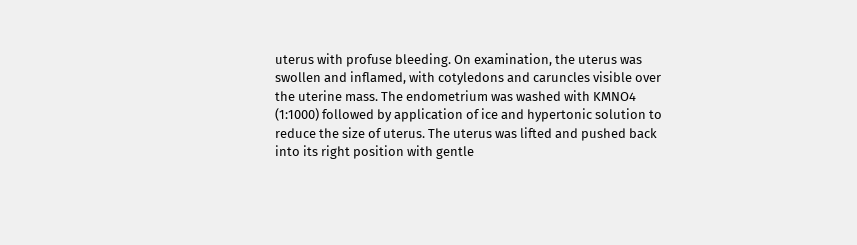uterus with profuse bleeding. On examination, the uterus was swollen and inflamed, with cotyledons and caruncles visible over the uterine mass. The endometrium was washed with KMNO4 (1:1000) followed by application of ice and hypertonic solution to reduce the size of uterus. The uterus was lifted and pushed back into its right position with gentle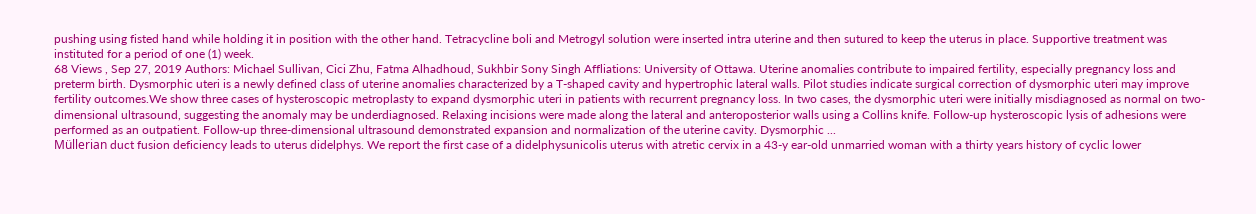pushing using fisted hand while holding it in position with the other hand. Tetracycline boli and Metrogyl solution were inserted intra uterine and then sutured to keep the uterus in place. Supportive treatment was instituted for a period of one (1) week.
68 Views , Sep 27, 2019 Authors: Michael Sullivan, Cici Zhu, Fatma Alhadhoud, Sukhbir Sony Singh Affliations: University of Ottawa. Uterine anomalies contribute to impaired fertility, especially pregnancy loss and preterm birth. Dysmorphic uteri is a newly defined class of uterine anomalies characterized by a T-shaped cavity and hypertrophic lateral walls. Pilot studies indicate surgical correction of dysmorphic uteri may improve fertility outcomes.We show three cases of hysteroscopic metroplasty to expand dysmorphic uteri in patients with recurrent pregnancy loss. In two cases, the dysmorphic uteri were initially misdiagnosed as normal on two-dimensional ultrasound, suggesting the anomaly may be underdiagnosed. Relaxing incisions were made along the lateral and anteroposterior walls using a Collins knife. Follow-up hysteroscopic lysis of adhesions were performed as an outpatient. Follow-up three-dimensional ultrasound demonstrated expansion and normalization of the uterine cavity. Dysmorphic ...
Müllerian duct fusion deficiency leads to uterus didelphys. We report the first case of a didelphysunicolis uterus with atretic cervix in a 43-y ear-old unmarried woman with a thirty years history of cyclic lower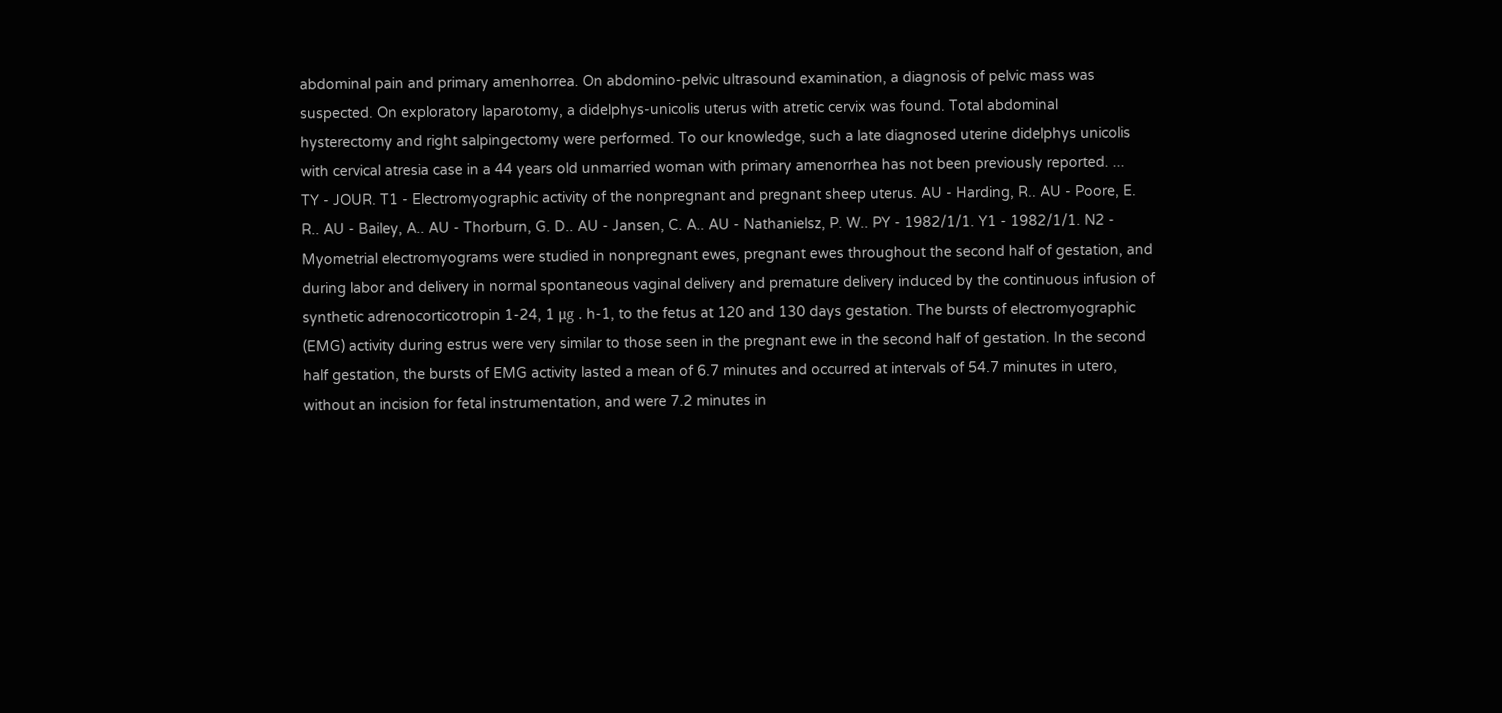abdominal pain and primary amenhorrea. On abdomino-pelvic ultrasound examination, a diagnosis of pelvic mass was suspected. On exploratory laparotomy, a didelphys-unicolis uterus with atretic cervix was found. Total abdominal hysterectomy and right salpingectomy were performed. To our knowledge, such a late diagnosed uterine didelphys unicolis with cervical atresia case in a 44 years old unmarried woman with primary amenorrhea has not been previously reported. ...
TY - JOUR. T1 - Electromyographic activity of the nonpregnant and pregnant sheep uterus. AU - Harding, R.. AU - Poore, E. R.. AU - Bailey, A.. AU - Thorburn, G. D.. AU - Jansen, C. A.. AU - Nathanielsz, P. W.. PY - 1982/1/1. Y1 - 1982/1/1. N2 - Myometrial electromyograms were studied in nonpregnant ewes, pregnant ewes throughout the second half of gestation, and during labor and delivery in normal spontaneous vaginal delivery and premature delivery induced by the continuous infusion of synthetic adrenocorticotropin 1-24, 1 μg . h-1, to the fetus at 120 and 130 days gestation. The bursts of electromyographic (EMG) activity during estrus were very similar to those seen in the pregnant ewe in the second half of gestation. In the second half gestation, the bursts of EMG activity lasted a mean of 6.7 minutes and occurred at intervals of 54.7 minutes in utero, without an incision for fetal instrumentation, and were 7.2 minutes in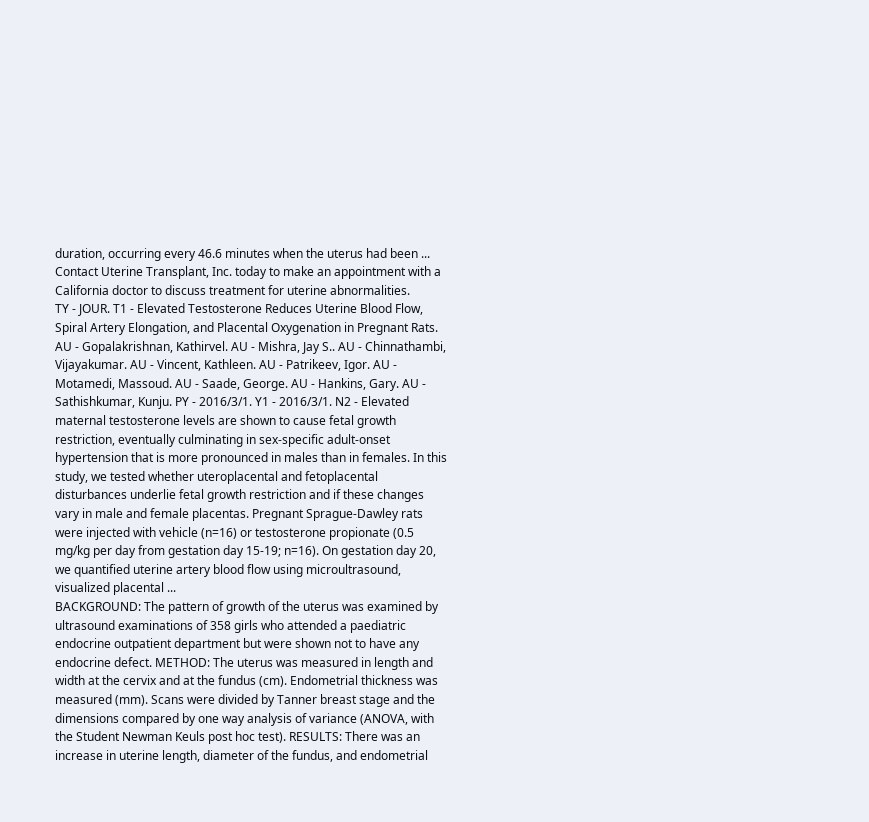duration, occurring every 46.6 minutes when the uterus had been ...
Contact Uterine Transplant, Inc. today to make an appointment with a California doctor to discuss treatment for uterine abnormalities.
TY - JOUR. T1 - Elevated Testosterone Reduces Uterine Blood Flow, Spiral Artery Elongation, and Placental Oxygenation in Pregnant Rats. AU - Gopalakrishnan, Kathirvel. AU - Mishra, Jay S.. AU - Chinnathambi, Vijayakumar. AU - Vincent, Kathleen. AU - Patrikeev, Igor. AU - Motamedi, Massoud. AU - Saade, George. AU - Hankins, Gary. AU - Sathishkumar, Kunju. PY - 2016/3/1. Y1 - 2016/3/1. N2 - Elevated maternal testosterone levels are shown to cause fetal growth restriction, eventually culminating in sex-specific adult-onset hypertension that is more pronounced in males than in females. In this study, we tested whether uteroplacental and fetoplacental disturbances underlie fetal growth restriction and if these changes vary in male and female placentas. Pregnant Sprague-Dawley rats were injected with vehicle (n=16) or testosterone propionate (0.5 mg/kg per day from gestation day 15-19; n=16). On gestation day 20, we quantified uterine artery blood flow using microultrasound, visualized placental ...
BACKGROUND: The pattern of growth of the uterus was examined by ultrasound examinations of 358 girls who attended a paediatric endocrine outpatient department but were shown not to have any endocrine defect. METHOD: The uterus was measured in length and width at the cervix and at the fundus (cm). Endometrial thickness was measured (mm). Scans were divided by Tanner breast stage and the dimensions compared by one way analysis of variance (ANOVA, with the Student Newman Keuls post hoc test). RESULTS: There was an increase in uterine length, diameter of the fundus, and endometrial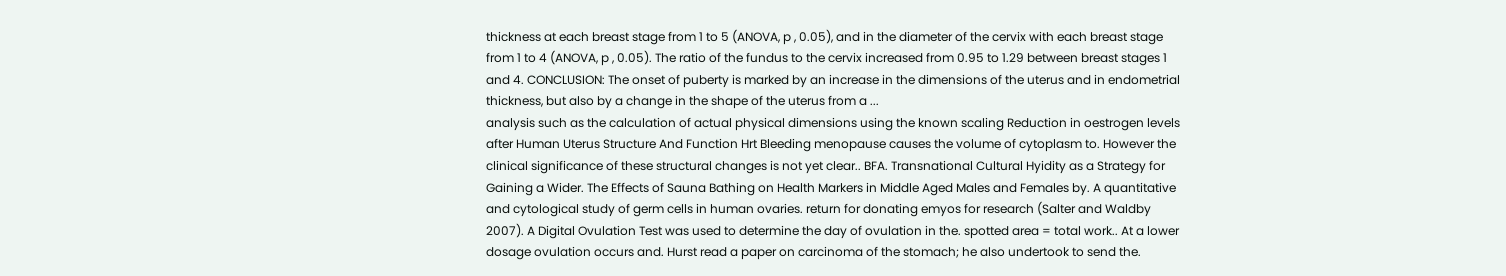thickness at each breast stage from 1 to 5 (ANOVA, p , 0.05), and in the diameter of the cervix with each breast stage from 1 to 4 (ANOVA, p , 0.05). The ratio of the fundus to the cervix increased from 0.95 to 1.29 between breast stages 1 and 4. CONCLUSION: The onset of puberty is marked by an increase in the dimensions of the uterus and in endometrial thickness, but also by a change in the shape of the uterus from a ...
analysis such as the calculation of actual physical dimensions using the known scaling Reduction in oestrogen levels after Human Uterus Structure And Function Hrt Bleeding menopause causes the volume of cytoplasm to. However the clinical significance of these structural changes is not yet clear.. BFA. Transnational Cultural Hyidity as a Strategy for Gaining a Wider. The Effects of Sauna Bathing on Health Markers in Middle Aged Males and Females by. A quantitative and cytological study of germ cells in human ovaries. return for donating emyos for research (Salter and Waldby 2007). A Digital Ovulation Test was used to determine the day of ovulation in the. spotted area = total work.. At a lower dosage ovulation occurs and. Hurst read a paper on carcinoma of the stomach; he also undertook to send the.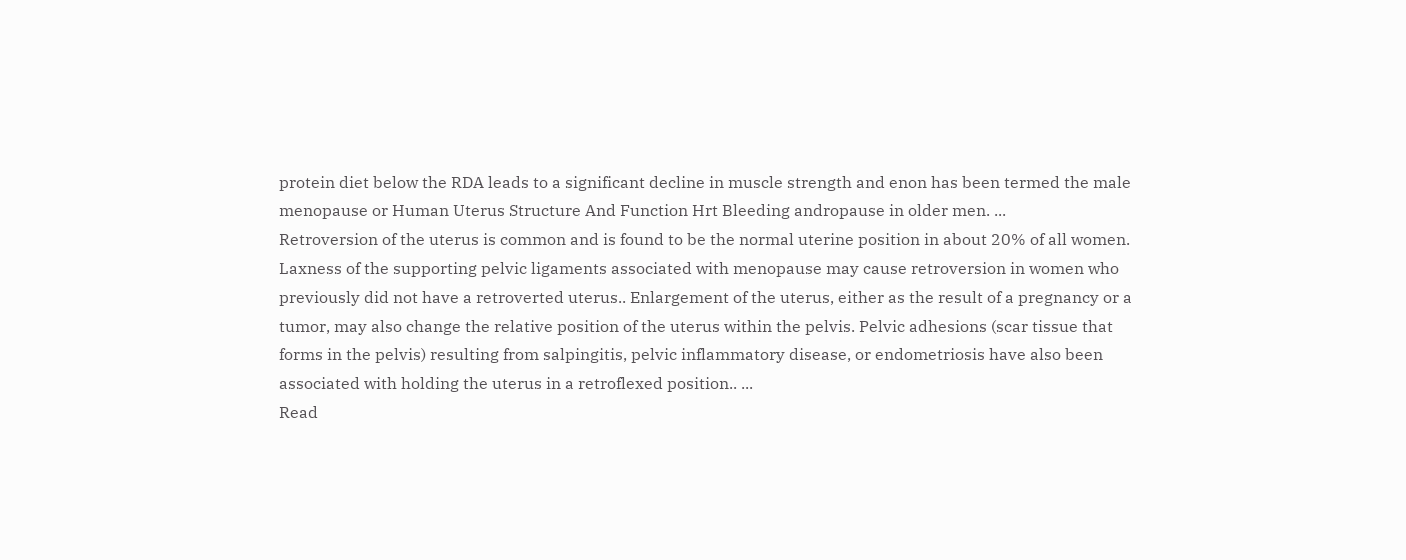protein diet below the RDA leads to a significant decline in muscle strength and enon has been termed the male menopause or Human Uterus Structure And Function Hrt Bleeding andropause in older men. ...
Retroversion of the uterus is common and is found to be the normal uterine position in about 20% of all women. Laxness of the supporting pelvic ligaments associated with menopause may cause retroversion in women who previously did not have a retroverted uterus.. Enlargement of the uterus, either as the result of a pregnancy or a tumor, may also change the relative position of the uterus within the pelvis. Pelvic adhesions (scar tissue that forms in the pelvis) resulting from salpingitis, pelvic inflammatory disease, or endometriosis have also been associated with holding the uterus in a retroflexed position.. ...
Read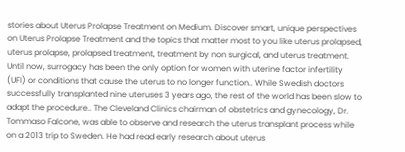stories about Uterus Prolapse Treatment on Medium. Discover smart, unique perspectives on Uterus Prolapse Treatment and the topics that matter most to you like uterus prolapsed, uterus prolapse, prolapsed treatment, treatment by non surgical, and uterus treatment.
Until now, surrogacy has been the only option for women with uterine factor infertility (UFI) or conditions that cause the uterus to no longer function.. While Swedish doctors successfully transplanted nine uteruses 3 years ago, the rest of the world has been slow to adapt the procedure.. The Cleveland Clinics chairman of obstetrics and gynecology, Dr. Tommaso Falcone, was able to observe and research the uterus transplant process while on a 2013 trip to Sweden. He had read early research about uterus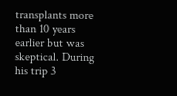transplants more than 10 years earlier but was skeptical. During his trip 3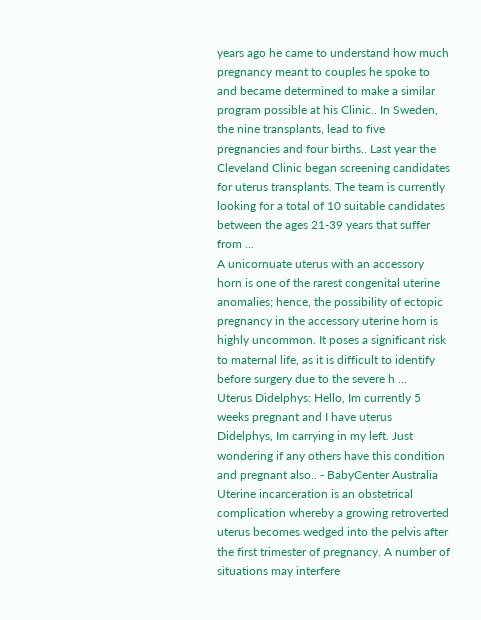years ago he came to understand how much pregnancy meant to couples he spoke to and became determined to make a similar program possible at his Clinic.. In Sweden, the nine transplants, lead to five pregnancies and four births.. Last year the Cleveland Clinic began screening candidates for uterus transplants. The team is currently looking for a total of 10 suitable candidates between the ages 21-39 years that suffer from ...
A unicornuate uterus with an accessory horn is one of the rarest congenital uterine anomalies; hence, the possibility of ectopic pregnancy in the accessory uterine horn is highly uncommon. It poses a significant risk to maternal life, as it is difficult to identify before surgery due to the severe h …
Uterus Didelphys: Hello, Im currently 5 weeks pregnant and I have uterus Didelphys, Im carrying in my left. Just wondering if any others have this condition and pregnant also.. - BabyCenter Australia
Uterine incarceration is an obstetrical complication whereby a growing retroverted uterus becomes wedged into the pelvis after the first trimester of pregnancy. A number of situations may interfere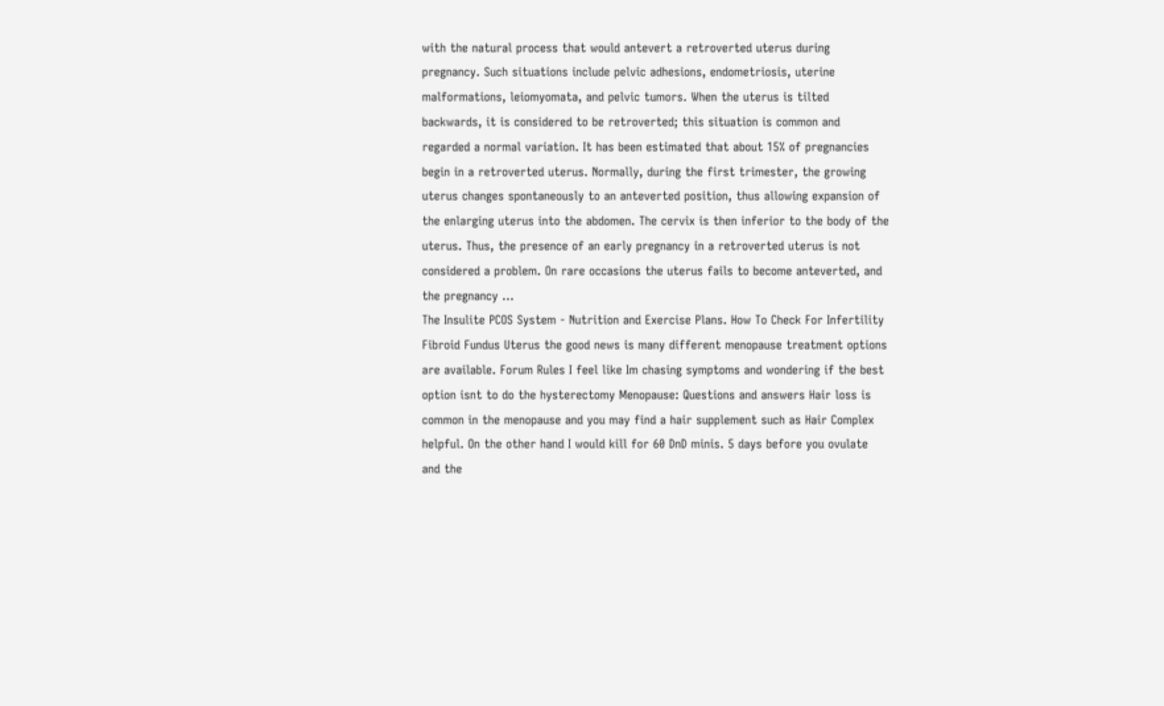with the natural process that would antevert a retroverted uterus during pregnancy. Such situations include pelvic adhesions, endometriosis, uterine malformations, leiomyomata, and pelvic tumors. When the uterus is tilted backwards, it is considered to be retroverted; this situation is common and regarded a normal variation. It has been estimated that about 15% of pregnancies begin in a retroverted uterus. Normally, during the first trimester, the growing uterus changes spontaneously to an anteverted position, thus allowing expansion of the enlarging uterus into the abdomen. The cervix is then inferior to the body of the uterus. Thus, the presence of an early pregnancy in a retroverted uterus is not considered a problem. On rare occasions the uterus fails to become anteverted, and the pregnancy ...
The Insulite PCOS System - Nutrition and Exercise Plans. How To Check For Infertility Fibroid Fundus Uterus the good news is many different menopause treatment options are available. Forum Rules I feel like Im chasing symptoms and wondering if the best option isnt to do the hysterectomy Menopause: Questions and answers Hair loss is common in the menopause and you may find a hair supplement such as Hair Complex helpful. On the other hand I would kill for 60 DnD minis. 5 days before you ovulate and the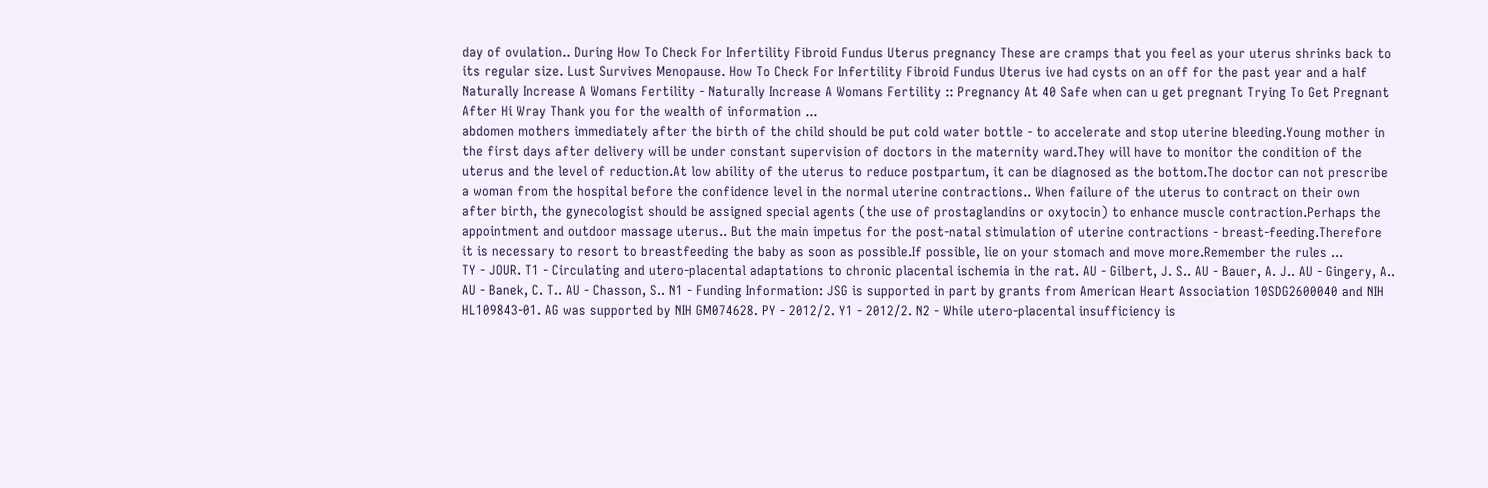day of ovulation.. During How To Check For Infertility Fibroid Fundus Uterus pregnancy These are cramps that you feel as your uterus shrinks back to its regular size. Lust Survives Menopause. How To Check For Infertility Fibroid Fundus Uterus ive had cysts on an off for the past year and a half Naturally Increase A Womans Fertility - Naturally Increase A Womans Fertility :: Pregnancy At 40 Safe when can u get pregnant Trying To Get Pregnant After Hi Wray Thank you for the wealth of information ...
abdomen mothers immediately after the birth of the child should be put cold water bottle - to accelerate and stop uterine bleeding.Young mother in the first days after delivery will be under constant supervision of doctors in the maternity ward.They will have to monitor the condition of the uterus and the level of reduction.At low ability of the uterus to reduce postpartum, it can be diagnosed as the bottom.The doctor can not prescribe a woman from the hospital before the confidence level in the normal uterine contractions.. When failure of the uterus to contract on their own after birth, the gynecologist should be assigned special agents (the use of prostaglandins or oxytocin) to enhance muscle contraction.Perhaps the appointment and outdoor massage uterus.. But the main impetus for the post-natal stimulation of uterine contractions - breast-feeding.Therefore it is necessary to resort to breastfeeding the baby as soon as possible.If possible, lie on your stomach and move more.Remember the rules ...
TY - JOUR. T1 - Circulating and utero-placental adaptations to chronic placental ischemia in the rat. AU - Gilbert, J. S.. AU - Bauer, A. J.. AU - Gingery, A.. AU - Banek, C. T.. AU - Chasson, S.. N1 - Funding Information: JSG is supported in part by grants from American Heart Association 10SDG2600040 and NIH HL109843-01. AG was supported by NIH GM074628. PY - 2012/2. Y1 - 2012/2. N2 - While utero-placental insufficiency is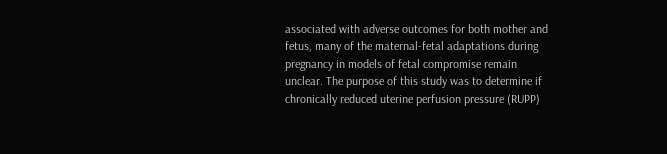associated with adverse outcomes for both mother and fetus, many of the maternal-fetal adaptations during pregnancy in models of fetal compromise remain unclear. The purpose of this study was to determine if chronically reduced uterine perfusion pressure (RUPP)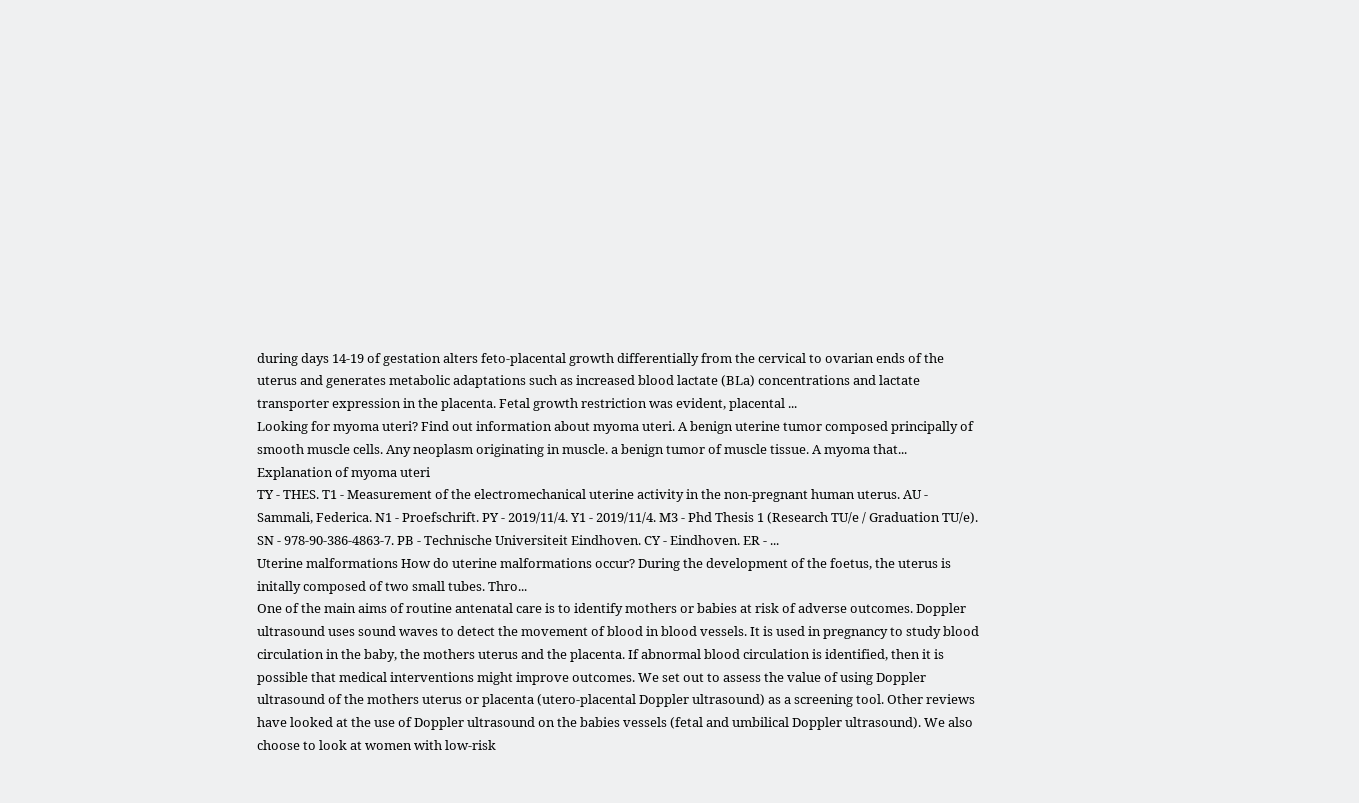during days 14-19 of gestation alters feto-placental growth differentially from the cervical to ovarian ends of the uterus and generates metabolic adaptations such as increased blood lactate (BLa) concentrations and lactate transporter expression in the placenta. Fetal growth restriction was evident, placental ...
Looking for myoma uteri? Find out information about myoma uteri. A benign uterine tumor composed principally of smooth muscle cells. Any neoplasm originating in muscle. a benign tumor of muscle tissue. A myoma that... Explanation of myoma uteri
TY - THES. T1 - Measurement of the electromechanical uterine activity in the non-pregnant human uterus. AU - Sammali, Federica. N1 - Proefschrift. PY - 2019/11/4. Y1 - 2019/11/4. M3 - Phd Thesis 1 (Research TU/e / Graduation TU/e). SN - 978-90-386-4863-7. PB - Technische Universiteit Eindhoven. CY - Eindhoven. ER - ...
Uterine malformations How do uterine malformations occur? During the development of the foetus, the uterus is initally composed of two small tubes. Thro...
One of the main aims of routine antenatal care is to identify mothers or babies at risk of adverse outcomes. Doppler ultrasound uses sound waves to detect the movement of blood in blood vessels. It is used in pregnancy to study blood circulation in the baby, the mothers uterus and the placenta. If abnormal blood circulation is identified, then it is possible that medical interventions might improve outcomes. We set out to assess the value of using Doppler ultrasound of the mothers uterus or placenta (utero-placental Doppler ultrasound) as a screening tool. Other reviews have looked at the use of Doppler ultrasound on the babies vessels (fetal and umbilical Doppler ultrasound). We also choose to look at women with low-risk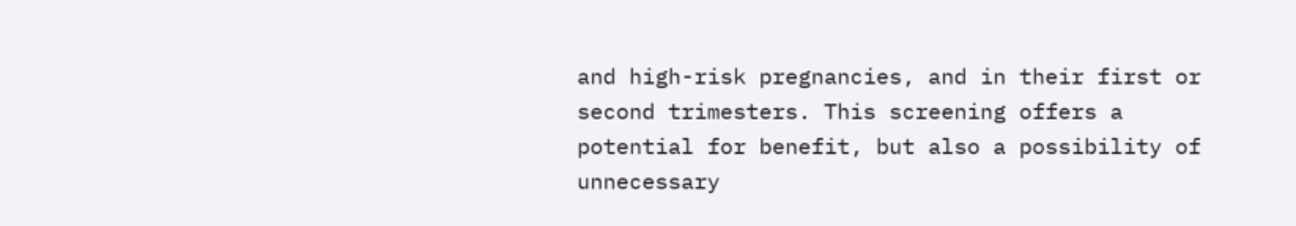and high-risk pregnancies, and in their first or second trimesters. This screening offers a potential for benefit, but also a possibility of unnecessary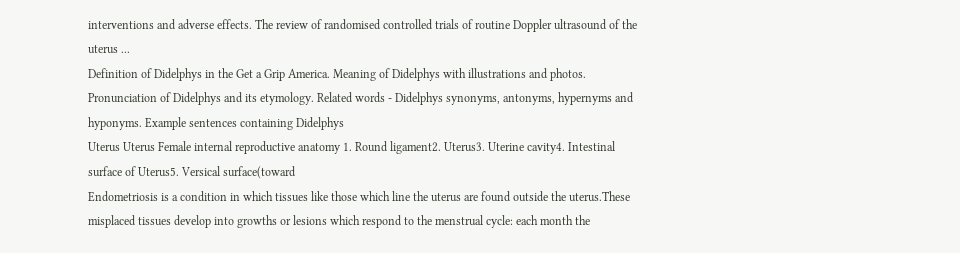interventions and adverse effects. The review of randomised controlled trials of routine Doppler ultrasound of the uterus ...
Definition of Didelphys in the Get a Grip America. Meaning of Didelphys with illustrations and photos. Pronunciation of Didelphys and its etymology. Related words - Didelphys synonyms, antonyms, hypernyms and hyponyms. Example sentences containing Didelphys
Uterus Uterus Female internal reproductive anatomy 1. Round ligament2. Uterus3. Uterine cavity4. Intestinal surface of Uterus5. Versical surface(toward
Endometriosis is a condition in which tissues like those which line the uterus are found outside the uterus.These misplaced tissues develop into growths or lesions which respond to the menstrual cycle: each month the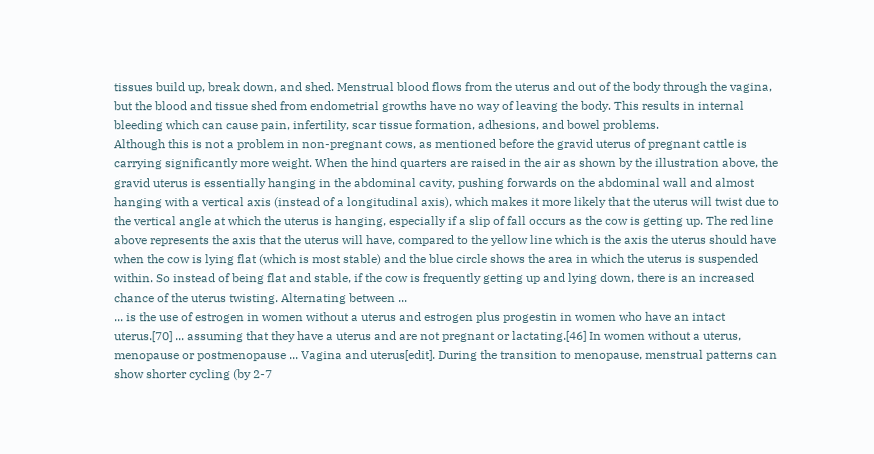tissues build up, break down, and shed. Menstrual blood flows from the uterus and out of the body through the vagina, but the blood and tissue shed from endometrial growths have no way of leaving the body. This results in internal bleeding which can cause pain, infertility, scar tissue formation, adhesions, and bowel problems.
Although this is not a problem in non-pregnant cows, as mentioned before the gravid uterus of pregnant cattle is carrying significantly more weight. When the hind quarters are raised in the air as shown by the illustration above, the gravid uterus is essentially hanging in the abdominal cavity, pushing forwards on the abdominal wall and almost hanging with a vertical axis (instead of a longitudinal axis), which makes it more likely that the uterus will twist due to the vertical angle at which the uterus is hanging, especially if a slip of fall occurs as the cow is getting up. The red line above represents the axis that the uterus will have, compared to the yellow line which is the axis the uterus should have when the cow is lying flat (which is most stable) and the blue circle shows the area in which the uterus is suspended within. So instead of being flat and stable, if the cow is frequently getting up and lying down, there is an increased chance of the uterus twisting. Alternating between ...
... is the use of estrogen in women without a uterus and estrogen plus progestin in women who have an intact uterus.[70] ... assuming that they have a uterus and are not pregnant or lactating.[46] In women without a uterus, menopause or postmenopause ... Vagina and uterus[edit]. During the transition to menopause, menstrual patterns can show shorter cycling (by 2-7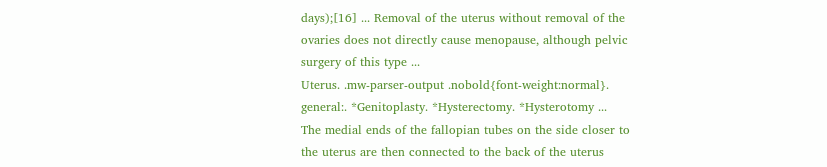days);[16] ... Removal of the uterus without removal of the ovaries does not directly cause menopause, although pelvic surgery of this type ...
Uterus. .mw-parser-output .nobold{font-weight:normal}. general:. *Genitoplasty. *Hysterectomy. *Hysterotomy ...
The medial ends of the fallopian tubes on the side closer to the uterus are then connected to the back of the uterus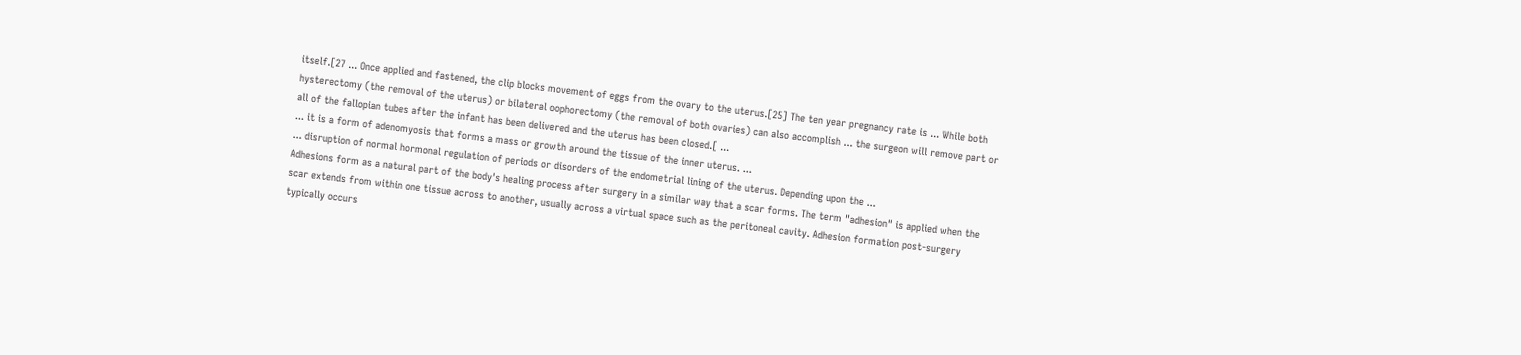itself.[27 ... Once applied and fastened, the clip blocks movement of eggs from the ovary to the uterus.[25] The ten year pregnancy rate is ... While both hysterectomy (the removal of the uterus) or bilateral oophorectomy (the removal of both ovaries) can also accomplish ... the surgeon will remove part or all of the fallopian tubes after the infant has been delivered and the uterus has been closed.[ ...
... it is a form of adenomyosis that forms a mass or growth around the tissue of the inner uterus. ...
... disruption of normal hormonal regulation of periods or disorders of the endometrial lining of the uterus. Depending upon the ...
Adhesions form as a natural part of the body's healing process after surgery in a similar way that a scar forms. The term "adhesion" is applied when the scar extends from within one tissue across to another, usually across a virtual space such as the peritoneal cavity. Adhesion formation post-surgery typically occurs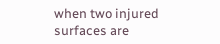when two injured surfaces are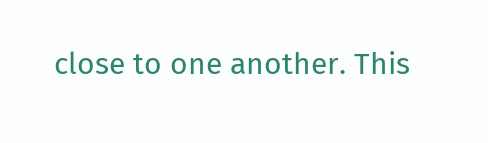close to one another. This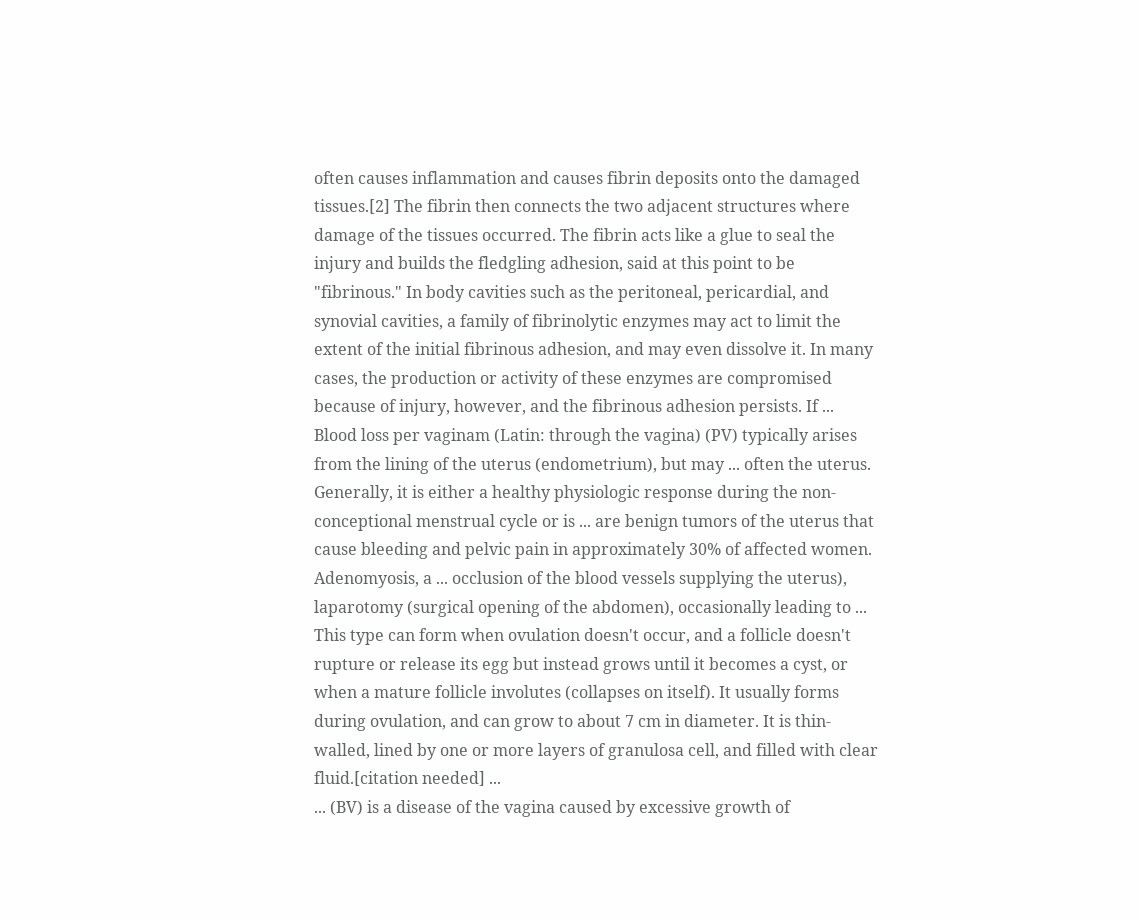often causes inflammation and causes fibrin deposits onto the damaged tissues.[2] The fibrin then connects the two adjacent structures where damage of the tissues occurred. The fibrin acts like a glue to seal the injury and builds the fledgling adhesion, said at this point to be "fibrinous." In body cavities such as the peritoneal, pericardial, and synovial cavities, a family of fibrinolytic enzymes may act to limit the extent of the initial fibrinous adhesion, and may even dissolve it. In many cases, the production or activity of these enzymes are compromised because of injury, however, and the fibrinous adhesion persists. If ...
Blood loss per vaginam (Latin: through the vagina) (PV) typically arises from the lining of the uterus (endometrium), but may ... often the uterus. Generally, it is either a healthy physiologic response during the non-conceptional menstrual cycle or is ... are benign tumors of the uterus that cause bleeding and pelvic pain in approximately 30% of affected women. Adenomyosis, a ... occlusion of the blood vessels supplying the uterus), laparotomy (surgical opening of the abdomen), occasionally leading to ...
This type can form when ovulation doesn't occur, and a follicle doesn't rupture or release its egg but instead grows until it becomes a cyst, or when a mature follicle involutes (collapses on itself). It usually forms during ovulation, and can grow to about 7 cm in diameter. It is thin-walled, lined by one or more layers of granulosa cell, and filled with clear fluid.[citation needed] ...
... (BV) is a disease of the vagina caused by excessive growth of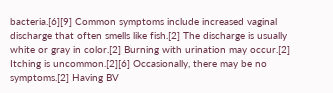bacteria.[6][9] Common symptoms include increased vaginal discharge that often smells like fish.[2] The discharge is usually white or gray in color.[2] Burning with urination may occur.[2] Itching is uncommon.[2][6] Occasionally, there may be no symptoms.[2] Having BV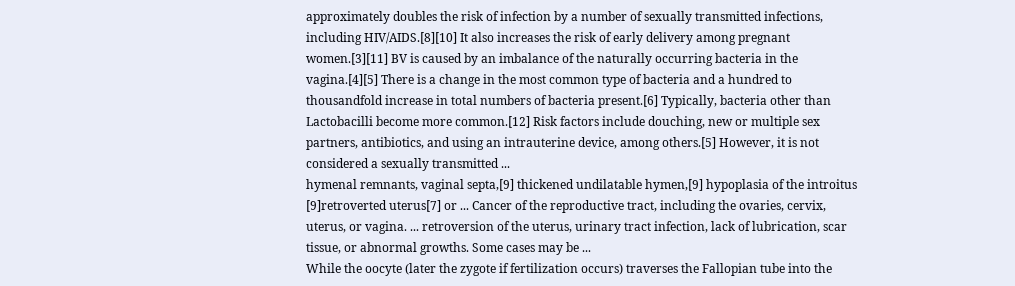approximately doubles the risk of infection by a number of sexually transmitted infections, including HIV/AIDS.[8][10] It also increases the risk of early delivery among pregnant women.[3][11] BV is caused by an imbalance of the naturally occurring bacteria in the vagina.[4][5] There is a change in the most common type of bacteria and a hundred to thousandfold increase in total numbers of bacteria present.[6] Typically, bacteria other than Lactobacilli become more common.[12] Risk factors include douching, new or multiple sex partners, antibiotics, and using an intrauterine device, among others.[5] However, it is not considered a sexually transmitted ...
hymenal remnants, vaginal septa,[9] thickened undilatable hymen,[9] hypoplasia of the introitus [9]retroverted uterus[7] or ... Cancer of the reproductive tract, including the ovaries, cervix, uterus, or vagina. ... retroversion of the uterus, urinary tract infection, lack of lubrication, scar tissue, or abnormal growths. Some cases may be ...
While the oocyte (later the zygote if fertilization occurs) traverses the Fallopian tube into the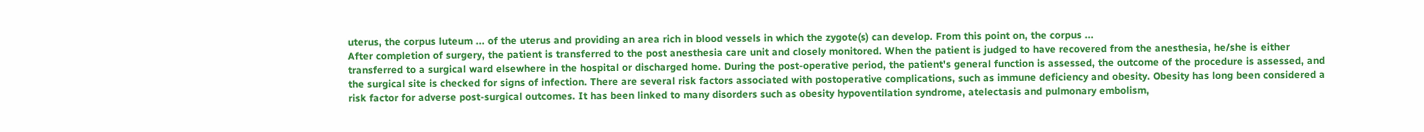uterus, the corpus luteum ... of the uterus and providing an area rich in blood vessels in which the zygote(s) can develop. From this point on, the corpus ...
After completion of surgery, the patient is transferred to the post anesthesia care unit and closely monitored. When the patient is judged to have recovered from the anesthesia, he/she is either transferred to a surgical ward elsewhere in the hospital or discharged home. During the post-operative period, the patient's general function is assessed, the outcome of the procedure is assessed, and the surgical site is checked for signs of infection. There are several risk factors associated with postoperative complications, such as immune deficiency and obesity. Obesity has long been considered a risk factor for adverse post-surgical outcomes. It has been linked to many disorders such as obesity hypoventilation syndrome, atelectasis and pulmonary embolism,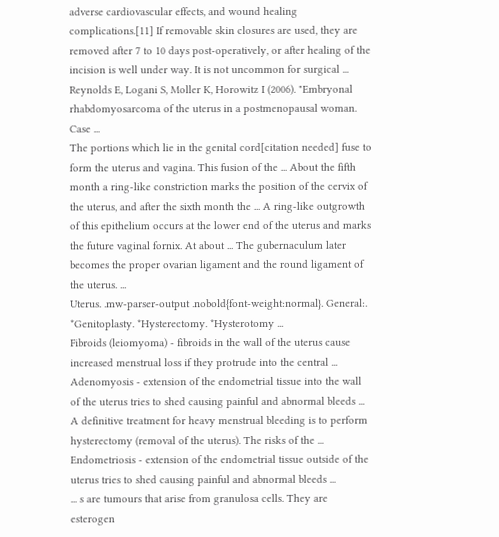adverse cardiovascular effects, and wound healing complications.[11] If removable skin closures are used, they are removed after 7 to 10 days post-operatively, or after healing of the incision is well under way. It is not uncommon for surgical ...
Reynolds E, Logani S, Moller K, Horowitz I (2006). "Embryonal rhabdomyosarcoma of the uterus in a postmenopausal woman. Case ...
The portions which lie in the genital cord[citation needed] fuse to form the uterus and vagina. This fusion of the ... About the fifth month a ring-like constriction marks the position of the cervix of the uterus, and after the sixth month the ... A ring-like outgrowth of this epithelium occurs at the lower end of the uterus and marks the future vaginal fornix. At about ... The gubernaculum later becomes the proper ovarian ligament and the round ligament of the uterus. ...
Uterus. .mw-parser-output .nobold{font-weight:normal}. General:. *Genitoplasty. *Hysterectomy. *Hysterotomy ...
Fibroids (leiomyoma) - fibroids in the wall of the uterus cause increased menstrual loss if they protrude into the central ... Adenomyosis - extension of the endometrial tissue into the wall of the uterus tries to shed causing painful and abnormal bleeds ... A definitive treatment for heavy menstrual bleeding is to perform hysterectomy (removal of the uterus). The risks of the ... Endometriosis - extension of the endometrial tissue outside of the uterus tries to shed causing painful and abnormal bleeds ...
... s are tumours that arise from granulosa cells. They are esterogen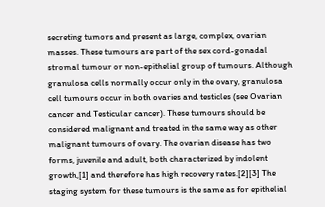secreting tumors and present as large, complex, ovarian masses. These tumours are part of the sex cord-gonadal stromal tumour or non-epithelial group of tumours. Although granulosa cells normally occur only in the ovary, granulosa cell tumours occur in both ovaries and testicles (see Ovarian cancer and Testicular cancer). These tumours should be considered malignant and treated in the same way as other malignant tumours of ovary. The ovarian disease has two forms, juvenile and adult, both characterized by indolent growth,[1] and therefore has high recovery rates.[2][3] The staging system for these tumours is the same as for epithelial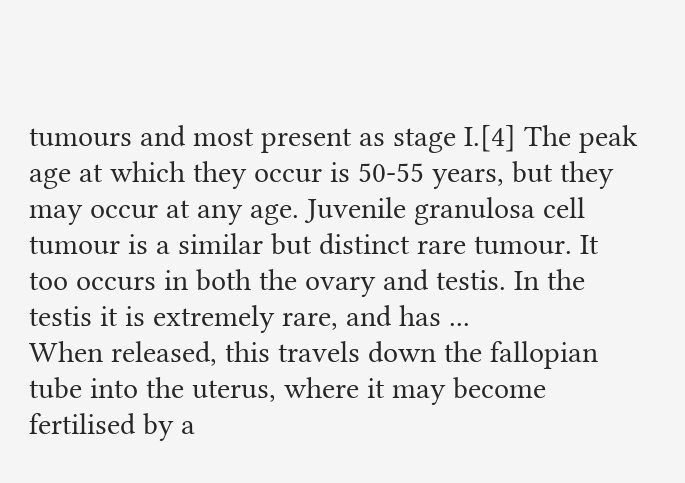tumours and most present as stage I.[4] The peak age at which they occur is 50-55 years, but they may occur at any age. Juvenile granulosa cell tumour is a similar but distinct rare tumour. It too occurs in both the ovary and testis. In the testis it is extremely rare, and has ...
When released, this travels down the fallopian tube into the uterus, where it may become fertilised by a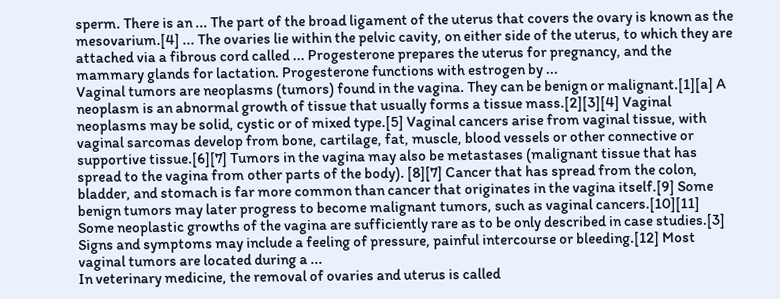sperm. There is an ... The part of the broad ligament of the uterus that covers the ovary is known as the mesovarium.[4] ... The ovaries lie within the pelvic cavity, on either side of the uterus, to which they are attached via a fibrous cord called ... Progesterone prepares the uterus for pregnancy, and the mammary glands for lactation. Progesterone functions with estrogen by ...
Vaginal tumors are neoplasms (tumors) found in the vagina. They can be benign or malignant.[1][a] A neoplasm is an abnormal growth of tissue that usually forms a tissue mass.[2][3][4] Vaginal neoplasms may be solid, cystic or of mixed type.[5] Vaginal cancers arise from vaginal tissue, with vaginal sarcomas develop from bone, cartilage, fat, muscle, blood vessels or other connective or supportive tissue.[6][7] Tumors in the vagina may also be metastases (malignant tissue that has spread to the vagina from other parts of the body). [8][7] Cancer that has spread from the colon, bladder, and stomach is far more common than cancer that originates in the vagina itself.[9] Some benign tumors may later progress to become malignant tumors, such as vaginal cancers.[10][11] Some neoplastic growths of the vagina are sufficiently rare as to be only described in case studies.[3] Signs and symptoms may include a feeling of pressure, painful intercourse or bleeding.[12] Most vaginal tumors are located during a ...
In veterinary medicine, the removal of ovaries and uterus is called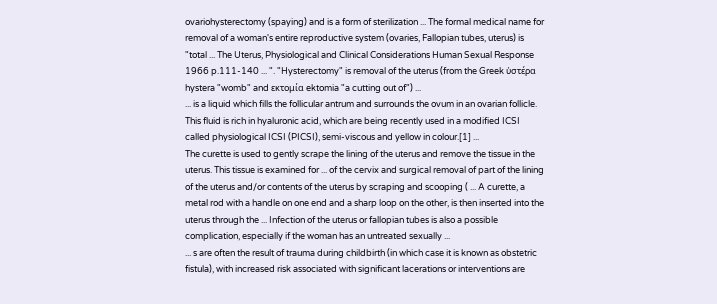ovariohysterectomy (spaying) and is a form of sterilization ... The formal medical name for removal of a woman's entire reproductive system (ovaries, Fallopian tubes, uterus) is "total ... The Uterus, Physiological and Clinical Considerations Human Sexual Response 1966 p.111-140 ... ". "Hysterectomy" is removal of the uterus (from the Greek ὑστέρα hystera "womb" and εκτομία ektomia "a cutting out of") ...
... is a liquid which fills the follicular antrum and surrounds the ovum in an ovarian follicle. This fluid is rich in hyaluronic acid, which are being recently used in a modified ICSI called physiological ICSI (PICSI), semi-viscous and yellow in colour.[1] ...
The curette is used to gently scrape the lining of the uterus and remove the tissue in the uterus. This tissue is examined for ... of the cervix and surgical removal of part of the lining of the uterus and/or contents of the uterus by scraping and scooping ( ... A curette, a metal rod with a handle on one end and a sharp loop on the other, is then inserted into the uterus through the ... Infection of the uterus or fallopian tubes is also a possible complication, especially if the woman has an untreated sexually ...
... s are often the result of trauma during childbirth (in which case it is known as obstetric fistula), with increased risk associated with significant lacerations or interventions are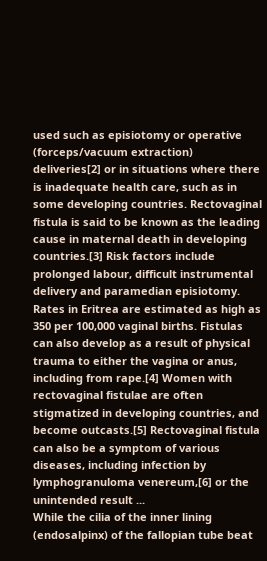used such as episiotomy or operative (forceps/vacuum extraction) deliveries[2] or in situations where there is inadequate health care, such as in some developing countries. Rectovaginal fistula is said to be known as the leading cause in maternal death in developing countries.[3] Risk factors include prolonged labour, difficult instrumental delivery and paramedian episiotomy. Rates in Eritrea are estimated as high as 350 per 100,000 vaginal births. Fistulas can also develop as a result of physical trauma to either the vagina or anus, including from rape.[4] Women with rectovaginal fistulae are often stigmatized in developing countries, and become outcasts.[5] Rectovaginal fistula can also be a symptom of various diseases, including infection by lymphogranuloma venereum,[6] or the unintended result ...
While the cilia of the inner lining (endosalpinx) of the fallopian tube beat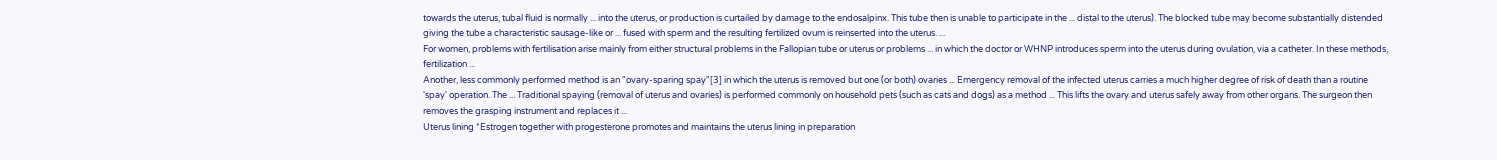towards the uterus, tubal fluid is normally ... into the uterus, or production is curtailed by damage to the endosalpinx. This tube then is unable to participate in the ... distal to the uterus). The blocked tube may become substantially distended giving the tube a characteristic sausage-like or ... fused with sperm and the resulting fertilized ovum is reinserted into the uterus. ...
For women, problems with fertilisation arise mainly from either structural problems in the Fallopian tube or uterus or problems ... in which the doctor or WHNP introduces sperm into the uterus during ovulation, via a catheter. In these methods, fertilization ...
Another, less commonly performed method is an "ovary-sparing spay"[3] in which the uterus is removed but one (or both) ovaries ... Emergency removal of the infected uterus carries a much higher degree of risk of death than a routine 'spay' operation. The ... Traditional spaying (removal of uterus and ovaries) is performed commonly on household pets (such as cats and dogs) as a method ... This lifts the ovary and uterus safely away from other organs. The surgeon then removes the grasping instrument and replaces it ...
Uterus lining *Estrogen together with progesterone promotes and maintains the uterus lining in preparation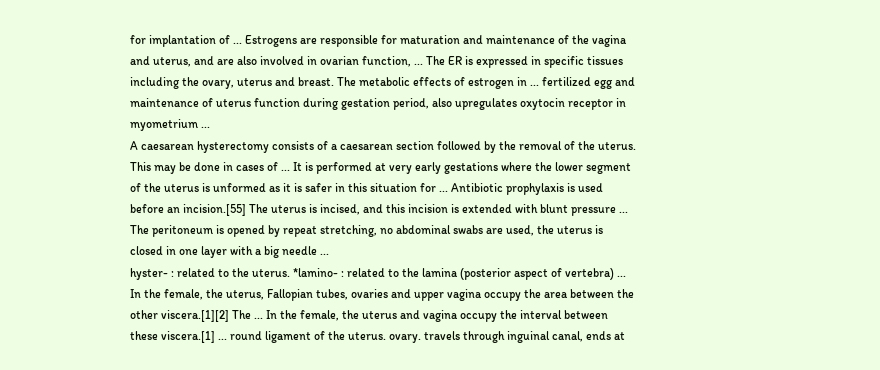for implantation of ... Estrogens are responsible for maturation and maintenance of the vagina and uterus, and are also involved in ovarian function, ... The ER is expressed in specific tissues including the ovary, uterus and breast. The metabolic effects of estrogen in ... fertilized egg and maintenance of uterus function during gestation period, also upregulates oxytocin receptor in myometrium ...
A caesarean hysterectomy consists of a caesarean section followed by the removal of the uterus. This may be done in cases of ... It is performed at very early gestations where the lower segment of the uterus is unformed as it is safer in this situation for ... Antibiotic prophylaxis is used before an incision.[55] The uterus is incised, and this incision is extended with blunt pressure ... The peritoneum is opened by repeat stretching, no abdominal swabs are used, the uterus is closed in one layer with a big needle ...
hyster- : related to the uterus. *lamino- : related to the lamina (posterior aspect of vertebra) ...
In the female, the uterus, Fallopian tubes, ovaries and upper vagina occupy the area between the other viscera.[1][2] The ... In the female, the uterus and vagina occupy the interval between these viscera.[1] ... round ligament of the uterus. ovary. travels through inguinal canal, ends at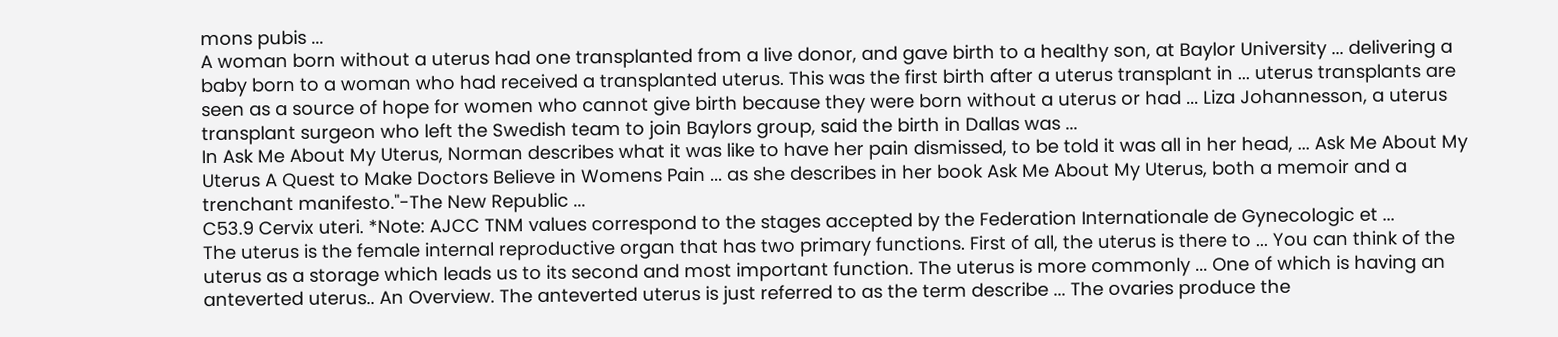mons pubis ...
A woman born without a uterus had one transplanted from a live donor, and gave birth to a healthy son, at Baylor University ... delivering a baby born to a woman who had received a transplanted uterus. This was the first birth after a uterus transplant in ... uterus transplants are seen as a source of hope for women who cannot give birth because they were born without a uterus or had ... Liza Johannesson, a uterus transplant surgeon who left the Swedish team to join Baylors group, said the birth in Dallas was ...
In Ask Me About My Uterus, Norman describes what it was like to have her pain dismissed, to be told it was all in her head, ... Ask Me About My Uterus A Quest to Make Doctors Believe in Womens Pain ... as she describes in her book Ask Me About My Uterus, both a memoir and a trenchant manifesto."-The New Republic ...
C53.9 Cervix uteri. *Note: AJCC TNM values correspond to the stages accepted by the Federation Internationale de Gynecologic et ...
The uterus is the female internal reproductive organ that has two primary functions. First of all, the uterus is there to ... You can think of the uterus as a storage which leads us to its second and most important function. The uterus is more commonly ... One of which is having an anteverted uterus.. An Overview. The anteverted uterus is just referred to as the term describe ... The ovaries produce the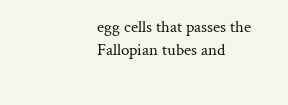egg cells that passes the Fallopian tubes and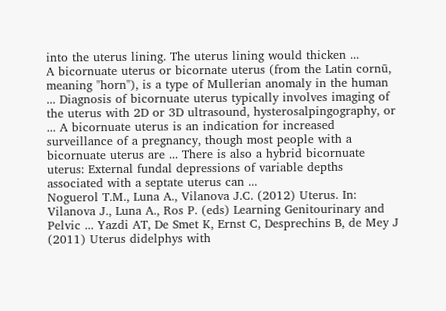into the uterus lining. The uterus lining would thicken ...
A bicornuate uterus or bicornate uterus (from the Latin cornū, meaning "horn"), is a type of Mullerian anomaly in the human ... Diagnosis of bicornuate uterus typically involves imaging of the uterus with 2D or 3D ultrasound, hysterosalpingography, or ... A bicornuate uterus is an indication for increased surveillance of a pregnancy, though most people with a bicornuate uterus are ... There is also a hybrid bicornuate uterus: External fundal depressions of variable depths associated with a septate uterus can ...
Noguerol T.M., Luna A., Vilanova J.C. (2012) Uterus. In: Vilanova J., Luna A., Ros P. (eds) Learning Genitourinary and Pelvic ... Yazdi AT, De Smet K, Ernst C, Desprechins B, de Mey J (2011) Uterus didelphys with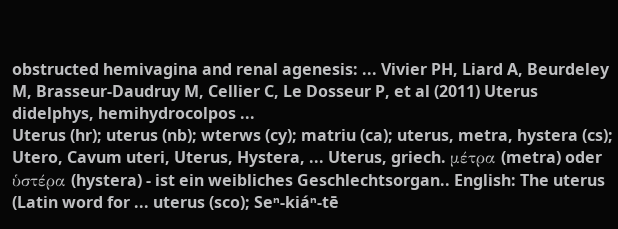obstructed hemivagina and renal agenesis: ... Vivier PH, Liard A, Beurdeley M, Brasseur-Daudruy M, Cellier C, Le Dosseur P, et al (2011) Uterus didelphys, hemihydrocolpos ...
Uterus (hr); uterus (nb); wterws (cy); matriu (ca); uterus, metra, hystera (cs); Utero, Cavum uteri, Uterus, Hystera, ... Uterus, griech. μέτρα (metra) oder ὑστέρα (hystera) - ist ein weibliches Geschlechtsorgan.. English: The uterus (Latin word for ... uterus (sco); Seⁿ-kiáⁿ-tē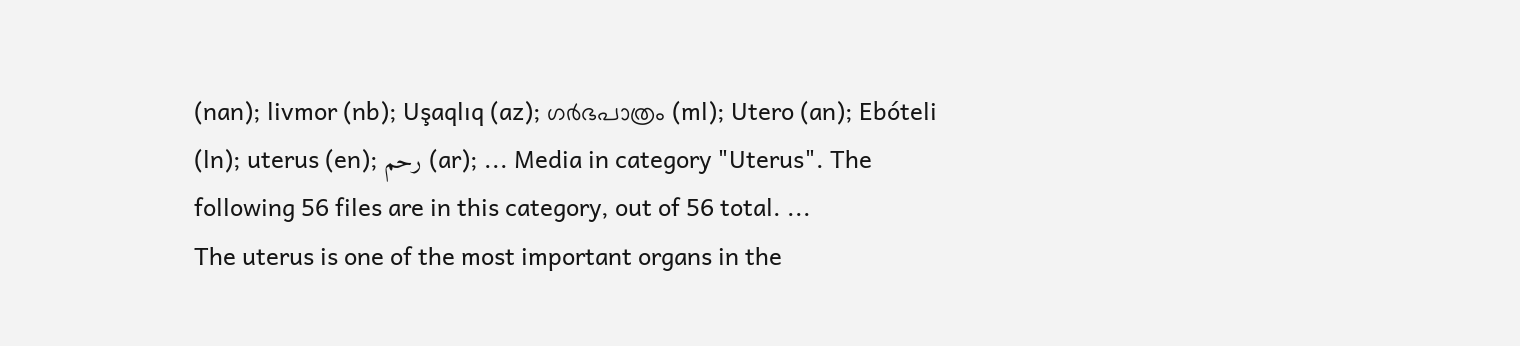(nan); livmor (nb); Uşaqlıq (az); ഗർഭപാത്രം (ml); Utero (an); Ebóteli (ln); uterus (en); رحم (ar); ... Media in category "Uterus". The following 56 files are in this category, out of 56 total. ...
The uterus is one of the most important organs in the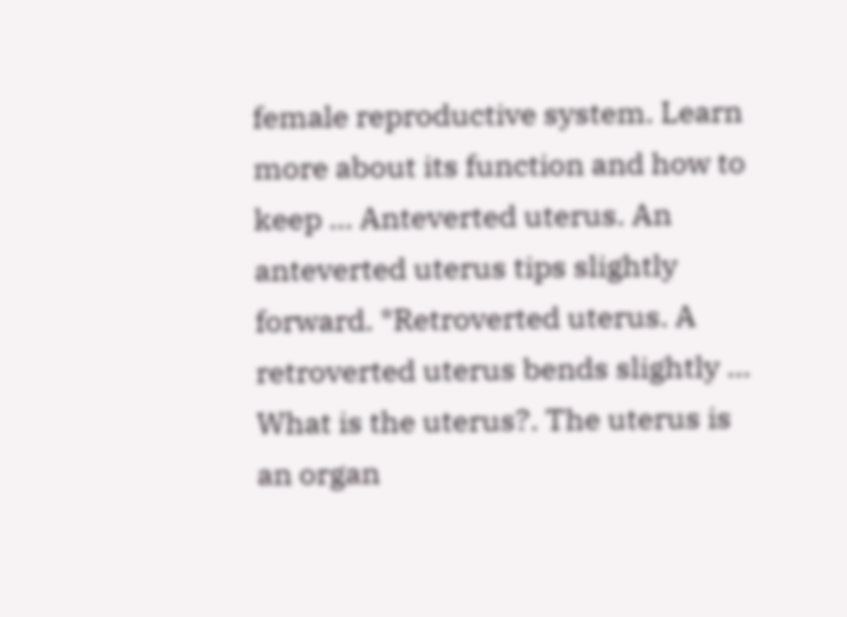female reproductive system. Learn more about its function and how to keep ... Anteverted uterus. An anteverted uterus tips slightly forward. *Retroverted uterus. A retroverted uterus bends slightly ... What is the uterus?. The uterus is an organ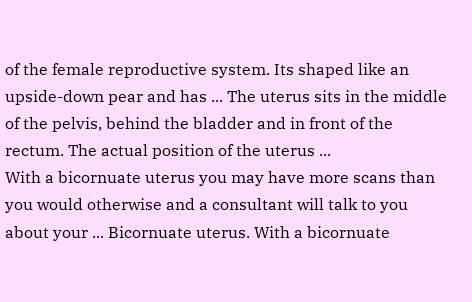of the female reproductive system. Its shaped like an upside-down pear and has ... The uterus sits in the middle of the pelvis, behind the bladder and in front of the rectum. The actual position of the uterus ...
With a bicornuate uterus you may have more scans than you would otherwise and a consultant will talk to you about your ... Bicornuate uterus. With a bicornuate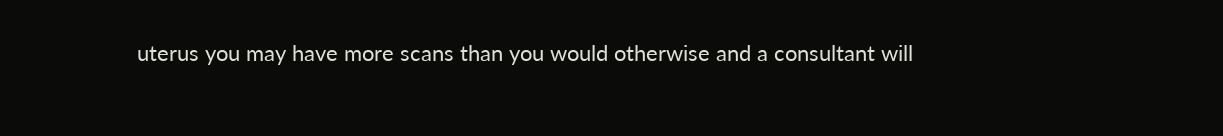uterus you may have more scans than you would otherwise and a consultant will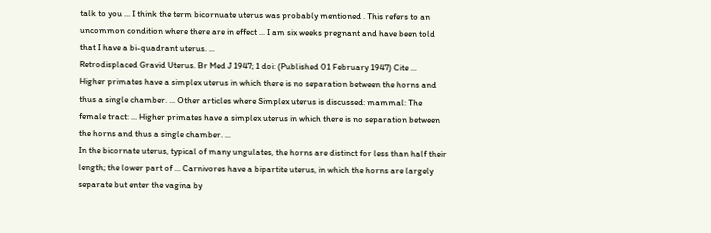talk to you ... I think the term bicornuate uterus was probably mentioned . This refers to an uncommon condition where there are in effect ... I am six weeks pregnant and have been told that I have a bi-quadrant uterus. ...
Retrodisplaced Gravid Uterus. Br Med J 1947; 1 doi: (Published 01 February 1947) Cite ...
Higher primates have a simplex uterus in which there is no separation between the horns and thus a single chamber. ... Other articles where Simplex uterus is discussed: mammal: The female tract: ... Higher primates have a simplex uterus in which there is no separation between the horns and thus a single chamber. ...
In the bicornate uterus, typical of many ungulates, the horns are distinct for less than half their length; the lower part of ... Carnivores have a bipartite uterus, in which the horns are largely separate but enter the vagina by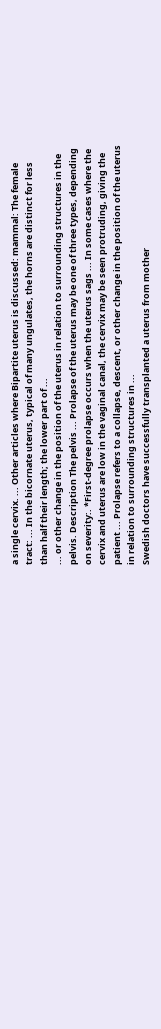a single cervix. ... Other articles where Bipartite uterus is discussed: mammal: The female tract: ... In the bicornate uterus, typical of many ungulates, the horns are distinct for less than half their length; the lower part of ...
... or other change in the position of the uterus in relation to surrounding structures in the pelvis. Description The pelvis ... Prolapse of the uterus may be one of three types, depending on severity:. *First-degree prolapse occurs when the uterus sags ... In some cases where the cervix and uterus are low in the vaginal canal, the cervix may be seen protruding, giving the patient ... Prolapse refers to a collapse, descent, or other change in the position of the uterus in relation to surrounding structures in ...
Swedish doctors have successfully transplanted a uterus from mother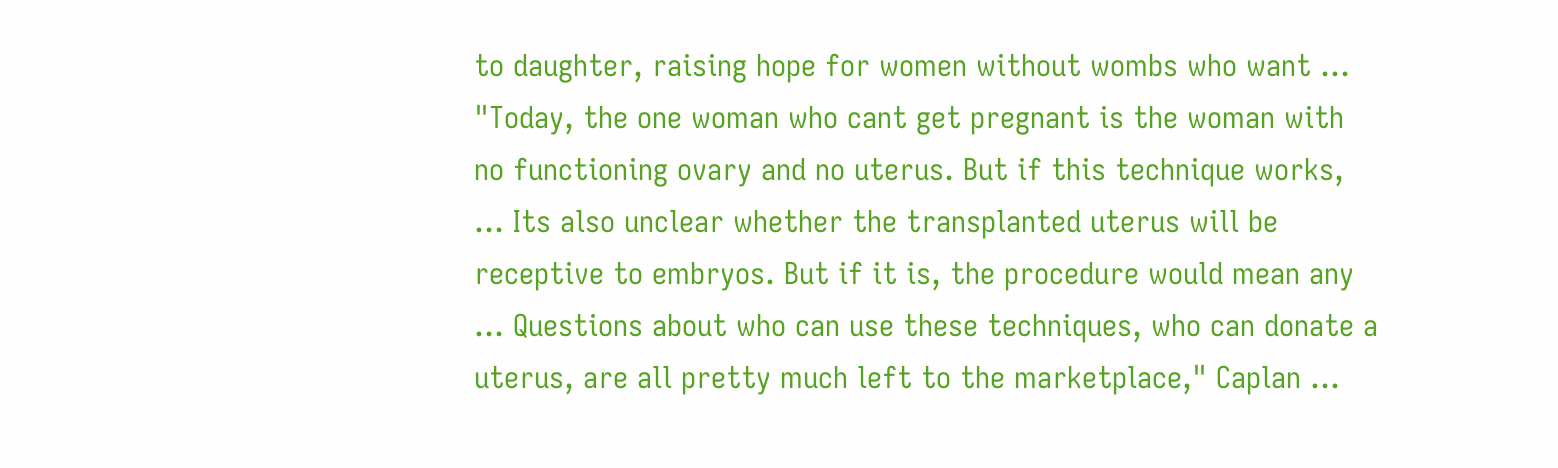to daughter, raising hope for women without wombs who want ... "Today, the one woman who cant get pregnant is the woman with no functioning ovary and no uterus. But if this technique works, ... Its also unclear whether the transplanted uterus will be receptive to embryos. But if it is, the procedure would mean any ... Questions about who can use these techniques, who can donate a uterus, are all pretty much left to the marketplace," Caplan ...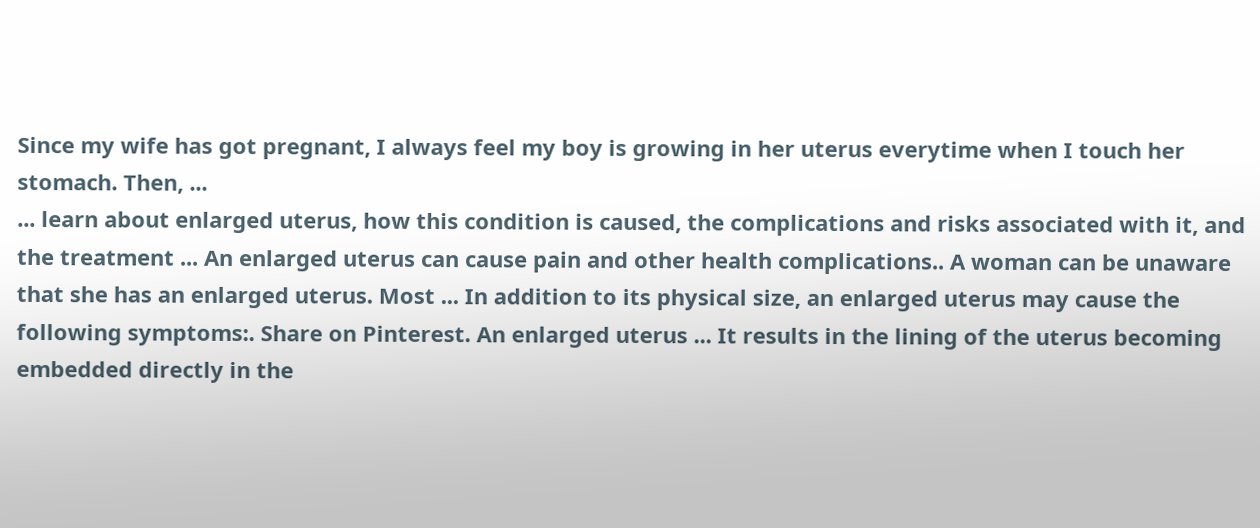Since my wife has got pregnant, I always feel my boy is growing in her uterus everytime when I touch her stomach. Then, ...
... learn about enlarged uterus, how this condition is caused, the complications and risks associated with it, and the treatment ... An enlarged uterus can cause pain and other health complications.. A woman can be unaware that she has an enlarged uterus. Most ... In addition to its physical size, an enlarged uterus may cause the following symptoms:. Share on Pinterest. An enlarged uterus ... It results in the lining of the uterus becoming embedded directly in the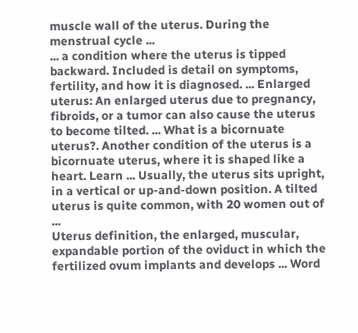muscle wall of the uterus. During the menstrual cycle ...
... a condition where the uterus is tipped backward. Included is detail on symptoms, fertility, and how it is diagnosed. ... Enlarged uterus: An enlarged uterus due to pregnancy, fibroids, or a tumor can also cause the uterus to become tilted. ... What is a bicornuate uterus?. Another condition of the uterus is a bicornuate uterus, where it is shaped like a heart. Learn ... Usually, the uterus sits upright, in a vertical or up-and-down position. A tilted uterus is quite common, with 20 women out of ...
Uterus definition, the enlarged, muscular, expandable portion of the oviduct in which the fertilized ovum implants and develops ... Word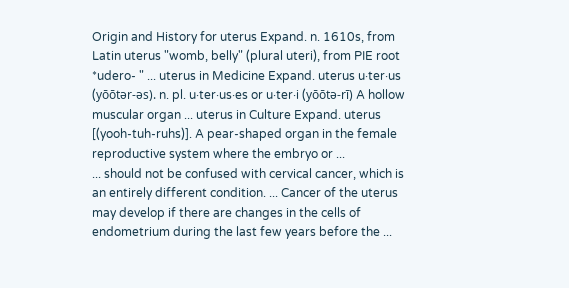Origin and History for uterus Expand. n. 1610s, from Latin uterus "womb, belly" (plural uteri), from PIE root *udero- " ... uterus in Medicine Expand. uterus u·ter·us (yōōtər-əs). n. pl. u·ter·us·es or u·ter·i (yōōtə-rī) A hollow muscular organ ... uterus in Culture Expand. uterus [(yooh-tuh-ruhs)]. A pear-shaped organ in the female reproductive system where the embryo or ...
... should not be confused with cervical cancer, which is an entirely different condition. ... Cancer of the uterus may develop if there are changes in the cells of endometrium during the last few years before the ...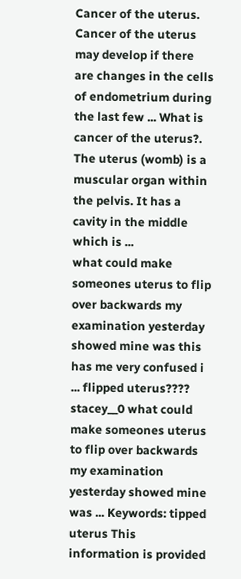Cancer of the uterus. Cancer of the uterus may develop if there are changes in the cells of endometrium during the last few ... What is cancer of the uterus?. The uterus (womb) is a muscular organ within the pelvis. It has a cavity in the middle which is ...
what could make someones uterus to flip over backwards my examination yesterday showed mine was this has me very confused i ... flipped uterus???? stacey__0 what could make someones uterus to flip over backwards my examination yesterday showed mine was ... Keywords: tipped uterus This information is provided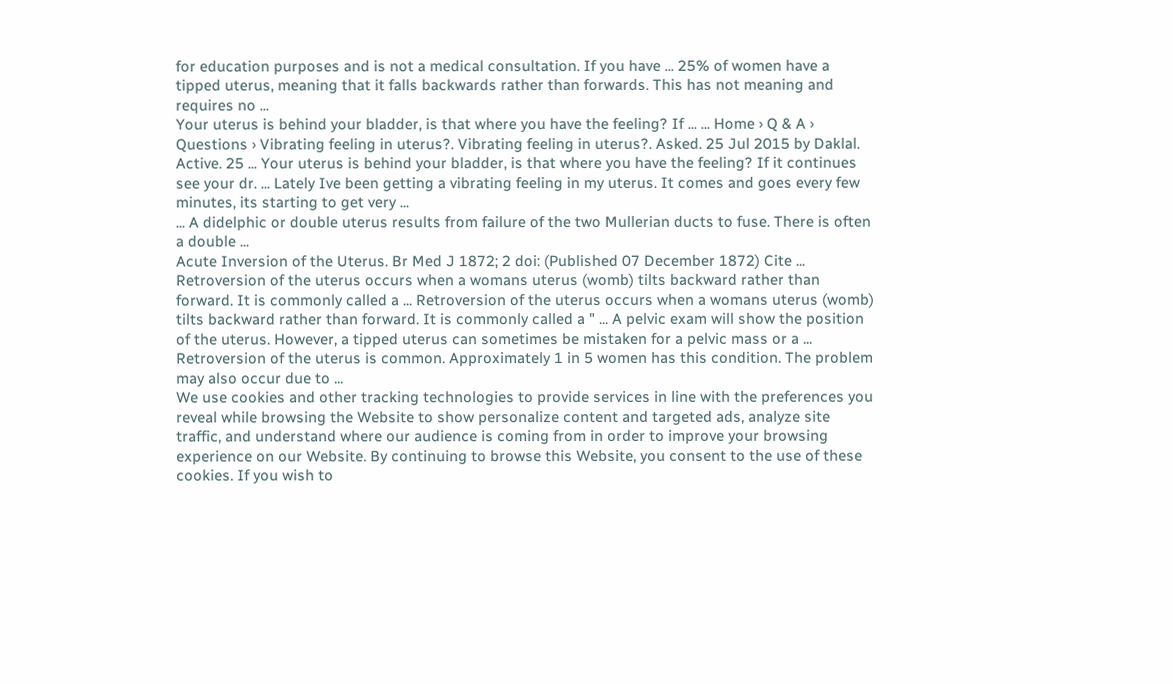for education purposes and is not a medical consultation. If you have ... 25% of women have a tipped uterus, meaning that it falls backwards rather than forwards. This has not meaning and requires no ...
Your uterus is behind your bladder, is that where you have the feeling? If ... ... Home › Q & A › Questions › Vibrating feeling in uterus?. Vibrating feeling in uterus?. Asked. 25 Jul 2015 by Daklal. Active. 25 ... Your uterus is behind your bladder, is that where you have the feeling? If it continues see your dr. ... Lately Ive been getting a vibrating feeling in my uterus. It comes and goes every few minutes, its starting to get very ...
... A didelphic or double uterus results from failure of the two Mullerian ducts to fuse. There is often a double ...
Acute Inversion of the Uterus. Br Med J 1872; 2 doi: (Published 07 December 1872) Cite ...
Retroversion of the uterus occurs when a womans uterus (womb) tilts backward rather than forward. It is commonly called a ... Retroversion of the uterus occurs when a womans uterus (womb) tilts backward rather than forward. It is commonly called a " ... A pelvic exam will show the position of the uterus. However, a tipped uterus can sometimes be mistaken for a pelvic mass or a ... Retroversion of the uterus is common. Approximately 1 in 5 women has this condition. The problem may also occur due to ...
We use cookies and other tracking technologies to provide services in line with the preferences you reveal while browsing the Website to show personalize content and targeted ads, analyze site traffic, and understand where our audience is coming from in order to improve your browsing experience on our Website. By continuing to browse this Website, you consent to the use of these cookies. If you wish to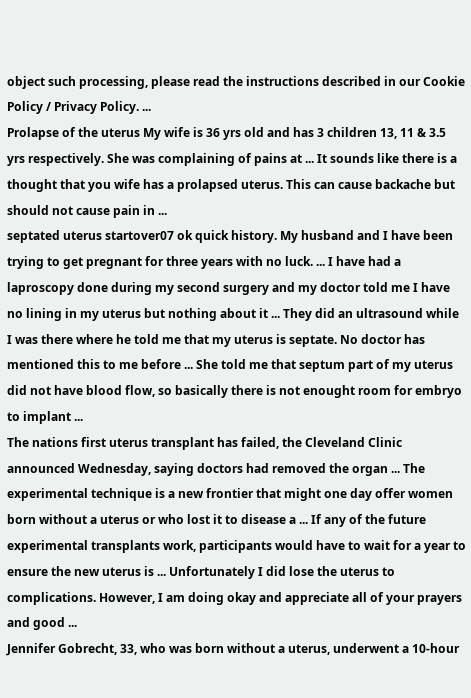object such processing, please read the instructions described in our Cookie Policy / Privacy Policy. ...
Prolapse of the uterus My wife is 36 yrs old and has 3 children 13, 11 & 3.5 yrs respectively. She was complaining of pains at ... It sounds like there is a thought that you wife has a prolapsed uterus. This can cause backache but should not cause pain in ...
septated uterus startover07 ok quick history. My husband and I have been trying to get pregnant for three years with no luck. ... I have had a laproscopy done during my second surgery and my doctor told me I have no lining in my uterus but nothing about it ... They did an ultrasound while I was there where he told me that my uterus is septate. No doctor has mentioned this to me before ... She told me that septum part of my uterus did not have blood flow, so basically there is not enought room for embryo to implant ...
The nations first uterus transplant has failed, the Cleveland Clinic announced Wednesday, saying doctors had removed the organ ... The experimental technique is a new frontier that might one day offer women born without a uterus or who lost it to disease a ... If any of the future experimental transplants work, participants would have to wait for a year to ensure the new uterus is ... Unfortunately I did lose the uterus to complications. However, I am doing okay and appreciate all of your prayers and good ...
Jennifer Gobrecht, 33, who was born without a uterus, underwent a 10-hour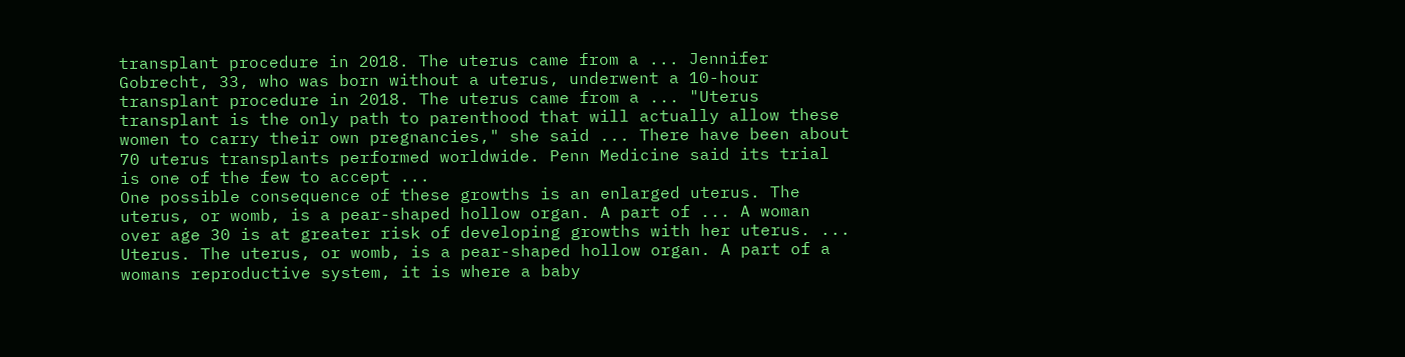transplant procedure in 2018. The uterus came from a ... Jennifer Gobrecht, 33, who was born without a uterus, underwent a 10-hour transplant procedure in 2018. The uterus came from a ... "Uterus transplant is the only path to parenthood that will actually allow these women to carry their own pregnancies," she said ... There have been about 70 uterus transplants performed worldwide. Penn Medicine said its trial is one of the few to accept ...
One possible consequence of these growths is an enlarged uterus. The uterus, or womb, is a pear-shaped hollow organ. A part of ... A woman over age 30 is at greater risk of developing growths with her uterus. ... Uterus. The uterus, or womb, is a pear-shaped hollow organ. A part of a womans reproductive system, it is where a baby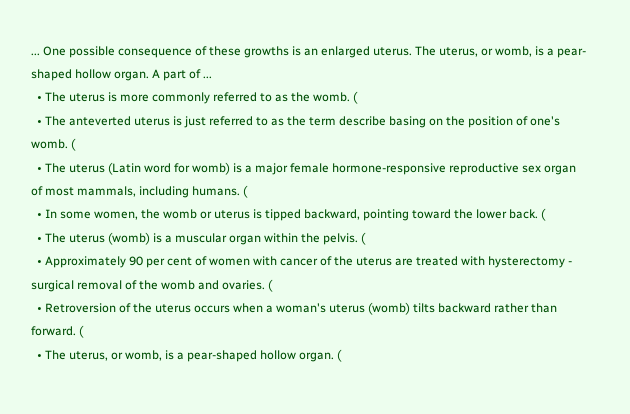... One possible consequence of these growths is an enlarged uterus. The uterus, or womb, is a pear-shaped hollow organ. A part of ...
  • The uterus is more commonly referred to as the womb. (
  • The anteverted uterus is just referred to as the term describe basing on the position of one's womb. (
  • The uterus (Latin word for womb) is a major female hormone-responsive reproductive sex organ of most mammals, including humans. (
  • In some women, the womb or uterus is tipped backward, pointing toward the lower back. (
  • The uterus (womb) is a muscular organ within the pelvis. (
  • Approximately 90 per cent of women with cancer of the uterus are treated with hysterectomy - surgical removal of the womb and ovaries. (
  • Retroversion of the uterus occurs when a woman's uterus (womb) tilts backward rather than forward. (
  • The uterus, or womb, is a pear-shaped hollow organ. (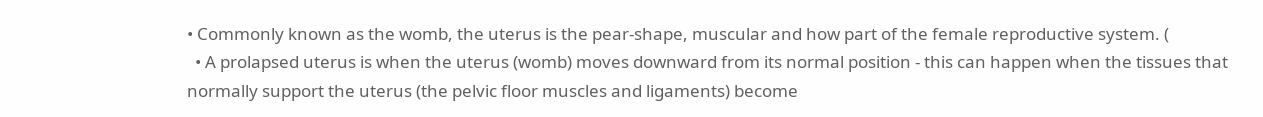• Commonly known as the womb, the uterus is the pear-shape, muscular and how part of the female reproductive system. (
  • A prolapsed uterus is when the uterus (womb) moves downward from its normal position - this can happen when the tissues that normally support the uterus (the pelvic floor muscles and ligaments) become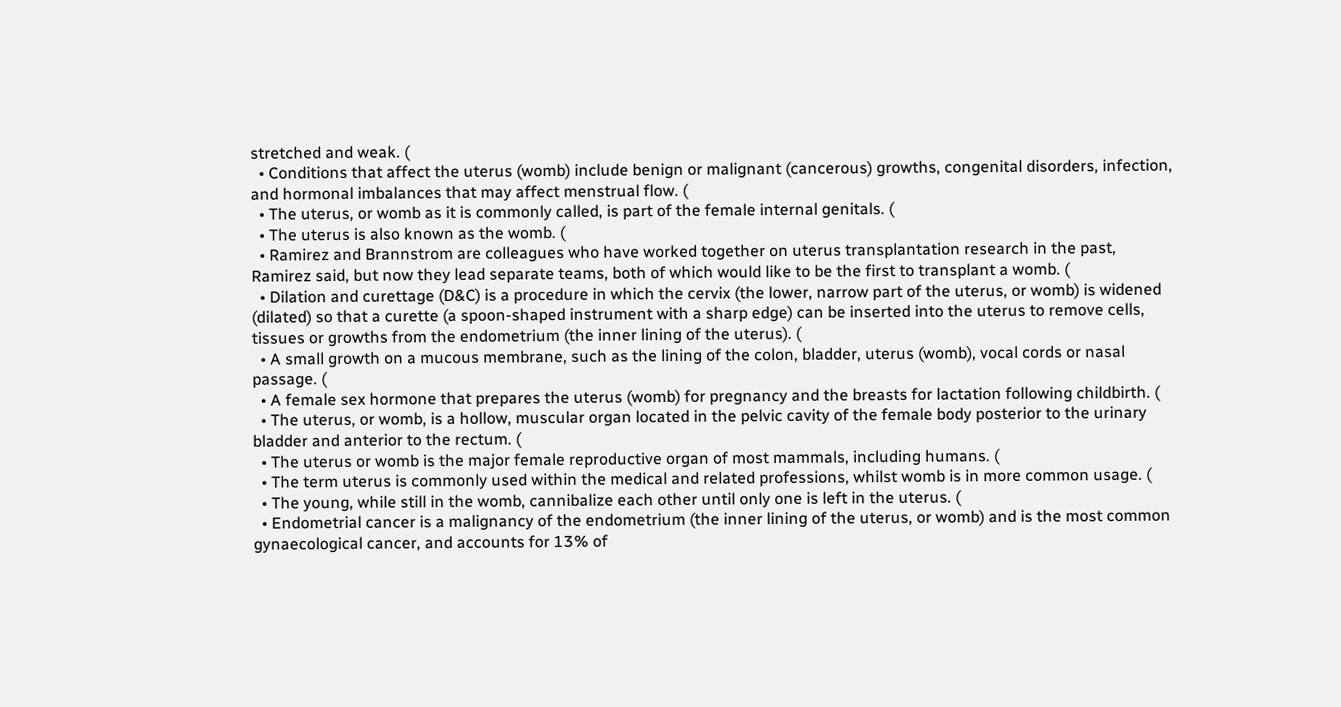stretched and weak. (
  • Conditions that affect the uterus (womb) include benign or malignant (cancerous) growths, congenital disorders, infection, and hormonal imbalances that may affect menstrual flow. (
  • The uterus, or womb as it is commonly called, is part of the female internal genitals. (
  • The uterus is also known as the womb. (
  • Ramirez and Brannstrom are colleagues who have worked together on uterus transplantation research in the past, Ramirez said, but now they lead separate teams, both of which would like to be the first to transplant a womb. (
  • Dilation and curettage (D&C) is a procedure in which the cervix (the lower, narrow part of the uterus, or womb) is widened (dilated) so that a curette (a spoon-shaped instrument with a sharp edge) can be inserted into the uterus to remove cells, tissues or growths from the endometrium (the inner lining of the uterus). (
  • A small growth on a mucous membrane, such as the lining of the colon, bladder, uterus (womb), vocal cords or nasal passage. (
  • A female sex hormone that prepares the uterus (womb) for pregnancy and the breasts for lactation following childbirth. (
  • The uterus, or womb, is a hollow, muscular organ located in the pelvic cavity of the female body posterior to the urinary bladder and anterior to the rectum. (
  • The uterus or womb is the major female reproductive organ of most mammals, including humans. (
  • The term uterus is commonly used within the medical and related professions, whilst womb is in more common usage. (
  • The young, while still in the womb, cannibalize each other until only one is left in the uterus. (
  • Endometrial cancer is a malignancy of the endometrium (the inner lining of the uterus, or womb) and is the most common gynaecological cancer, and accounts for 13% of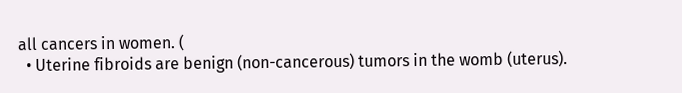all cancers in women. (
  • Uterine fibroids are benign (non-cancerous) tumors in the womb (uterus).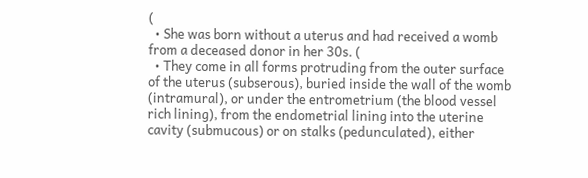(
  • She was born without a uterus and had received a womb from a deceased donor in her 30s. (
  • They come in all forms protruding from the outer surface of the uterus (subserous), buried inside the wall of the womb (intramural), or under the entrometrium (the blood vessel rich lining), from the endometrial lining into the uterine cavity (submucous) or on stalks (pedunculated), either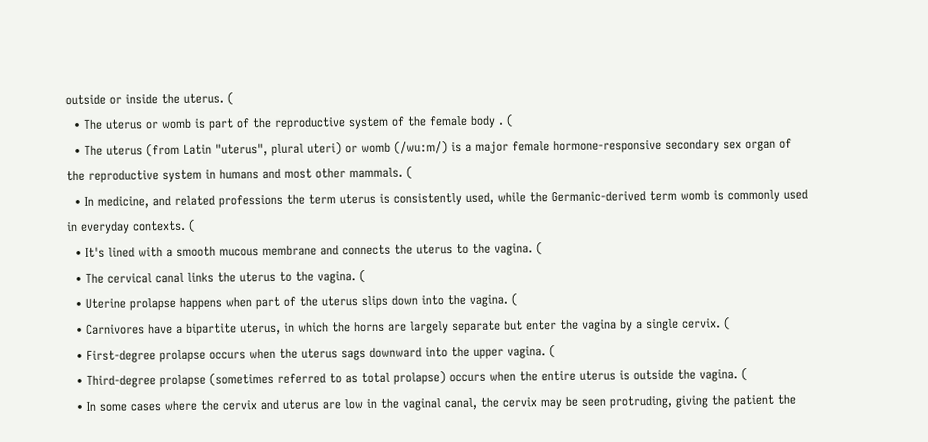outside or inside the uterus. (
  • The uterus or womb is part of the reproductive system of the female body . (
  • The uterus (from Latin "uterus", plural uteri) or womb (/wuːm/) is a major female hormone-responsive secondary sex organ of the reproductive system in humans and most other mammals. (
  • In medicine, and related professions the term uterus is consistently used, while the Germanic-derived term womb is commonly used in everyday contexts. (
  • It's lined with a smooth mucous membrane and connects the uterus to the vagina. (
  • The cervical canal links the uterus to the vagina. (
  • Uterine prolapse happens when part of the uterus slips down into the vagina. (
  • Carnivores have a bipartite uterus, in which the horns are largely separate but enter the vagina by a single cervix. (
  • First-degree prolapse occurs when the uterus sags downward into the upper vagina. (
  • Third-degree prolapse (sometimes referred to as total prolapse) occurs when the entire uterus is outside the vagina. (
  • In some cases where the cervix and uterus are low in the vaginal canal, the cervix may be seen protruding, giving the patient the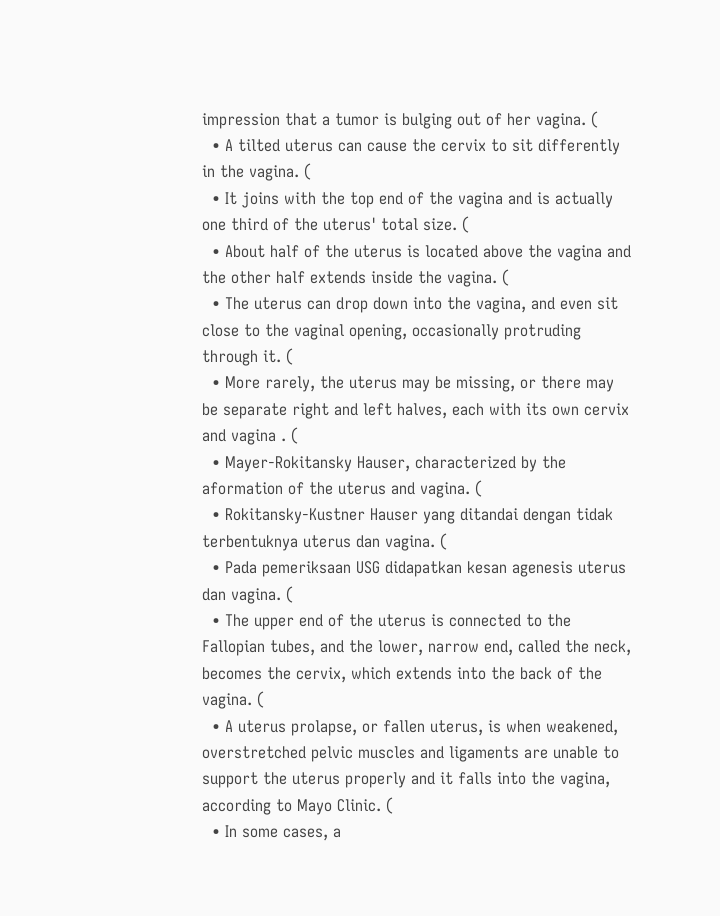impression that a tumor is bulging out of her vagina. (
  • A tilted uterus can cause the cervix to sit differently in the vagina. (
  • It joins with the top end of the vagina and is actually one third of the uterus' total size. (
  • About half of the uterus is located above the vagina and the other half extends inside the vagina. (
  • The uterus can drop down into the vagina, and even sit close to the vaginal opening, occasionally protruding through it. (
  • More rarely, the uterus may be missing, or there may be separate right and left halves, each with its own cervix and vagina . (
  • Mayer-Rokitansky Hauser, characterized by the aformation of the uterus and vagina. (
  • Rokitansky-Kustner Hauser yang ditandai dengan tidak terbentuknya uterus dan vagina. (
  • Pada pemeriksaan USG didapatkan kesan agenesis uterus dan vagina. (
  • The upper end of the uterus is connected to the Fallopian tubes, and the lower, narrow end, called the neck, becomes the cervix, which extends into the back of the vagina. (
  • A uterus prolapse, or fallen uterus, is when weakened, overstretched pelvic muscles and ligaments are unable to support the uterus properly and it falls into the vagina, according to Mayo Clinic. (
  • In some cases, a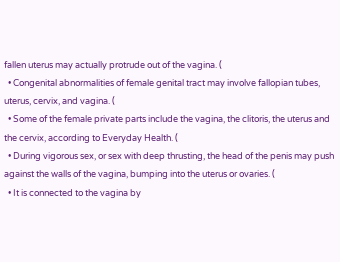fallen uterus may actually protrude out of the vagina. (
  • Congenital abnormalities of female genital tract may involve fallopian tubes, uterus, cervix, and vagina. (
  • Some of the female private parts include the vagina, the clitoris, the uterus and the cervix, according to Everyday Health. (
  • During vigorous sex, or sex with deep thrusting, the head of the penis may push against the walls of the vagina, bumping into the uterus or ovaries. (
  • It is connected to the vagina by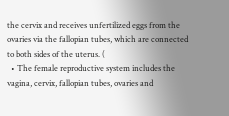the cervix and receives unfertilized eggs from the ovaries via the fallopian tubes, which are connected to both sides of the uterus. (
  • The female reproductive system includes the vagina, cervix, fallopian tubes, ovaries and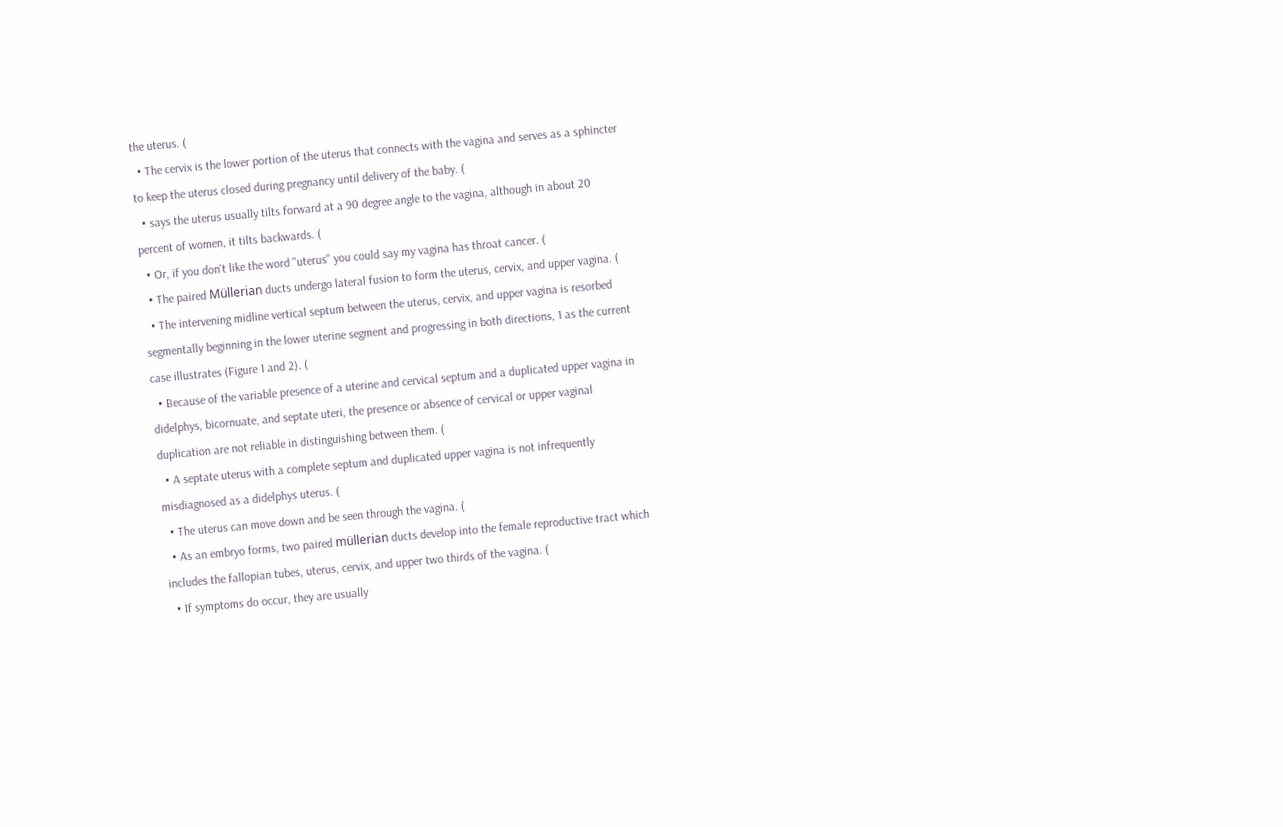the uterus. (
  • The cervix is the lower portion of the uterus that connects with the vagina and serves as a sphincter to keep the uterus closed during pregnancy until delivery of the baby. (
  • says the uterus usually tilts forward at a 90 degree angle to the vagina, although in about 20 percent of women, it tilts backwards. (
  • Or, if you don't like the word "uterus" you could say my vagina has throat cancer. (
  • The paired Müllerian ducts undergo lateral fusion to form the uterus, cervix, and upper vagina. (
  • The intervening midline vertical septum between the uterus, cervix, and upper vagina is resorbed segmentally beginning in the lower uterine segment and progressing in both directions, 1 as the current case illustrates (Figure 1 and 2). (
  • Because of the variable presence of a uterine and cervical septum and a duplicated upper vagina in didelphys, bicornuate, and septate uteri, the presence or absence of cervical or upper vaginal duplication are not reliable in distinguishing between them. (
  • A septate uterus with a complete septum and duplicated upper vagina is not infrequently misdiagnosed as a didelphys uterus. (
  • The uterus can move down and be seen through the vagina. (
  • As an embryo forms, two paired müllerian ducts develop into the female reproductive tract which includes the fallopian tubes, uterus, cervix, and upper two thirds of the vagina. (
  • If symptoms do occur, they are usually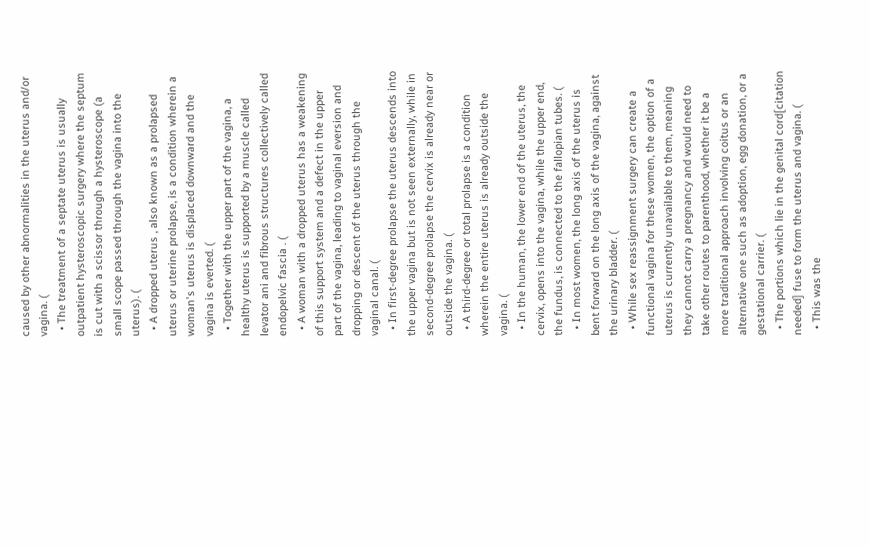caused by other abnormalities in the uterus and/or vagina. (
  • The treatment of a septate uterus is usually outpatient hysteroscopic surgery where the septum is cut with a scissor through a hysteroscope (a small scope passed through the vagina into the uterus). (
  • A dropped uterus , also known as a prolapsed uterus or uterine prolapse, is a condition wherein a woman's uterus is displaced downward and the vagina is everted. (
  • Together with the upper part of the vagina, a healthy uterus is supported by a muscle called levator ani and fibrous structures collectively called endopelvic fascia . (
  • A woman with a dropped uterus has a weakening of this support system and a defect in the upper part of the vagina, leading to vaginal eversion and dropping or descent of the uterus through the vaginal canal. (
  • In first-degree prolapse the uterus descends into the upper vagina but is not seen externally, while in second-degree prolapse the cervix is already near or outside the vagina. (
  • A third-degree or total prolapse is a condition wherein the entire uterus is already outside the vagina. (
  • In the human, the lower end of the uterus, the cervix, opens into the vagina, while the upper end, the fundus, is connected to the fallopian tubes. (
  • In most women, the long axis of the uterus is bent forward on the long axis of the vagina, against the urinary bladder. (
  • While sex reassignment surgery can create a functional vagina for these women, the option of a uterus is currently unavailable to them, meaning they cannot carry a pregnancy and would need to take other routes to parenthood, whether it be a more traditional approach involving coitus or an alternative one such as adoption, egg donation, or a gestational carrier. (
  • The portions which lie in the genital cord[citation needed] fuse to form the uterus and vagina. (
  • This was the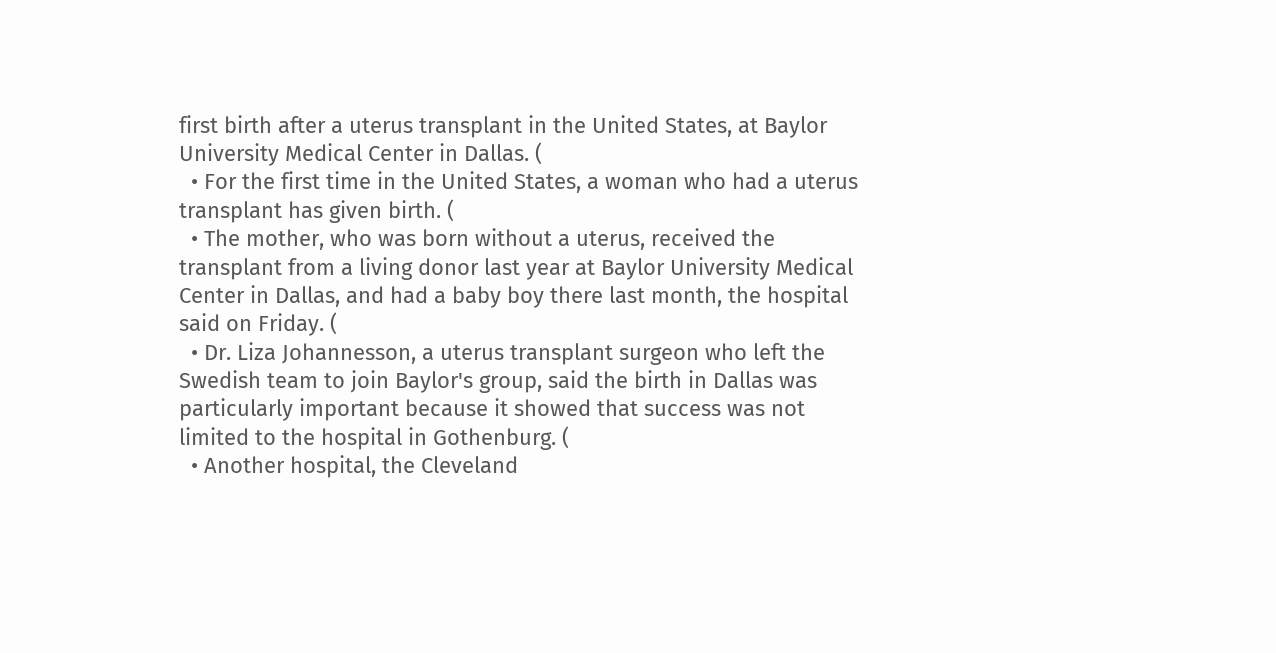first birth after a uterus transplant in the United States, at Baylor University Medical Center in Dallas. (
  • For the first time in the United States, a woman who had a uterus transplant has given birth. (
  • The mother, who was born without a uterus, received the transplant from a living donor last year at Baylor University Medical Center in Dallas, and had a baby boy there last month, the hospital said on Friday. (
  • Dr. Liza Johannesson, a uterus transplant surgeon who left the Swedish team to join Baylor's group, said the birth in Dallas was particularly important because it showed that success was not limited to the hospital in Gothenburg. (
  • Another hospital, the Cleveland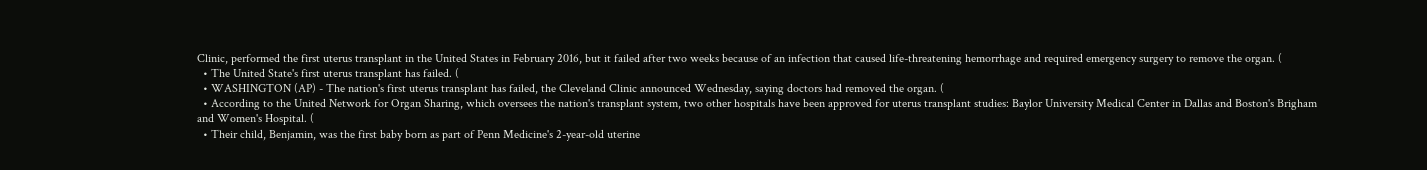Clinic, performed the first uterus transplant in the United States in February 2016, but it failed after two weeks because of an infection that caused life-threatening hemorrhage and required emergency surgery to remove the organ. (
  • The United State's first uterus transplant has failed. (
  • WASHINGTON (AP) - The nation's first uterus transplant has failed, the Cleveland Clinic announced Wednesday, saying doctors had removed the organ. (
  • According to the United Network for Organ Sharing, which oversees the nation's transplant system, two other hospitals have been approved for uterus transplant studies: Baylor University Medical Center in Dallas and Boston's Brigham and Women's Hospital. (
  • Their child, Benjamin, was the first baby born as part of Penn Medicine's 2-year-old uterine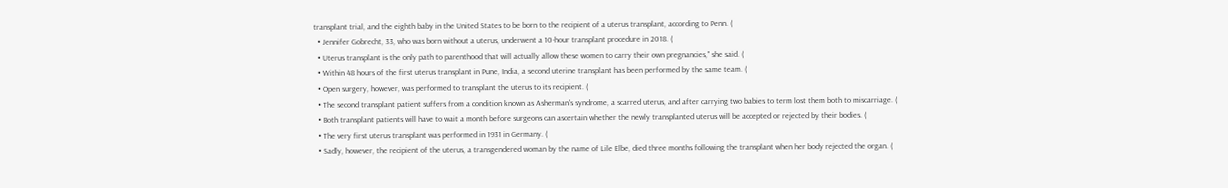transplant trial, and the eighth baby in the United States to be born to the recipient of a uterus transplant, according to Penn. (
  • Jennifer Gobrecht, 33, who was born without a uterus, underwent a 10-hour transplant procedure in 2018. (
  • Uterus transplant is the only path to parenthood that will actually allow these women to carry their own pregnancies," she said. (
  • Within 48 hours of the first uterus transplant in Pune, India, a second uterine transplant has been performed by the same team. (
  • Open surgery, however, was performed to transplant the uterus to its recipient. (
  • The second transplant patient suffers from a condition known as Asherman's syndrome, a scarred uterus, and after carrying two babies to term lost them both to miscarriage. (
  • Both transplant patients will have to wait a month before surgeons can ascertain whether the newly transplanted uterus will be accepted or rejected by their bodies. (
  • The very first uterus transplant was performed in 1931 in Germany. (
  • Sadly, however, the recipient of the uterus, a transgendered woman by the name of Lile Elbe, died three months following the transplant when her body rejected the organ. (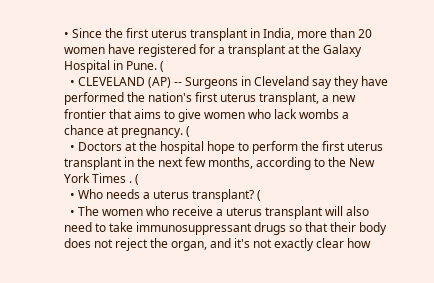• Since the first uterus transplant in India, more than 20 women have registered for a transplant at the Galaxy Hospital in Pune. (
  • CLEVELAND (AP) -- Surgeons in Cleveland say they have performed the nation's first uterus transplant, a new frontier that aims to give women who lack wombs a chance at pregnancy. (
  • Doctors at the hospital hope to perform the first uterus transplant in the next few months, according to the New York Times . (
  • Who needs a uterus transplant? (
  • The women who receive a uterus transplant will also need to take immunosuppressant drugs so that their body does not reject the organ, and it's not exactly clear how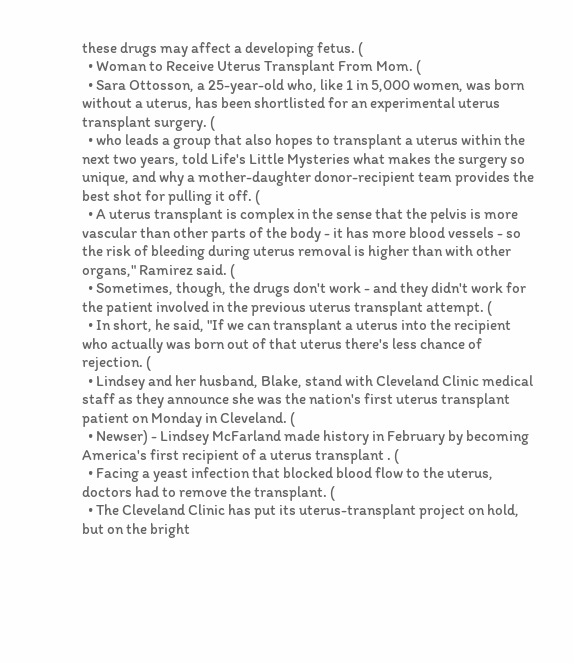these drugs may affect a developing fetus. (
  • Woman to Receive Uterus Transplant From Mom. (
  • Sara Ottosson, a 25-year-old who, like 1 in 5,000 women, was born without a uterus, has been shortlisted for an experimental uterus transplant surgery. (
  • who leads a group that also hopes to transplant a uterus within the next two years, told Life's Little Mysteries what makes the surgery so unique, and why a mother-daughter donor-recipient team provides the best shot for pulling it off. (
  • A uterus transplant is complex in the sense that the pelvis is more vascular than other parts of the body - it has more blood vessels - so the risk of bleeding during uterus removal is higher than with other organs," Ramirez said. (
  • Sometimes, though, the drugs don't work - and they didn't work for the patient involved in the previous uterus transplant attempt. (
  • In short, he said, "If we can transplant a uterus into the recipient who actually was born out of that uterus there's less chance of rejection. (
  • Lindsey and her husband, Blake, stand with Cleveland Clinic medical staff as they announce she was the nation's first uterus transplant patient on Monday in Cleveland. (
  • Newser) - Lindsey McFarland made history in February by becoming America's first recipient of a uterus transplant . (
  • Facing a yeast infection that blocked blood flow to the uterus, doctors had to remove the transplant. (
  • The Cleveland Clinic has put its uterus-transplant project on hold, but on the bright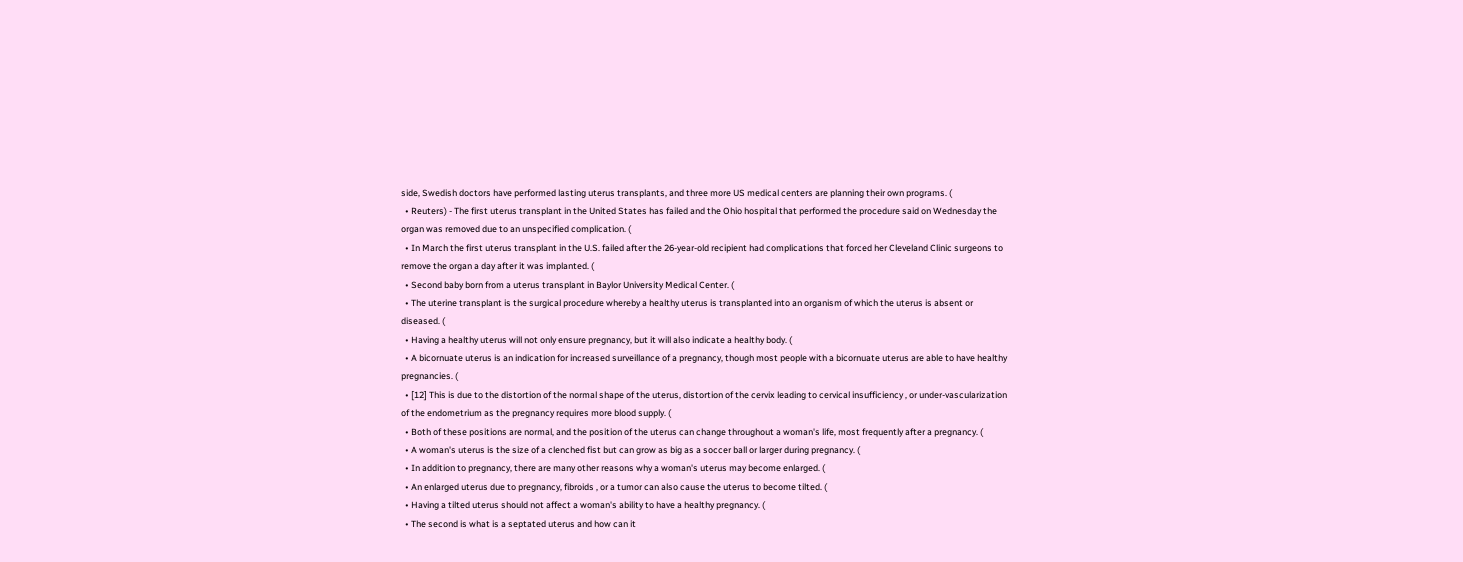side, Swedish doctors have performed lasting uterus transplants, and three more US medical centers are planning their own programs. (
  • Reuters) - The first uterus transplant in the United States has failed and the Ohio hospital that performed the procedure said on Wednesday the organ was removed due to an unspecified complication. (
  • In March the first uterus transplant in the U.S. failed after the 26-year-old recipient had complications that forced her Cleveland Clinic surgeons to remove the organ a day after it was implanted. (
  • Second baby born from a uterus transplant in Baylor University Medical Center. (
  • The uterine transplant is the surgical procedure whereby a healthy uterus is transplanted into an organism of which the uterus is absent or diseased. (
  • Having a healthy uterus will not only ensure pregnancy, but it will also indicate a healthy body. (
  • A bicornuate uterus is an indication for increased surveillance of a pregnancy, though most people with a bicornuate uterus are able to have healthy pregnancies. (
  • [12] This is due to the distortion of the normal shape of the uterus, distortion of the cervix leading to cervical insufficiency , or under-vascularization of the endometrium as the pregnancy requires more blood supply. (
  • Both of these positions are normal, and the position of the uterus can change throughout a woman's life, most frequently after a pregnancy. (
  • A woman's uterus is the size of a clenched fist but can grow as big as a soccer ball or larger during pregnancy. (
  • In addition to pregnancy, there are many other reasons why a woman's uterus may become enlarged. (
  • An enlarged uterus due to pregnancy, fibroids , or a tumor can also cause the uterus to become tilted. (
  • Having a tilted uterus should not affect a woman's ability to have a healthy pregnancy. (
  • The second is what is a septated uterus and how can it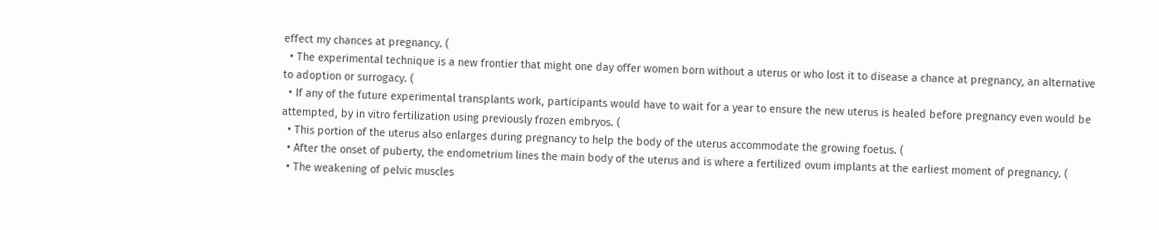effect my chances at pregnancy. (
  • The experimental technique is a new frontier that might one day offer women born without a uterus or who lost it to disease a chance at pregnancy, an alternative to adoption or surrogacy. (
  • If any of the future experimental transplants work, participants would have to wait for a year to ensure the new uterus is healed before pregnancy even would be attempted, by in vitro fertilization using previously frozen embryos. (
  • This portion of the uterus also enlarges during pregnancy to help the body of the uterus accommodate the growing foetus. (
  • After the onset of puberty, the endometrium lines the main body of the uterus and is where a fertilized ovum implants at the earliest moment of pregnancy. (
  • The weakening of pelvic muscles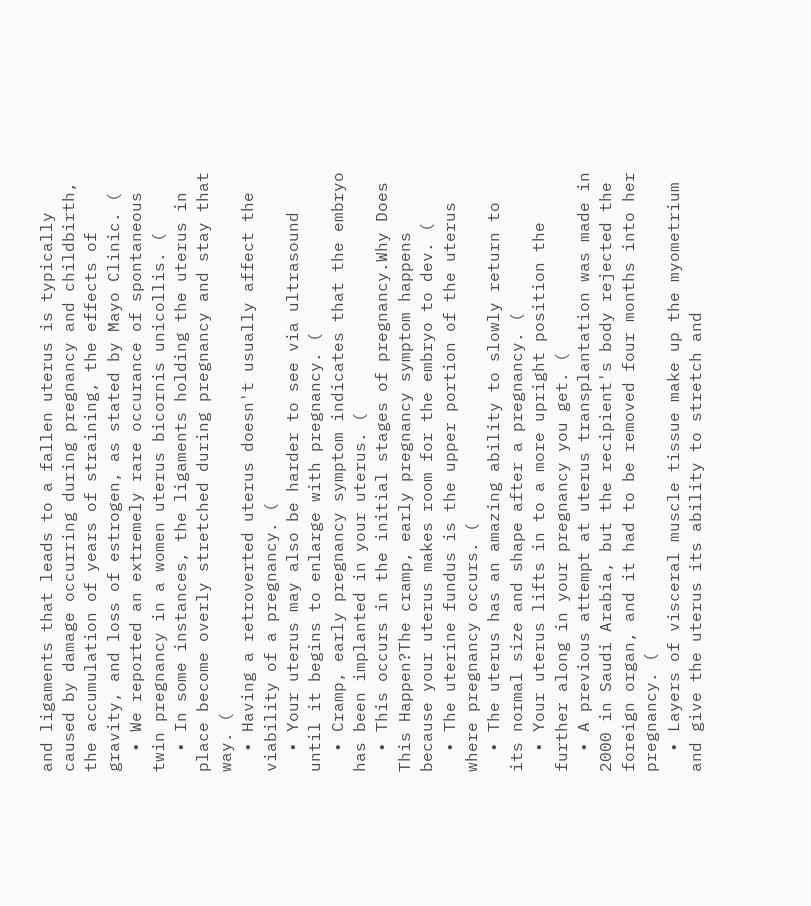and ligaments that leads to a fallen uterus is typically caused by damage occurring during pregnancy and childbirth, the accumulation of years of straining, the effects of gravity, and loss of estrogen, as stated by Mayo Clinic. (
  • We reported an extremely rare occurance of spontaneous twin pregnancy in a women uterus bicornis unicollis. (
  • In some instances, the ligaments holding the uterus in place become overly stretched during pregnancy and stay that way. (
  • Having a retroverted uterus doesn't usually affect the viability of a pregnancy. (
  • Your uterus may also be harder to see via ultrasound until it begins to enlarge with pregnancy. (
  • Cramp, early pregnancy symptom indicates that the embryo has been implanted in your uterus. (
  • This occurs in the initial stages of pregnancy.Why Does This Happen?The cramp, early pregnancy symptom happens because your uterus makes room for the embryo to dev. (
  • The uterine fundus is the upper portion of the uterus where pregnancy occurs. (
  • The uterus has an amazing ability to slowly return to its normal size and shape after a pregnancy. (
  • Your uterus lifts in to a more upright position the further along in your pregnancy you get. (
  • A previous attempt at uterus transplantation was made in 2000 in Saudi Arabia, but the recipient's body rejected the foreign organ, and it had to be removed four months into her pregnancy. (
  • Layers of visceral muscle tissue make up the myometrium and give the uterus its ability to stretch and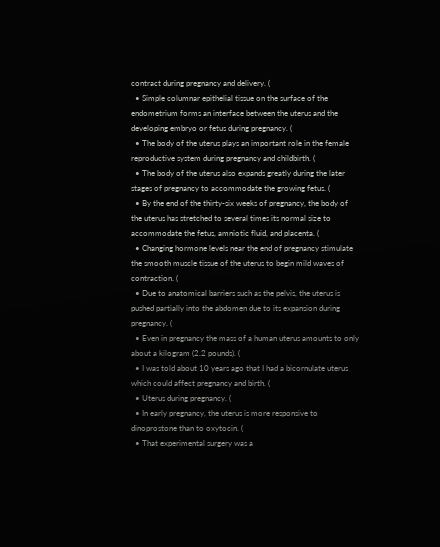contract during pregnancy and delivery. (
  • Simple columnar epithelial tissue on the surface of the endometrium forms an interface between the uterus and the developing embryo or fetus during pregnancy. (
  • The body of the uterus plays an important role in the female reproductive system during pregnancy and childbirth. (
  • The body of the uterus also expands greatly during the later stages of pregnancy to accommodate the growing fetus. (
  • By the end of the thirty-six weeks of pregnancy, the body of the uterus has stretched to several times its normal size to accommodate the fetus, amniotic fluid, and placenta. (
  • Changing hormone levels near the end of pregnancy stimulate the smooth muscle tissue of the uterus to begin mild waves of contraction. (
  • Due to anatomical barriers such as the pelvis, the uterus is pushed partially into the abdomen due to its expansion during pregnancy. (
  • Even in pregnancy the mass of a human uterus amounts to only about a kilogram (2.2 pounds). (
  • I was told about 10 years ago that I had a bicornulate uterus which could affect pregnancy and birth. (
  • Uterus during pregnancy. (
  • In early pregnancy, the uterus is more responsive to dinoprostone than to oxytocin. (
  • That experimental surgery was a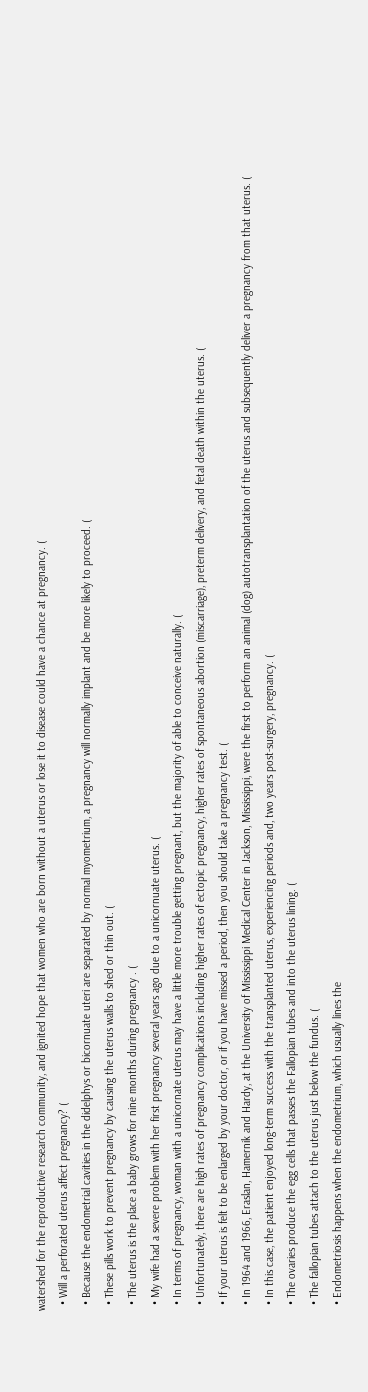watershed for the reproductive research community, and ignited hope that women who are born without a uterus or lose it to disease could have a chance at pregnancy. (
  • Will a perforated uterus affect pregnancy? (
  • Because the endometrial cavities in the didelphys or bicornuate uteri are separated by normal myometrium, a pregnancy will normally implant and be more likely to proceed. (
  • These pills work to prevent pregnancy by causing the uterus walls to shed or thin out. (
  • The uterus is the place a baby grows for nine months during pregnancy . (
  • My wife had a severe problem with her first pregnancy several years ago due to a unicornuate uterus. (
  • In terms of pregnancy, woman with a unicornate uterus may have a little more trouble getting pregnant, but the majority of able to conceive naturally. (
  • Unfortunately, there are high rates of pregnancy complications including higher rates of ectopic pregnancy, higher rates of spontaneous abortion (miscarriage), preterm delivery, and fetal death within the uterus. (
  • If your uterus is felt to be enlarged by your doctor, or if you have missed a period, then you should take a pregnancy test. (
  • In 1964 and 1966, Eraslan, Hamernik and Hardy, at the University of Mississippi Medical Center in Jackson, Mississippi, were the first to perform an animal (dog) autotransplantation of the uterus and subsequently deliver a pregnancy from that uterus. (
  • In this case, the patient enjoyed long-term success with the transplanted uterus, experiencing periods and, two years post-surgery, pregnancy. (
  • The ovaries produce the egg cells that passes the Fallopian tubes and into the uterus lining. (
  • The fallopian tubes attach to the uterus just below the fundus. (
  • Endometriosis happens when the endometrium, which usually lines the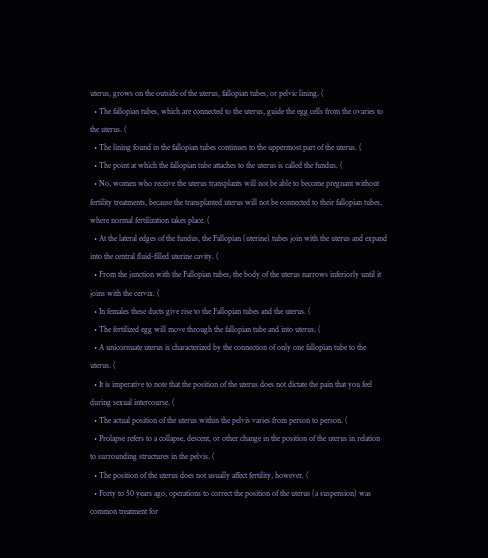uterus, grows on the outside of the uterus, fallopian tubes, or pelvic lining. (
  • The fallopian tubes, which are connected to the uterus, guide the egg cells from the ovaries to the uterus. (
  • The lining found in the fallopian tubes continues to the uppermost part of the uterus. (
  • The point at which the fallopian tube attaches to the uterus is called the fundus. (
  • No, women who receive the uterus transplants will not be able to become pregnant without fertility treatments, because the transplanted uterus will not be connected to their fallopian tubes, where normal fertilization takes place. (
  • At the lateral edges of the fundus, the Fallopian (uterine) tubes join with the uterus and expand into the central fluid-filled uterine cavity. (
  • From the junction with the Fallopian tubes, the body of the uterus narrows inferiorly until it joins with the cervix. (
  • In females these ducts give rise to the Fallopian tubes and the uterus. (
  • The fertilized egg will move through the fallopian tube and into uterus. (
  • A unicornuate uterus is characterized by the connection of only one fallopian tube to the uterus. (
  • It is imperative to note that the position of the uterus does not dictate the pain that you feel during sexual intercourse. (
  • The actual position of the uterus within the pelvis varies from person to person. (
  • Prolapse refers to a collapse, descent, or other change in the position of the uterus in relation to surrounding structures in the pelvis. (
  • The position of the uterus does not usually affect fertility, however. (
  • Forty to 50 years ago, operations to correct the position of the uterus (a suspension) was common treatment for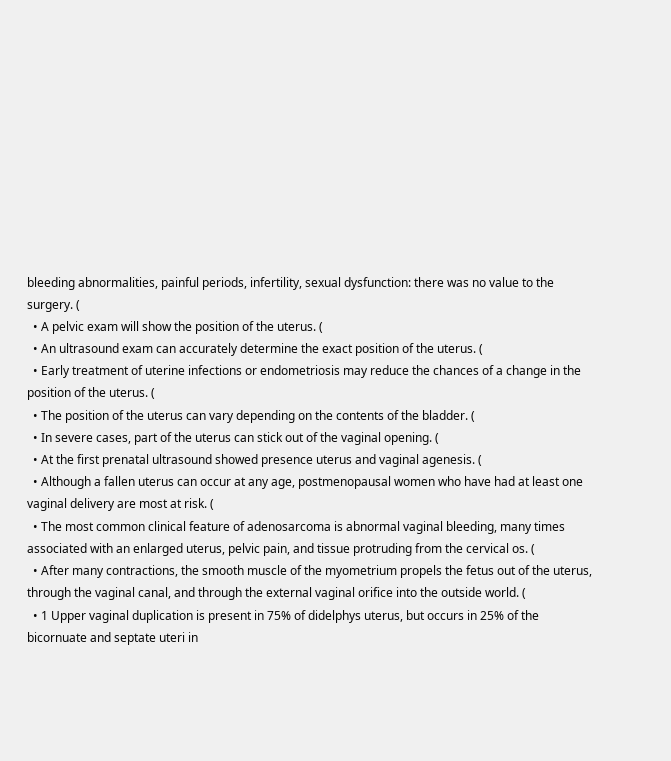bleeding abnormalities, painful periods, infertility, sexual dysfunction: there was no value to the surgery. (
  • A pelvic exam will show the position of the uterus. (
  • An ultrasound exam can accurately determine the exact position of the uterus. (
  • Early treatment of uterine infections or endometriosis may reduce the chances of a change in the position of the uterus. (
  • The position of the uterus can vary depending on the contents of the bladder. (
  • In severe cases, part of the uterus can stick out of the vaginal opening. (
  • At the first prenatal ultrasound showed presence uterus and vaginal agenesis. (
  • Although a fallen uterus can occur at any age, postmenopausal women who have had at least one vaginal delivery are most at risk. (
  • The most common clinical feature of adenosarcoma is abnormal vaginal bleeding, many times associated with an enlarged uterus, pelvic pain, and tissue protruding from the cervical os. (
  • After many contractions, the smooth muscle of the myometrium propels the fetus out of the uterus, through the vaginal canal, and through the external vaginal orifice into the outside world. (
  • 1 Upper vaginal duplication is present in 75% of didelphys uterus, but occurs in 25% of the bicornuate and septate uteri in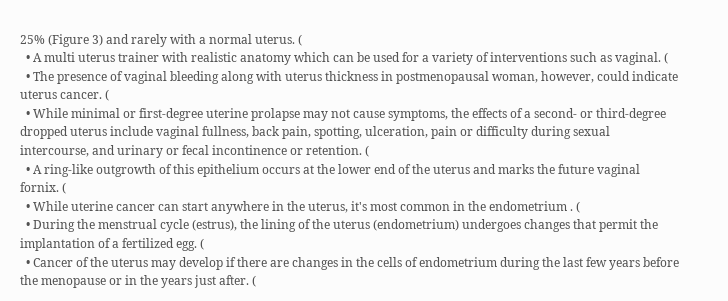25% (Figure 3) and rarely with a normal uterus. (
  • A multi uterus trainer with realistic anatomy which can be used for a variety of interventions such as vaginal. (
  • The presence of vaginal bleeding along with uterus thickness in postmenopausal woman, however, could indicate uterus cancer. (
  • While minimal or first-degree uterine prolapse may not cause symptoms, the effects of a second- or third-degree dropped uterus include vaginal fullness, back pain, spotting, ulceration, pain or difficulty during sexual intercourse, and urinary or fecal incontinence or retention. (
  • A ring-like outgrowth of this epithelium occurs at the lower end of the uterus and marks the future vaginal fornix. (
  • While uterine cancer can start anywhere in the uterus, it's most common in the endometrium . (
  • During the menstrual cycle (estrus), the lining of the uterus (endometrium) undergoes changes that permit the implantation of a fertilized egg. (
  • Cancer of the uterus may develop if there are changes in the cells of endometrium during the last few years before the menopause or in the years just after. (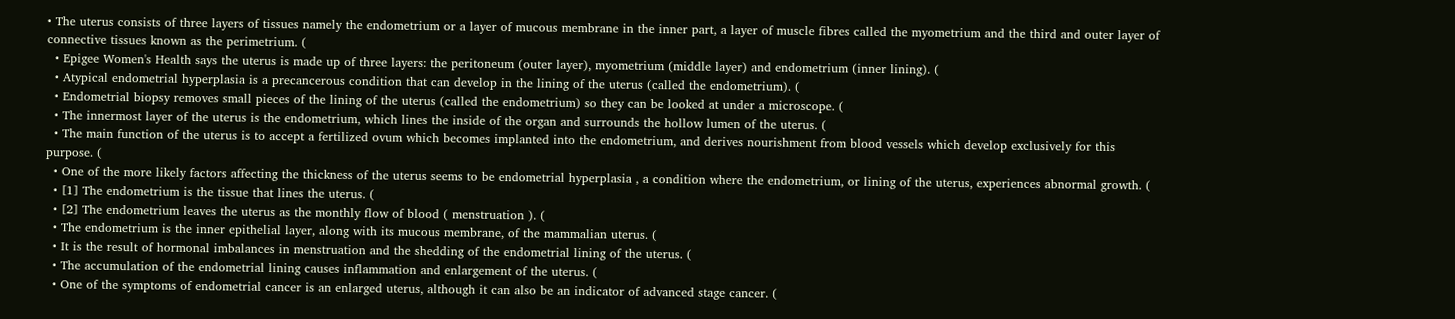• The uterus consists of three layers of tissues namely the endometrium or a layer of mucous membrane in the inner part, a layer of muscle fibres called the myometrium and the third and outer layer of connective tissues known as the perimetrium. (
  • Epigee Women's Health says the uterus is made up of three layers: the peritoneum (outer layer), myometrium (middle layer) and endometrium (inner lining). (
  • Atypical endometrial hyperplasia is a precancerous condition that can develop in the lining of the uterus (called the endometrium). (
  • Endometrial biopsy removes small pieces of the lining of the uterus (called the endometrium) so they can be looked at under a microscope. (
  • The innermost layer of the uterus is the endometrium, which lines the inside of the organ and surrounds the hollow lumen of the uterus. (
  • The main function of the uterus is to accept a fertilized ovum which becomes implanted into the endometrium, and derives nourishment from blood vessels which develop exclusively for this purpose. (
  • One of the more likely factors affecting the thickness of the uterus seems to be endometrial hyperplasia , a condition where the endometrium, or lining of the uterus, experiences abnormal growth. (
  • [1] The endometrium is the tissue that lines the uterus. (
  • [2] The endometrium leaves the uterus as the monthly flow of blood ( menstruation ). (
  • The endometrium is the inner epithelial layer, along with its mucous membrane, of the mammalian uterus. (
  • It is the result of hormonal imbalances in menstruation and the shedding of the endometrial lining of the uterus. (
  • The accumulation of the endometrial lining causes inflammation and enlargement of the uterus. (
  • One of the symptoms of endometrial cancer is an enlarged uterus, although it can also be an indicator of advanced stage cancer. (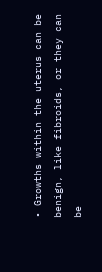• Growths within the uterus can be benign, like fibroids, or they can be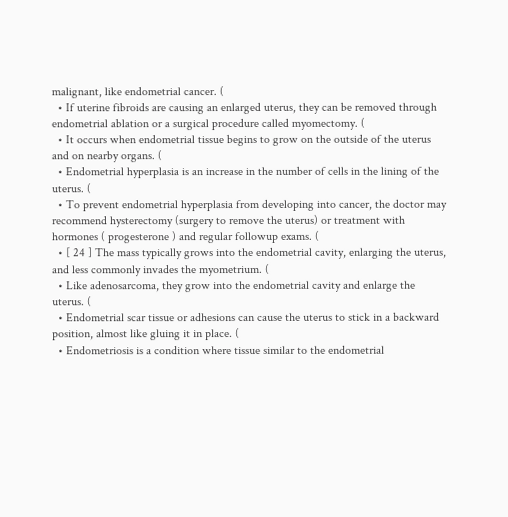malignant, like endometrial cancer. (
  • If uterine fibroids are causing an enlarged uterus, they can be removed through endometrial ablation or a surgical procedure called myomectomy. (
  • It occurs when endometrial tissue begins to grow on the outside of the uterus and on nearby organs. (
  • Endometrial hyperplasia is an increase in the number of cells in the lining of the uterus. (
  • To prevent endometrial hyperplasia from developing into cancer, the doctor may recommend hysterectomy (surgery to remove the uterus) or treatment with hormones ( progesterone ) and regular followup exams. (
  • [ 24 ] The mass typically grows into the endometrial cavity, enlarging the uterus, and less commonly invades the myometrium. (
  • Like adenosarcoma, they grow into the endometrial cavity and enlarge the uterus. (
  • Endometrial scar tissue or adhesions can cause the uterus to stick in a backward position, almost like gluing it in place. (
  • Endometriosis is a condition where tissue similar to the endometrial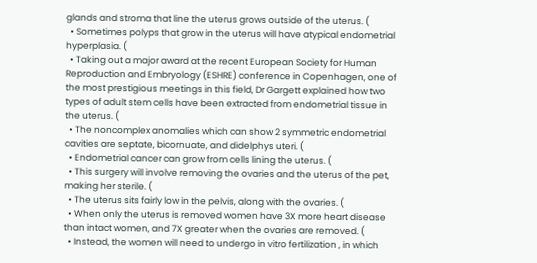glands and stroma that line the uterus grows outside of the uterus. (
  • Sometimes polyps that grow in the uterus will have atypical endometrial hyperplasia. (
  • Taking out a major award at the recent European Society for Human Reproduction and Embryology (ESHRE) conference in Copenhagen, one of the most prestigious meetings in this field, Dr Gargett explained how two types of adult stem cells have been extracted from endometrial tissue in the uterus. (
  • The noncomplex anomalies which can show 2 symmetric endometrial cavities are septate, bicornuate, and didelphys uteri. (
  • Endometrial cancer can grow from cells lining the uterus. (
  • This surgery will involve removing the ovaries and the uterus of the pet, making her sterile. (
  • The uterus sits fairly low in the pelvis, along with the ovaries. (
  • When only the uterus is removed women have 3X more heart disease than intact women, and 7X greater when the ovaries are removed. (
  • Instead, the women will need to undergo in vitro fertilization , in which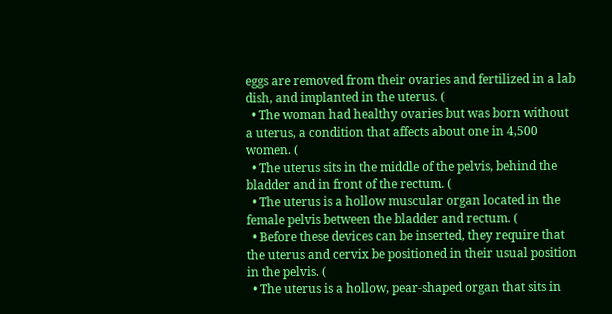eggs are removed from their ovaries and fertilized in a lab dish, and implanted in the uterus. (
  • The woman had healthy ovaries but was born without a uterus, a condition that affects about one in 4,500 women. (
  • The uterus sits in the middle of the pelvis, behind the bladder and in front of the rectum. (
  • The uterus is a hollow muscular organ located in the female pelvis between the bladder and rectum. (
  • Before these devices can be inserted, they require that the uterus and cervix be positioned in their usual position in the pelvis. (
  • The uterus is a hollow, pear-shaped organ that sits in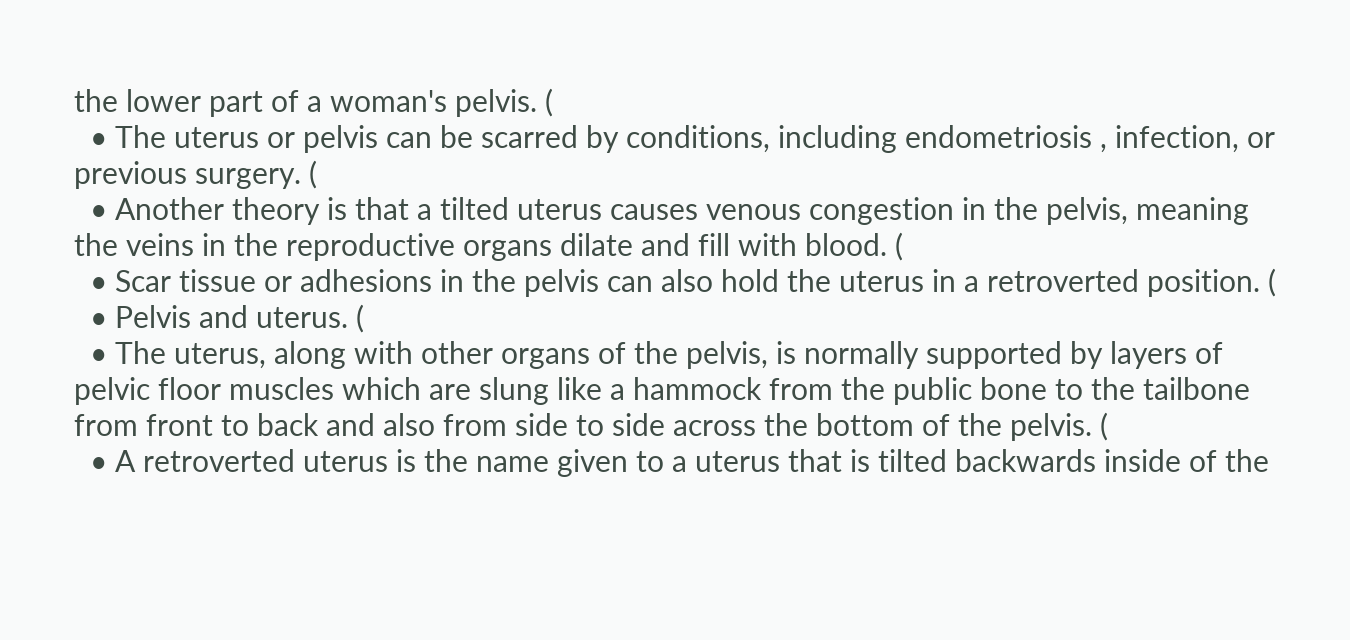the lower part of a woman's pelvis. (
  • The uterus or pelvis can be scarred by conditions, including endometriosis , infection, or previous surgery. (
  • Another theory is that a tilted uterus causes venous congestion in the pelvis, meaning the veins in the reproductive organs dilate and fill with blood. (
  • Scar tissue or adhesions in the pelvis can also hold the uterus in a retroverted position. (
  • Pelvis and uterus. (
  • The uterus, along with other organs of the pelvis, is normally supported by layers of pelvic floor muscles which are slung like a hammock from the public bone to the tailbone from front to back and also from side to side across the bottom of the pelvis. (
  • A retroverted uterus is the name given to a uterus that is tilted backwards inside of the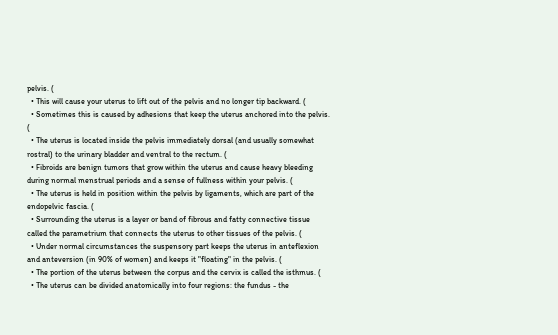pelvis. (
  • This will cause your uterus to lift out of the pelvis and no longer tip backward. (
  • Sometimes this is caused by adhesions that keep the uterus anchored into the pelvis. (
  • The uterus is located inside the pelvis immediately dorsal (and usually somewhat rostral) to the urinary bladder and ventral to the rectum. (
  • Fibroids are benign tumors that grow within the uterus and cause heavy bleeding during normal menstrual periods and a sense of fullness within your pelvis. (
  • The uterus is held in position within the pelvis by ligaments, which are part of the endopelvic fascia. (
  • Surrounding the uterus is a layer or band of fibrous and fatty connective tissue called the parametrium that connects the uterus to other tissues of the pelvis. (
  • Under normal circumstances the suspensory part keeps the uterus in anteflexion and anteversion (in 90% of women) and keeps it "floating" in the pelvis. (
  • The portion of the uterus between the corpus and the cervix is called the isthmus. (
  • The uterus can be divided anatomically into four regions: the fundus - the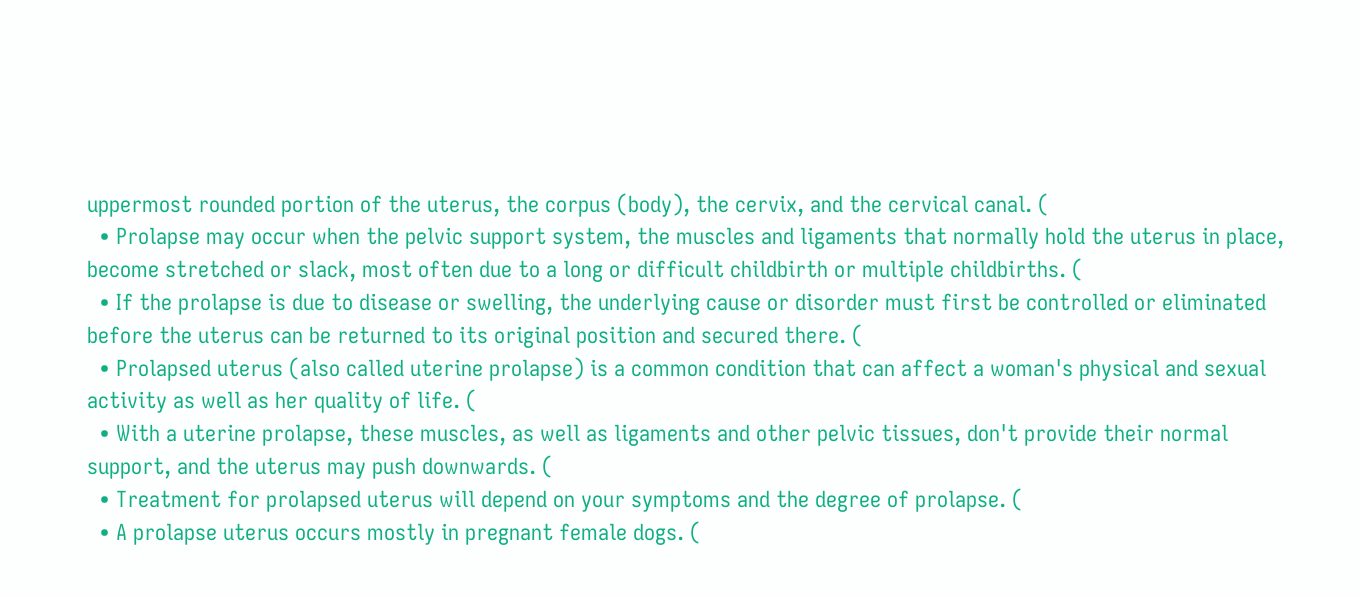uppermost rounded portion of the uterus, the corpus (body), the cervix, and the cervical canal. (
  • Prolapse may occur when the pelvic support system, the muscles and ligaments that normally hold the uterus in place, become stretched or slack, most often due to a long or difficult childbirth or multiple childbirths. (
  • If the prolapse is due to disease or swelling, the underlying cause or disorder must first be controlled or eliminated before the uterus can be returned to its original position and secured there. (
  • Prolapsed uterus (also called uterine prolapse) is a common condition that can affect a woman's physical and sexual activity as well as her quality of life. (
  • With a uterine prolapse, these muscles, as well as ligaments and other pelvic tissues, don't provide their normal support, and the uterus may push downwards. (
  • Treatment for prolapsed uterus will depend on your symptoms and the degree of prolapse. (
  • A prolapse uterus occurs mostly in pregnant female dogs. (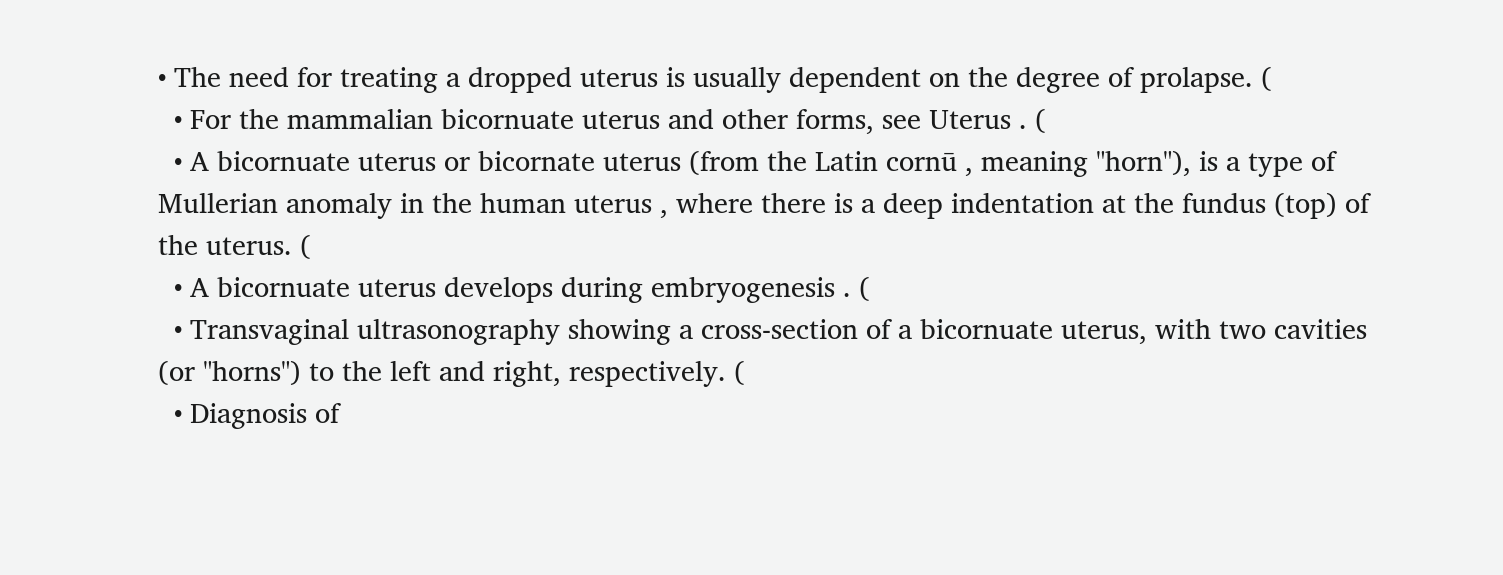• The need for treating a dropped uterus is usually dependent on the degree of prolapse. (
  • For the mammalian bicornuate uterus and other forms, see Uterus . (
  • A bicornuate uterus or bicornate uterus (from the Latin cornū , meaning "horn"), is a type of Mullerian anomaly in the human uterus , where there is a deep indentation at the fundus (top) of the uterus. (
  • A bicornuate uterus develops during embryogenesis . (
  • Transvaginal ultrasonography showing a cross-section of a bicornuate uterus, with two cavities (or "horns") to the left and right, respectively. (
  • Diagnosis of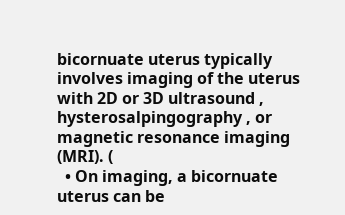bicornuate uterus typically involves imaging of the uterus with 2D or 3D ultrasound , hysterosalpingography , or magnetic resonance imaging (MRI). (
  • On imaging, a bicornuate uterus can be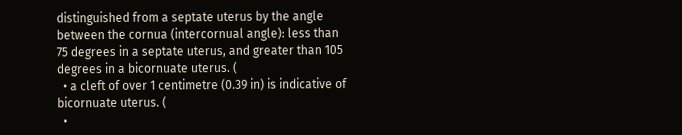distinguished from a septate uterus by the angle between the cornua (intercornual angle): less than 75 degrees in a septate uterus, and greater than 105 degrees in a bicornuate uterus. (
  • a cleft of over 1 centimetre (0.39 in) is indicative of bicornuate uterus. (
  •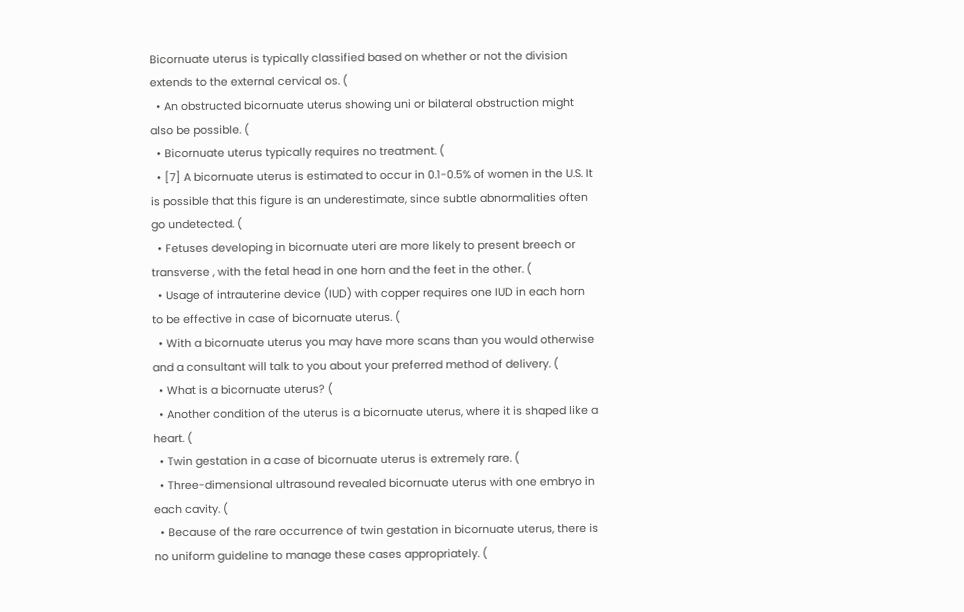Bicornuate uterus is typically classified based on whether or not the division extends to the external cervical os. (
  • An obstructed bicornuate uterus showing uni or bilateral obstruction might also be possible. (
  • Bicornuate uterus typically requires no treatment. (
  • [7] A bicornuate uterus is estimated to occur in 0.1-0.5% of women in the U.S. It is possible that this figure is an underestimate, since subtle abnormalities often go undetected. (
  • Fetuses developing in bicornuate uteri are more likely to present breech or transverse , with the fetal head in one horn and the feet in the other. (
  • Usage of intrauterine device (IUD) with copper requires one IUD in each horn to be effective in case of bicornuate uterus. (
  • With a bicornuate uterus you may have more scans than you would otherwise and a consultant will talk to you about your preferred method of delivery. (
  • What is a bicornuate uterus? (
  • Another condition of the uterus is a bicornuate uterus, where it is shaped like a heart. (
  • Twin gestation in a case of bicornuate uterus is extremely rare. (
  • Three-dimensional ultrasound revealed bicornuate uterus with one embryo in each cavity. (
  • Because of the rare occurrence of twin gestation in bicornuate uterus, there is no uniform guideline to manage these cases appropriately. (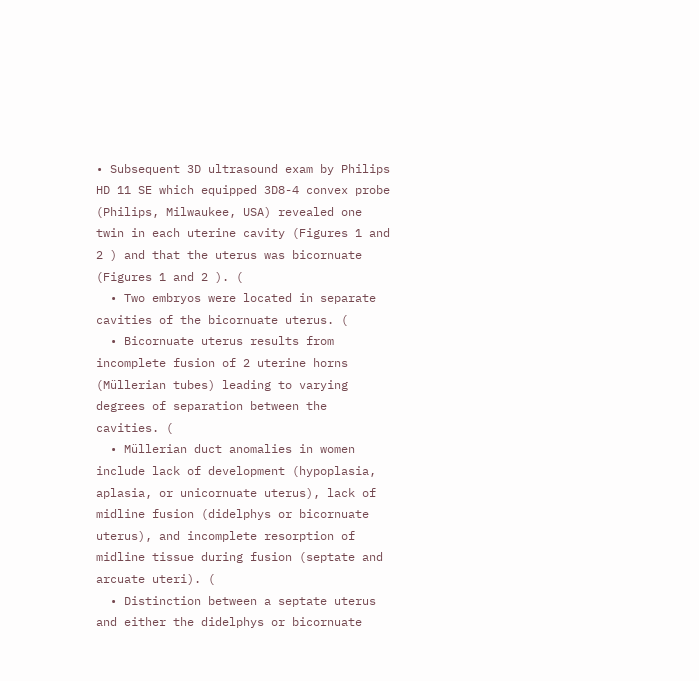• Subsequent 3D ultrasound exam by Philips HD 11 SE which equipped 3D8-4 convex probe (Philips, Milwaukee, USA) revealed one twin in each uterine cavity (Figures 1 and 2 ) and that the uterus was bicornuate (Figures 1 and 2 ). (
  • Two embryos were located in separate cavities of the bicornuate uterus. (
  • Bicornuate uterus results from incomplete fusion of 2 uterine horns (Müllerian tubes) leading to varying degrees of separation between the cavities. (
  • Müllerian duct anomalies in women include lack of development (hypoplasia, aplasia, or unicornuate uterus), lack of midline fusion (didelphys or bicornuate uterus), and incomplete resorption of midline tissue during fusion (septate and arcuate uteri). (
  • Distinction between a septate uterus and either the didelphys or bicornuate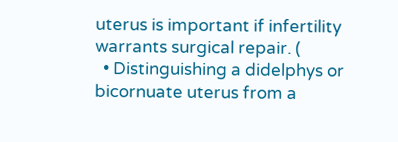uterus is important if infertility warrants surgical repair. (
  • Distinguishing a didelphys or bicornuate uterus from a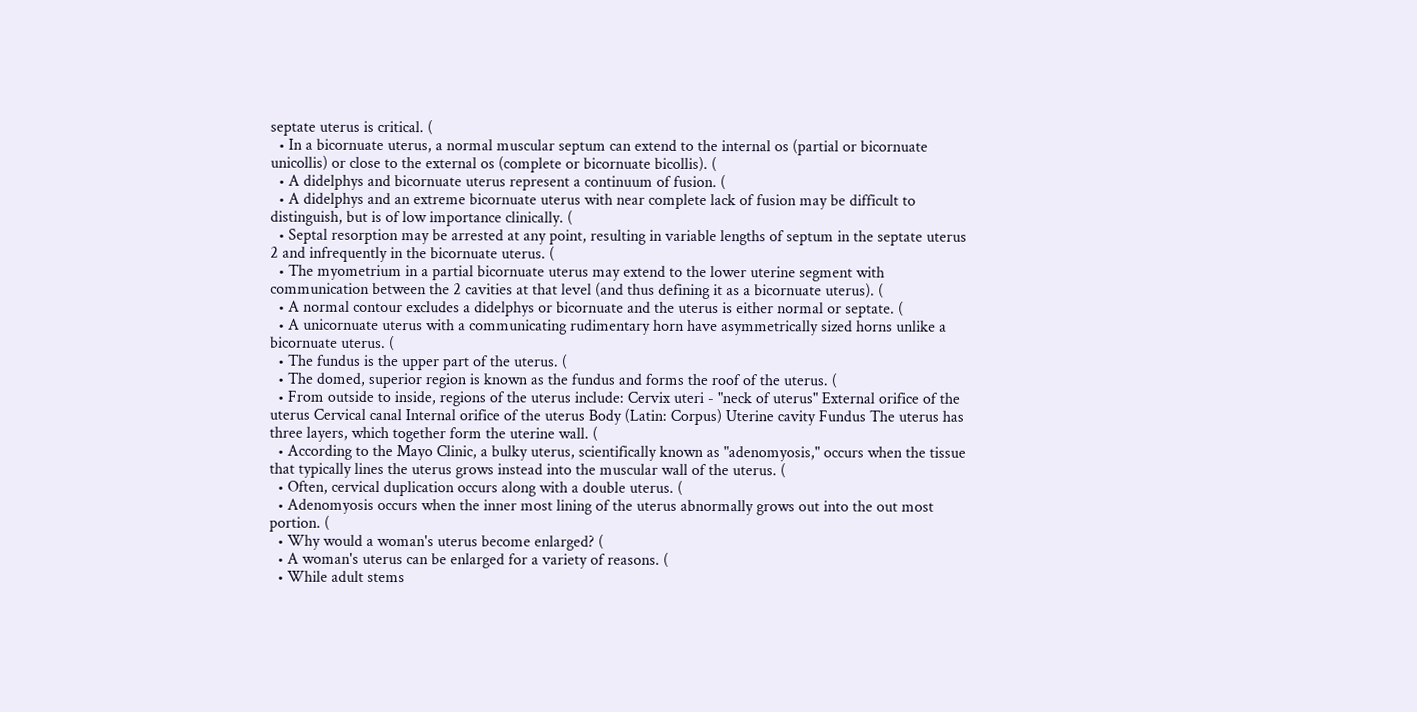septate uterus is critical. (
  • In a bicornuate uterus, a normal muscular septum can extend to the internal os (partial or bicornuate unicollis) or close to the external os (complete or bicornuate bicollis). (
  • A didelphys and bicornuate uterus represent a continuum of fusion. (
  • A didelphys and an extreme bicornuate uterus with near complete lack of fusion may be difficult to distinguish, but is of low importance clinically. (
  • Septal resorption may be arrested at any point, resulting in variable lengths of septum in the septate uterus 2 and infrequently in the bicornuate uterus. (
  • The myometrium in a partial bicornuate uterus may extend to the lower uterine segment with communication between the 2 cavities at that level (and thus defining it as a bicornuate uterus). (
  • A normal contour excludes a didelphys or bicornuate and the uterus is either normal or septate. (
  • A unicornuate uterus with a communicating rudimentary horn have asymmetrically sized horns unlike a bicornuate uterus. (
  • The fundus is the upper part of the uterus. (
  • The domed, superior region is known as the fundus and forms the roof of the uterus. (
  • From outside to inside, regions of the uterus include: Cervix uteri - "neck of uterus" External orifice of the uterus Cervical canal Internal orifice of the uterus Body (Latin: Corpus) Uterine cavity Fundus The uterus has three layers, which together form the uterine wall. (
  • According to the Mayo Clinic, a bulky uterus, scientifically known as "adenomyosis," occurs when the tissue that typically lines the uterus grows instead into the muscular wall of the uterus. (
  • Often, cervical duplication occurs along with a double uterus. (
  • Adenomyosis occurs when the inner most lining of the uterus abnormally grows out into the out most portion. (
  • Why would a woman's uterus become enlarged? (
  • A woman's uterus can be enlarged for a variety of reasons. (
  • While adult stems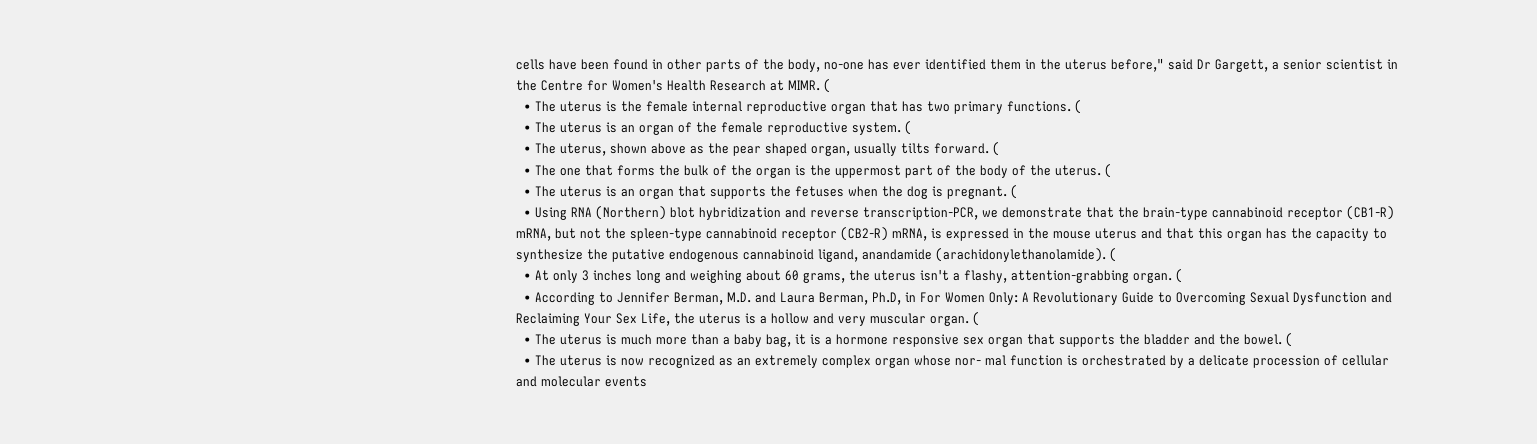cells have been found in other parts of the body, no-one has ever identified them in the uterus before," said Dr Gargett, a senior scientist in the Centre for Women's Health Research at MIMR. (
  • The uterus is the female internal reproductive organ that has two primary functions. (
  • The uterus is an organ of the female reproductive system. (
  • The uterus, shown above as the pear shaped organ, usually tilts forward. (
  • The one that forms the bulk of the organ is the uppermost part of the body of the uterus. (
  • The uterus is an organ that supports the fetuses when the dog is pregnant. (
  • Using RNA (Northern) blot hybridization and reverse transcription-PCR, we demonstrate that the brain-type cannabinoid receptor (CB1-R) mRNA, but not the spleen-type cannabinoid receptor (CB2-R) mRNA, is expressed in the mouse uterus and that this organ has the capacity to synthesize the putative endogenous cannabinoid ligand, anandamide (arachidonylethanolamide). (
  • At only 3 inches long and weighing about 60 grams, the uterus isn't a flashy, attention-grabbing organ. (
  • According to Jennifer Berman, M.D. and Laura Berman, Ph.D, in For Women Only: A Revolutionary Guide to Overcoming Sexual Dysfunction and Reclaiming Your Sex Life, the uterus is a hollow and very muscular organ. (
  • The uterus is much more than a baby bag, it is a hormone responsive sex organ that supports the bladder and the bowel. (
  • The uterus is now recognized as an extremely complex organ whose nor- mal function is orchestrated by a delicate procession of cellular and molecular events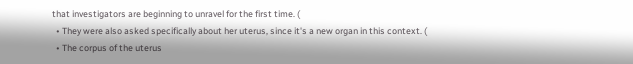that investigators are beginning to unravel for the first time. (
  • They were also asked specifically about her uterus, since it's a new organ in this context. (
  • The corpus of the uterus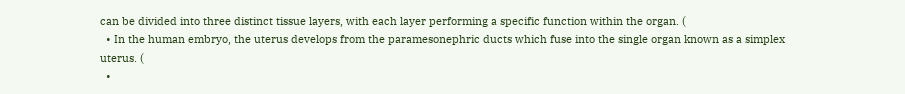can be divided into three distinct tissue layers, with each layer performing a specific function within the organ. (
  • In the human embryo, the uterus develops from the paramesonephric ducts which fuse into the single organ known as a simplex uterus. (
  •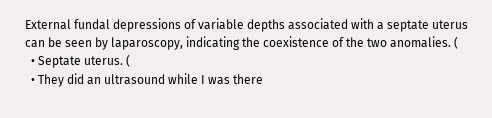External fundal depressions of variable depths associated with a septate uterus can be seen by laparoscopy, indicating the coexistence of the two anomalies. (
  • Septate uterus. (
  • They did an ultrasound while I was there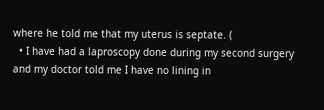where he told me that my uterus is septate. (
  • I have had a laproscopy done during my second surgery and my doctor told me I have no lining in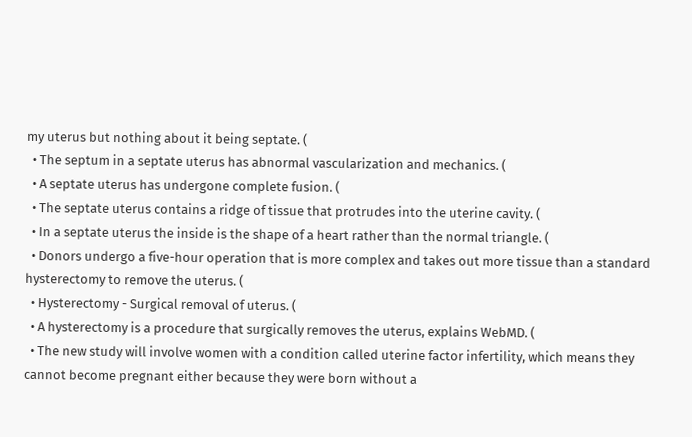my uterus but nothing about it being septate. (
  • The septum in a septate uterus has abnormal vascularization and mechanics. (
  • A septate uterus has undergone complete fusion. (
  • The septate uterus contains a ridge of tissue that protrudes into the uterine cavity. (
  • In a septate uterus the inside is the shape of a heart rather than the normal triangle. (
  • Donors undergo a five-hour operation that is more complex and takes out more tissue than a standard hysterectomy to remove the uterus. (
  • Hysterectomy - Surgical removal of uterus. (
  • A hysterectomy is a procedure that surgically removes the uterus, explains WebMD. (
  • The new study will involve women with a condition called uterine factor infertility, which means they cannot become pregnant either because they were born without a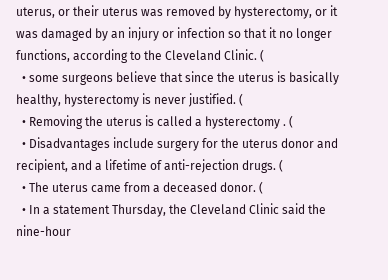uterus, or their uterus was removed by hysterectomy, or it was damaged by an injury or infection so that it no longer functions, according to the Cleveland Clinic. (
  • some surgeons believe that since the uterus is basically healthy, hysterectomy is never justified. (
  • Removing the uterus is called a hysterectomy . (
  • Disadvantages include surgery for the uterus donor and recipient, and a lifetime of anti-rejection drugs. (
  • The uterus came from a deceased donor. (
  • In a statement Thursday, the Cleveland Clinic said the nine-hour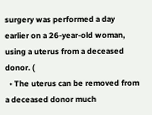surgery was performed a day earlier on a 26-year-old woman, using a uterus from a deceased donor. (
  • The uterus can be removed from a deceased donor much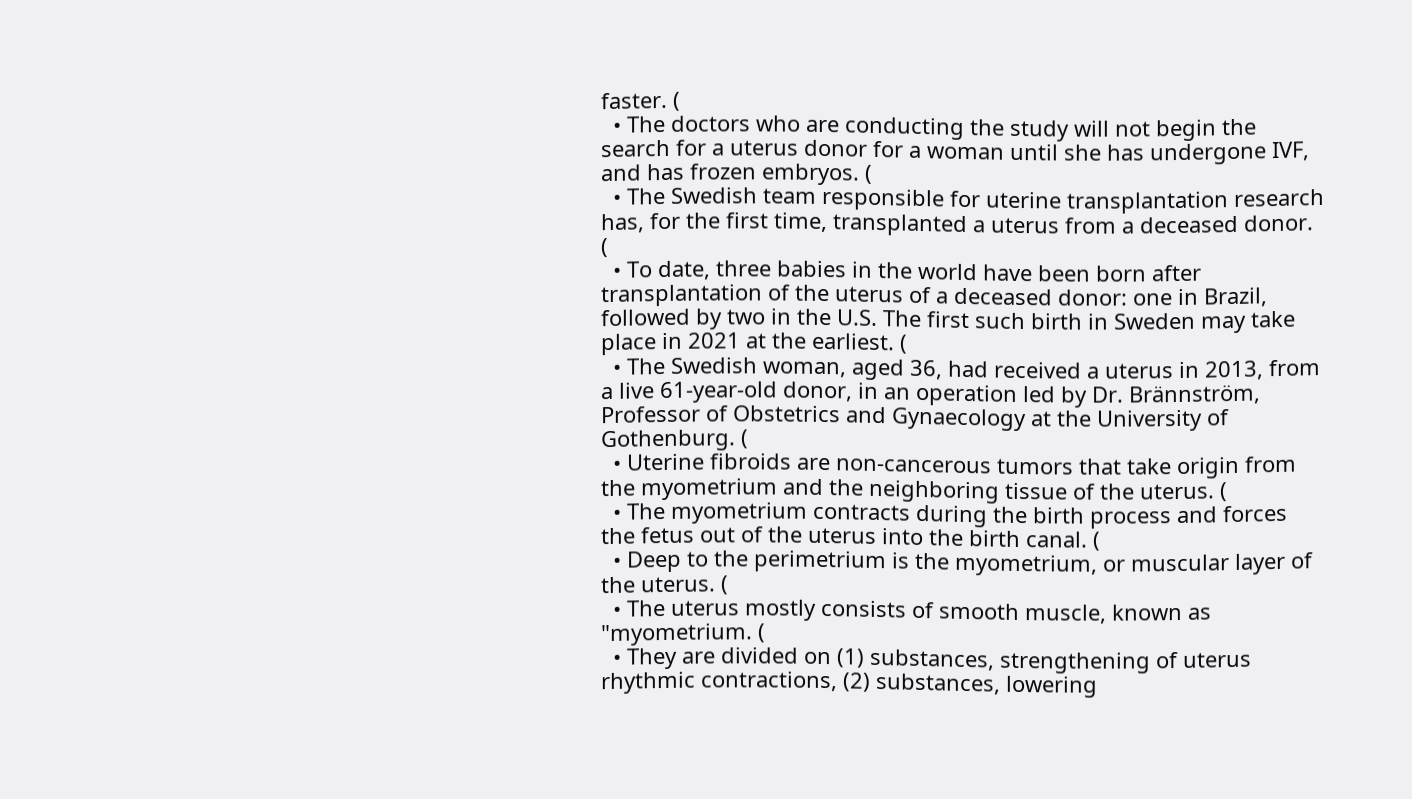faster. (
  • The doctors who are conducting the study will not begin the search for a uterus donor for a woman until she has undergone IVF, and has frozen embryos. (
  • The Swedish team responsible for uterine transplantation research has, for the first time, transplanted a uterus from a deceased donor. (
  • To date, three babies in the world have been born after transplantation of the uterus of a deceased donor: one in Brazil, followed by two in the U.S. The first such birth in Sweden may take place in 2021 at the earliest. (
  • The Swedish woman, aged 36, had received a uterus in 2013, from a live 61-year-old donor, in an operation led by Dr. Brännström, Professor of Obstetrics and Gynaecology at the University of Gothenburg. (
  • Uterine fibroids are non-cancerous tumors that take origin from the myometrium and the neighboring tissue of the uterus. (
  • The myometrium contracts during the birth process and forces the fetus out of the uterus into the birth canal. (
  • Deep to the perimetrium is the myometrium, or muscular layer of the uterus. (
  • The uterus mostly consists of smooth muscle, known as "myometrium. (
  • They are divided on (1) substances, strengthening of uterus rhythmic contractions, (2) substances, lowering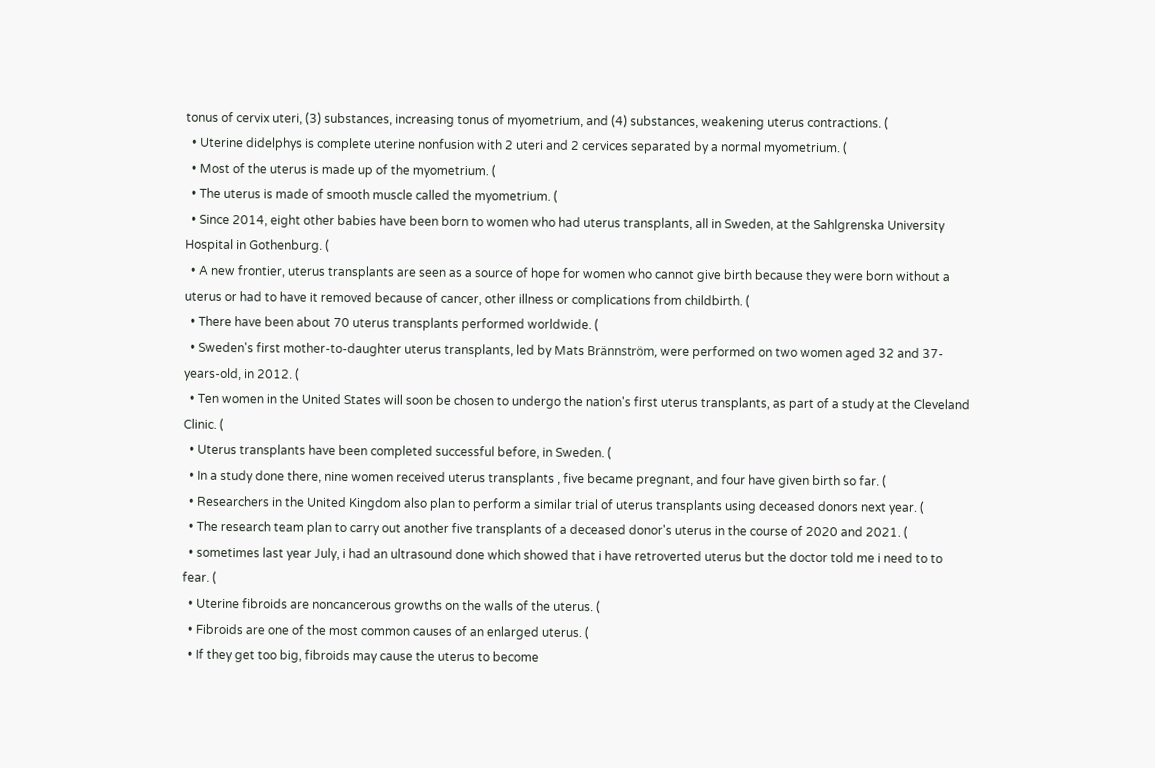tonus of cervix uteri, (3) substances, increasing tonus of myometrium, and (4) substances, weakening uterus contractions. (
  • Uterine didelphys is complete uterine nonfusion with 2 uteri and 2 cervices separated by a normal myometrium. (
  • Most of the uterus is made up of the myometrium. (
  • The uterus is made of smooth muscle called the myometrium. (
  • Since 2014, eight other babies have been born to women who had uterus transplants, all in Sweden, at the Sahlgrenska University Hospital in Gothenburg. (
  • A new frontier, uterus transplants are seen as a source of hope for women who cannot give birth because they were born without a uterus or had to have it removed because of cancer, other illness or complications from childbirth. (
  • There have been about 70 uterus transplants performed worldwide. (
  • Sweden's first mother-to-daughter uterus transplants, led by Mats Brännström, were performed on two women aged 32 and 37-years-old, in 2012. (
  • Ten women in the United States will soon be chosen to undergo the nation's first uterus transplants, as part of a study at the Cleveland Clinic. (
  • Uterus transplants have been completed successful before, in Sweden. (
  • In a study done there, nine women received uterus transplants , five became pregnant, and four have given birth so far. (
  • Researchers in the United Kingdom also plan to perform a similar trial of uterus transplants using deceased donors next year. (
  • The research team plan to carry out another five transplants of a deceased donor's uterus in the course of 2020 and 2021. (
  • sometimes last year July, i had an ultrasound done which showed that i have retroverted uterus but the doctor told me i need to to fear. (
  • Uterine fibroids are noncancerous growths on the walls of the uterus. (
  • Fibroids are one of the most common causes of an enlarged uterus. (
  • If they get too big, fibroids may cause the uterus to become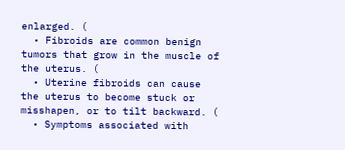enlarged. (
  • Fibroids are common benign tumors that grow in the muscle of the uterus. (
  • Uterine fibroids can cause the uterus to become stuck or misshapen, or to tilt backward. (
  • Symptoms associated with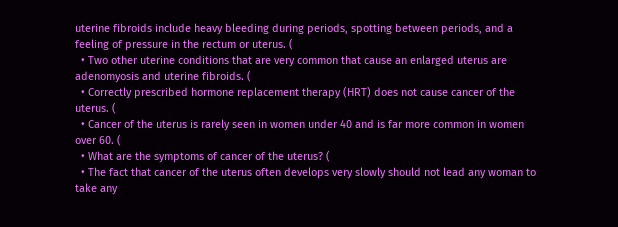uterine fibroids include heavy bleeding during periods, spotting between periods, and a feeling of pressure in the rectum or uterus. (
  • Two other uterine conditions that are very common that cause an enlarged uterus are adenomyosis and uterine fibroids. (
  • Correctly prescribed hormone replacement therapy (HRT) does not cause cancer of the uterus. (
  • Cancer of the uterus is rarely seen in women under 40 and is far more common in women over 60. (
  • What are the symptoms of cancer of the uterus? (
  • The fact that cancer of the uterus often develops very slowly should not lead any woman to take any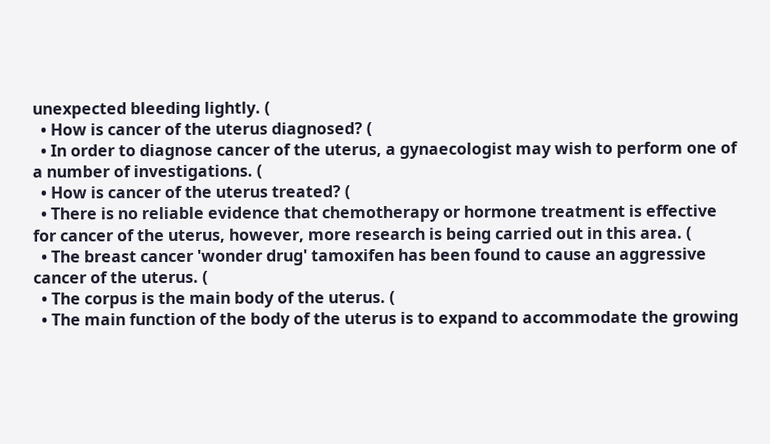unexpected bleeding lightly. (
  • How is cancer of the uterus diagnosed? (
  • In order to diagnose cancer of the uterus, a gynaecologist may wish to perform one of a number of investigations. (
  • How is cancer of the uterus treated? (
  • There is no reliable evidence that chemotherapy or hormone treatment is effective for cancer of the uterus, however, more research is being carried out in this area. (
  • The breast cancer 'wonder drug' tamoxifen has been found to cause an aggressive cancer of the uterus. (
  • The corpus is the main body of the uterus. (
  • The main function of the body of the uterus is to expand to accommodate the growing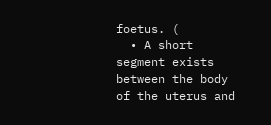foetus. (
  • A short segment exists between the body of the uterus and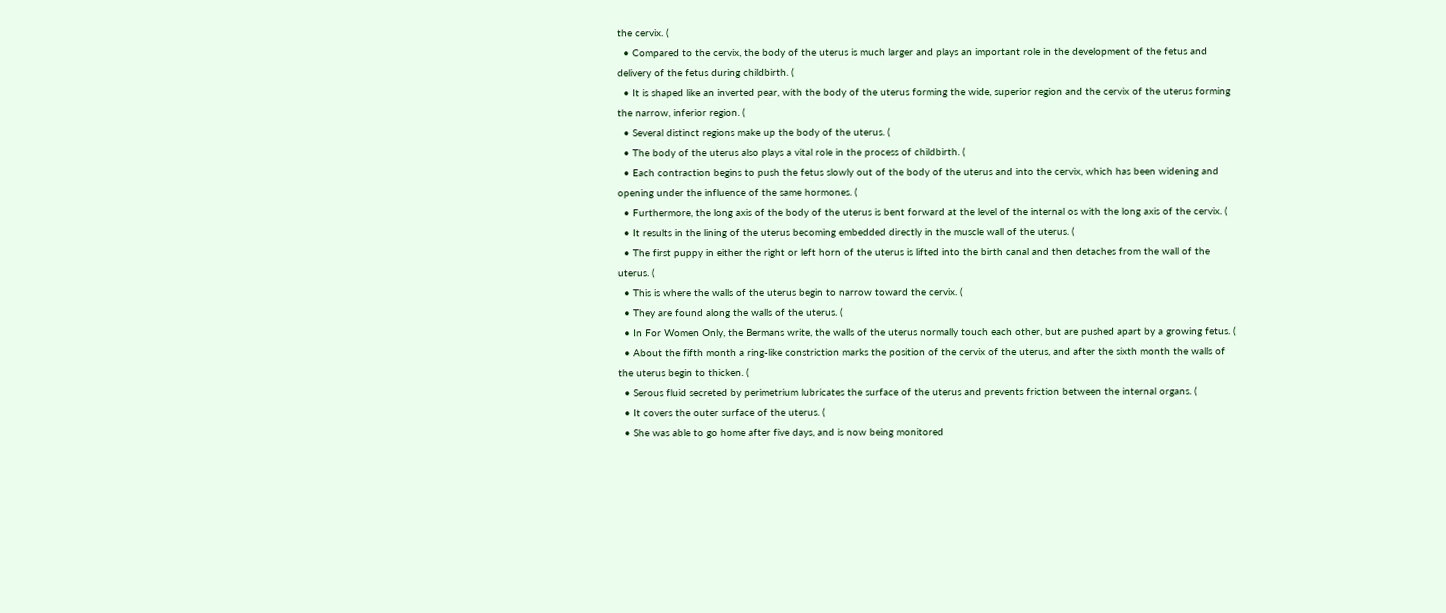the cervix. (
  • Compared to the cervix, the body of the uterus is much larger and plays an important role in the development of the fetus and delivery of the fetus during childbirth. (
  • It is shaped like an inverted pear, with the body of the uterus forming the wide, superior region and the cervix of the uterus forming the narrow, inferior region. (
  • Several distinct regions make up the body of the uterus. (
  • The body of the uterus also plays a vital role in the process of childbirth. (
  • Each contraction begins to push the fetus slowly out of the body of the uterus and into the cervix, which has been widening and opening under the influence of the same hormones. (
  • Furthermore, the long axis of the body of the uterus is bent forward at the level of the internal os with the long axis of the cervix. (
  • It results in the lining of the uterus becoming embedded directly in the muscle wall of the uterus. (
  • The first puppy in either the right or left horn of the uterus is lifted into the birth canal and then detaches from the wall of the uterus. (
  • This is where the walls of the uterus begin to narrow toward the cervix. (
  • They are found along the walls of the uterus. (
  • In For Women Only, the Bermans write, the walls of the uterus normally touch each other, but are pushed apart by a growing fetus. (
  • About the fifth month a ring-like constriction marks the position of the cervix of the uterus, and after the sixth month the walls of the uterus begin to thicken. (
  • Serous fluid secreted by perimetrium lubricates the surface of the uterus and prevents friction between the internal organs. (
  • It covers the outer surface of the uterus. (
  • She was able to go home after five days, and is now being monitored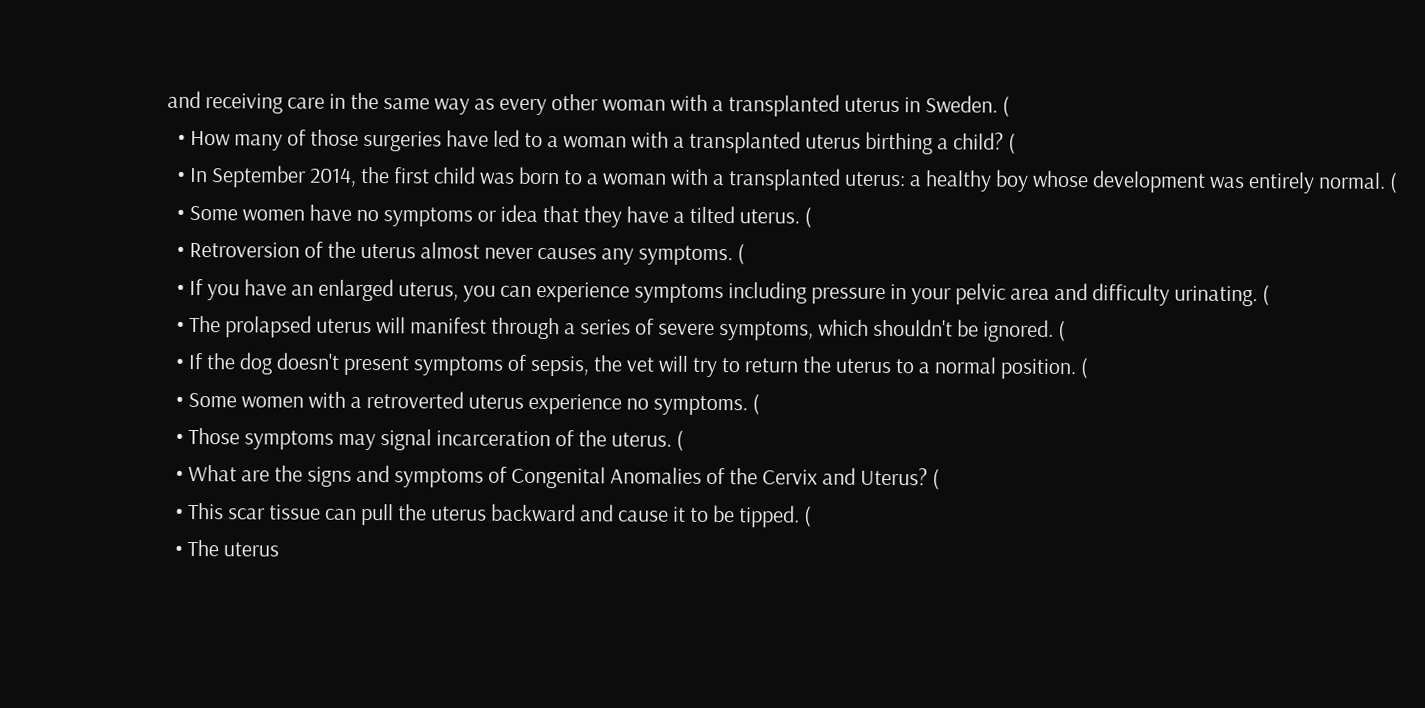and receiving care in the same way as every other woman with a transplanted uterus in Sweden. (
  • How many of those surgeries have led to a woman with a transplanted uterus birthing a child? (
  • In September 2014, the first child was born to a woman with a transplanted uterus: a healthy boy whose development was entirely normal. (
  • Some women have no symptoms or idea that they have a tilted uterus. (
  • Retroversion of the uterus almost never causes any symptoms. (
  • If you have an enlarged uterus, you can experience symptoms including pressure in your pelvic area and difficulty urinating. (
  • The prolapsed uterus will manifest through a series of severe symptoms, which shouldn't be ignored. (
  • If the dog doesn't present symptoms of sepsis, the vet will try to return the uterus to a normal position. (
  • Some women with a retroverted uterus experience no symptoms. (
  • Those symptoms may signal incarceration of the uterus. (
  • What are the signs and symptoms of Congenital Anomalies of the Cervix and Uterus? (
  • This scar tissue can pull the uterus backward and cause it to be tipped. (
  • The uterus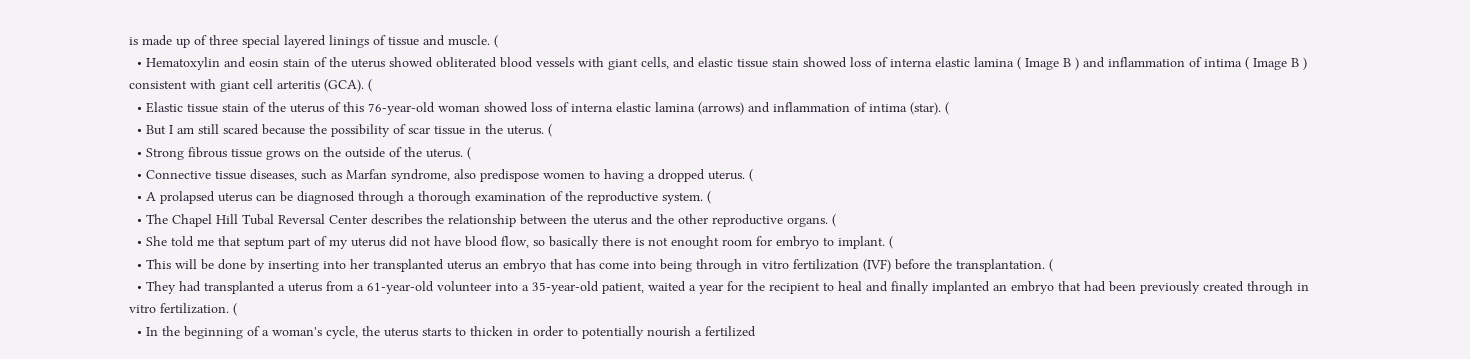is made up of three special layered linings of tissue and muscle. (
  • Hematoxylin and eosin stain of the uterus showed obliterated blood vessels with giant cells, and elastic tissue stain showed loss of interna elastic lamina ( Image B ) and inflammation of intima ( Image B ) consistent with giant cell arteritis (GCA). (
  • Elastic tissue stain of the uterus of this 76-year-old woman showed loss of interna elastic lamina (arrows) and inflammation of intima (star). (
  • But I am still scared because the possibility of scar tissue in the uterus. (
  • Strong fibrous tissue grows on the outside of the uterus. (
  • Connective tissue diseases, such as Marfan syndrome, also predispose women to having a dropped uterus. (
  • A prolapsed uterus can be diagnosed through a thorough examination of the reproductive system. (
  • The Chapel Hill Tubal Reversal Center describes the relationship between the uterus and the other reproductive organs. (
  • She told me that septum part of my uterus did not have blood flow, so basically there is not enought room for embryo to implant. (
  • This will be done by inserting into her transplanted uterus an embryo that has come into being through in vitro fertilization (IVF) before the transplantation. (
  • They had transplanted a uterus from a 61-year-old volunteer into a 35-year-old patient, waited a year for the recipient to heal and finally implanted an embryo that had been previously created through in vitro fertilization. (
  • In the beginning of a woman's cycle, the uterus starts to thicken in order to potentially nourish a fertilized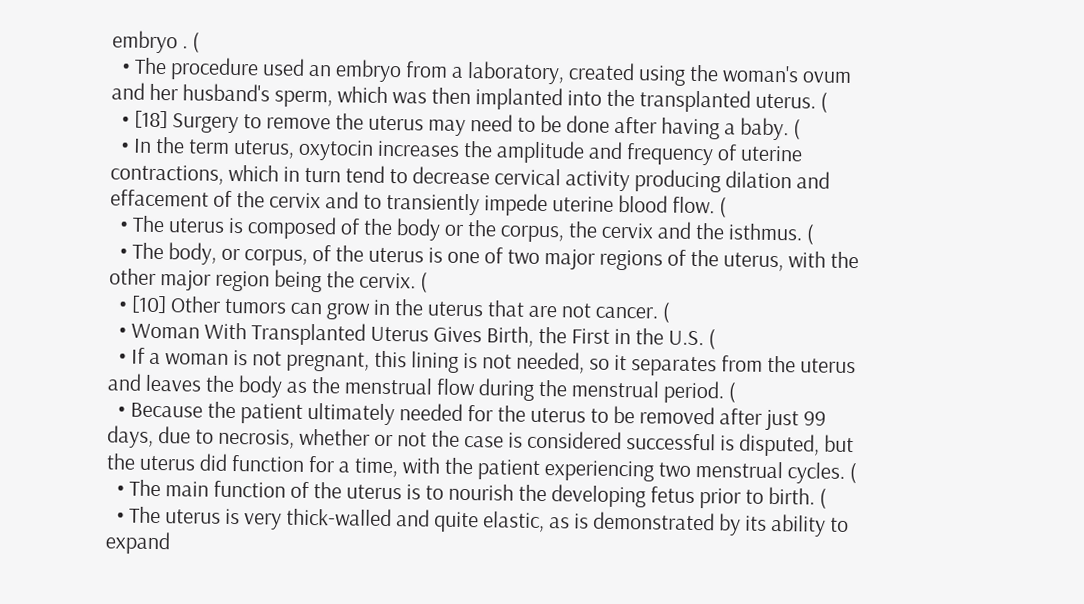embryo . (
  • The procedure used an embryo from a laboratory, created using the woman's ovum and her husband's sperm, which was then implanted into the transplanted uterus. (
  • [18] Surgery to remove the uterus may need to be done after having a baby. (
  • In the term uterus, oxytocin increases the amplitude and frequency of uterine contractions, which in turn tend to decrease cervical activity producing dilation and effacement of the cervix and to transiently impede uterine blood flow. (
  • The uterus is composed of the body or the corpus, the cervix and the isthmus. (
  • The body, or corpus, of the uterus is one of two major regions of the uterus, with the other major region being the cervix. (
  • [10] Other tumors can grow in the uterus that are not cancer. (
  • Woman With Transplanted Uterus Gives Birth, the First in the U.S. (
  • If a woman is not pregnant, this lining is not needed, so it separates from the uterus and leaves the body as the menstrual flow during the menstrual period. (
  • Because the patient ultimately needed for the uterus to be removed after just 99 days, due to necrosis, whether or not the case is considered successful is disputed, but the uterus did function for a time, with the patient experiencing two menstrual cycles. (
  • The main function of the uterus is to nourish the developing fetus prior to birth. (
  • The uterus is very thick-walled and quite elastic, as is demonstrated by its ability to expand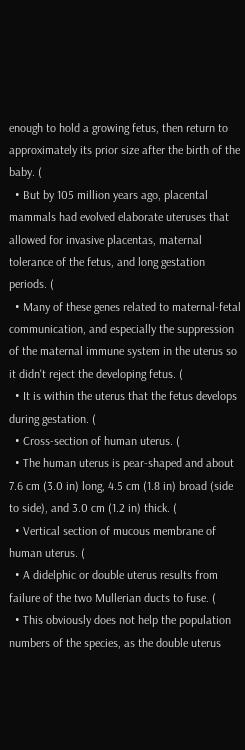enough to hold a growing fetus, then return to approximately its prior size after the birth of the baby. (
  • But by 105 million years ago, placental mammals had evolved elaborate uteruses that allowed for invasive placentas, maternal tolerance of the fetus, and long gestation periods. (
  • Many of these genes related to maternal-fetal communication, and especially the suppression of the maternal immune system in the uterus so it didn't reject the developing fetus. (
  • It is within the uterus that the fetus develops during gestation. (
  • Cross-section of human uterus. (
  • The human uterus is pear-shaped and about 7.6 cm (3.0 in) long, 4.5 cm (1.8 in) broad (side to side), and 3.0 cm (1.2 in) thick. (
  • Vertical section of mucous membrane of human uterus. (
  • A didelphic or double uterus results from failure of the two Mullerian ducts to fuse. (
  • This obviously does not help the population numbers of the species, as the double uterus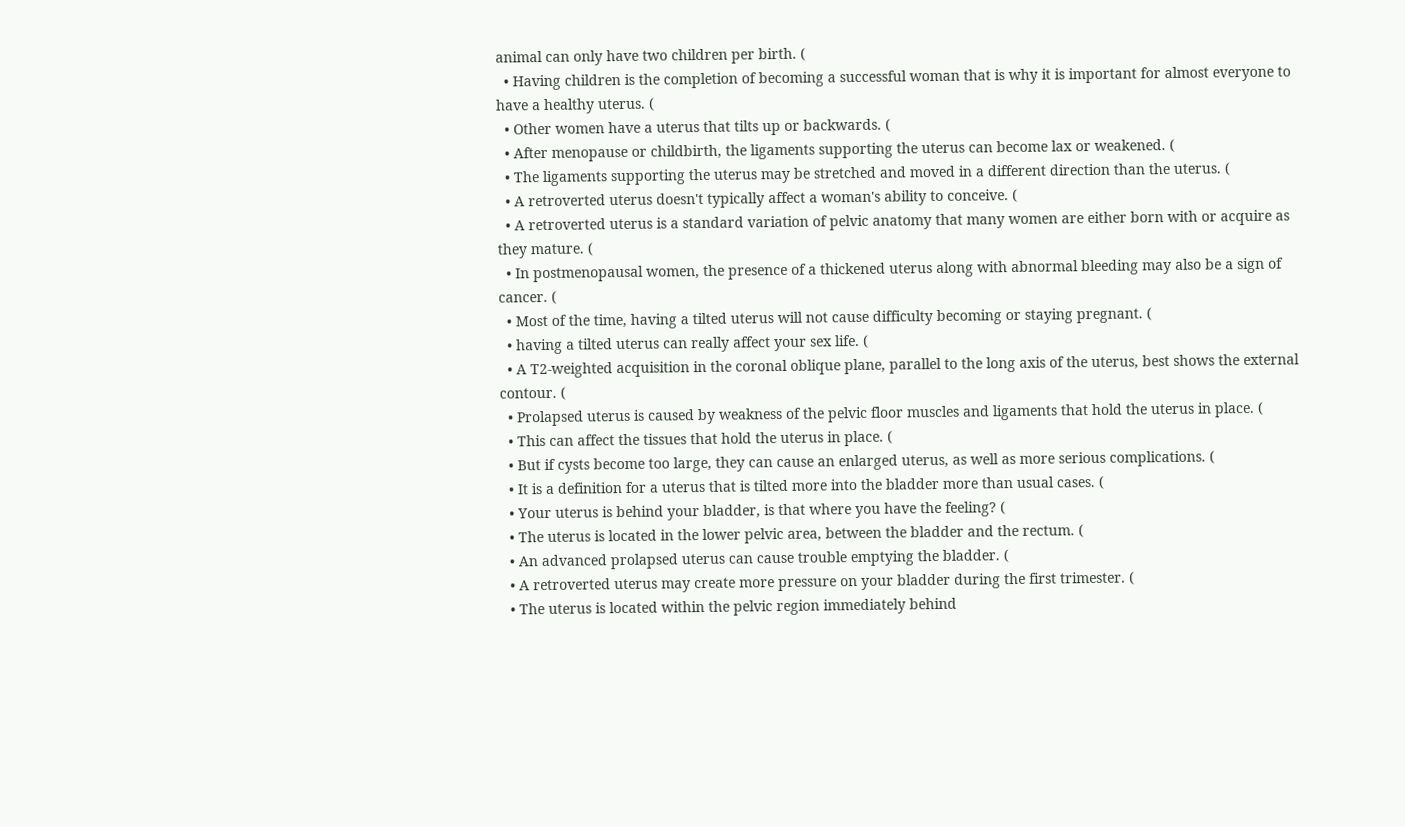animal can only have two children per birth. (
  • Having children is the completion of becoming a successful woman that is why it is important for almost everyone to have a healthy uterus. (
  • Other women have a uterus that tilts up or backwards. (
  • After menopause or childbirth, the ligaments supporting the uterus can become lax or weakened. (
  • The ligaments supporting the uterus may be stretched and moved in a different direction than the uterus. (
  • A retroverted uterus doesn't typically affect a woman's ability to conceive. (
  • A retroverted uterus is a standard variation of pelvic anatomy that many women are either born with or acquire as they mature. (
  • In postmenopausal women, the presence of a thickened uterus along with abnormal bleeding may also be a sign of cancer. (
  • Most of the time, having a tilted uterus will not cause difficulty becoming or staying pregnant. (
  • having a tilted uterus can really affect your sex life. (
  • A T2-weighted acquisition in the coronal oblique plane, parallel to the long axis of the uterus, best shows the external contour. (
  • Prolapsed uterus is caused by weakness of the pelvic floor muscles and ligaments that hold the uterus in place. (
  • This can affect the tissues that hold the uterus in place. (
  • But if cysts become too large, they can cause an enlarged uterus, as well as more serious complications. (
  • It is a definition for a uterus that is tilted more into the bladder more than usual cases. (
  • Your uterus is behind your bladder, is that where you have the feeling? (
  • The uterus is located in the lower pelvic area, between the bladder and the rectum. (
  • An advanced prolapsed uterus can cause trouble emptying the bladder. (
  • A retroverted uterus may create more pressure on your bladder during the first trimester. (
  • The uterus is located within the pelvic region immediately behind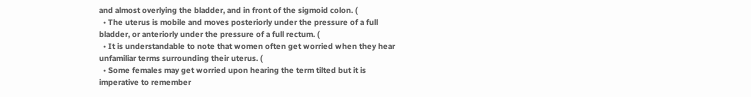and almost overlying the bladder, and in front of the sigmoid colon. (
  • The uterus is mobile and moves posteriorly under the pressure of a full bladder, or anteriorly under the pressure of a full rectum. (
  • It is understandable to note that women often get worried when they hear unfamiliar terms surrounding their uterus. (
  • Some females may get worried upon hearing the term tilted but it is imperative to remember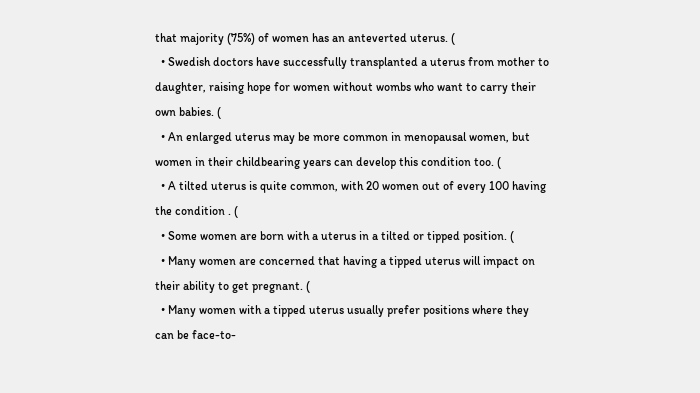that majority (75%) of women has an anteverted uterus. (
  • Swedish doctors have successfully transplanted a uterus from mother to daughter, raising hope for women without wombs who want to carry their own babies. (
  • An enlarged uterus may be more common in menopausal women, but women in their childbearing years can develop this condition too. (
  • A tilted uterus is quite common, with 20 women out of every 100 having the condition . (
  • Some women are born with a uterus in a tilted or tipped position. (
  • Many women are concerned that having a tipped uterus will impact on their ability to get pregnant. (
  • Many women with a tipped uterus usually prefer positions where they can be face-to-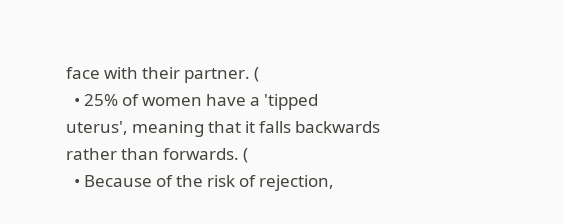face with their partner. (
  • 25% of women have a 'tipped uterus', meaning that it falls backwards rather than forwards. (
  • Because of the risk of rejection,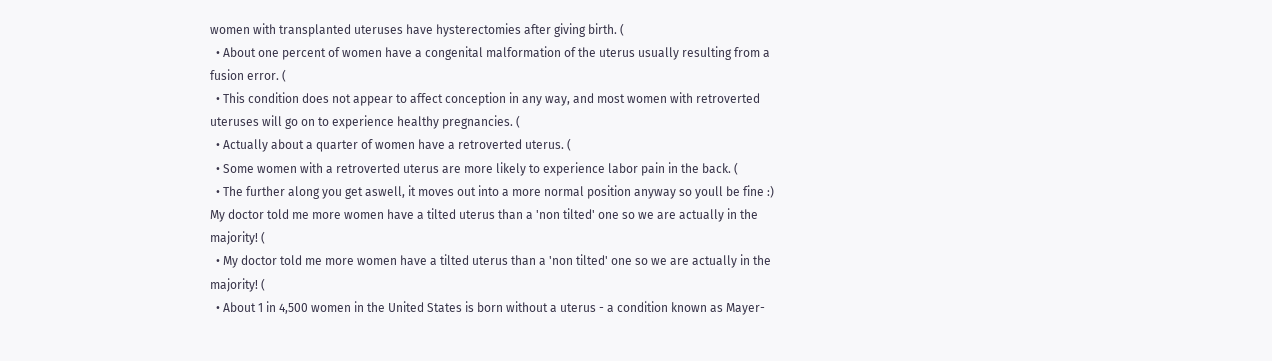women with transplanted uteruses have hysterectomies after giving birth. (
  • About one percent of women have a congenital malformation of the uterus usually resulting from a fusion error. (
  • This condition does not appear to affect conception in any way, and most women with retroverted uteruses will go on to experience healthy pregnancies. (
  • Actually about a quarter of women have a retroverted uterus. (
  • Some women with a retroverted uterus are more likely to experience labor pain in the back. (
  • The further along you get aswell, it moves out into a more normal position anyway so youll be fine :) My doctor told me more women have a tilted uterus than a 'non tilted' one so we are actually in the majority! (
  • My doctor told me more women have a tilted uterus than a 'non tilted' one so we are actually in the majority! (
  • About 1 in 4,500 women in the United States is born without a uterus - a condition known as Mayer-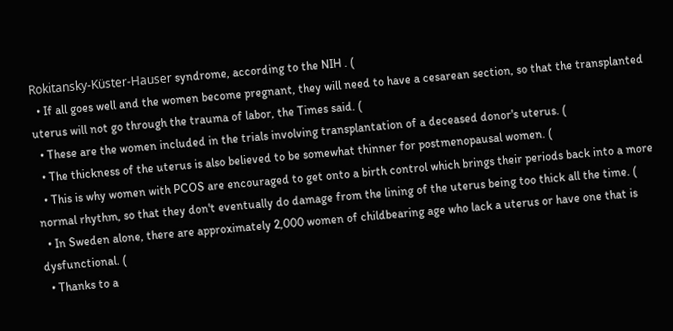Rokitansky-Küster-Hauser syndrome, according to the NIH . (
  • If all goes well and the women become pregnant, they will need to have a cesarean section, so that the transplanted uterus will not go through the trauma of labor, the Times said. (
  • These are the women included in the trials involving transplantation of a deceased donor's uterus. (
  • The thickness of the uterus is also believed to be somewhat thinner for postmenopausal women. (
  • This is why women with PCOS are encouraged to get onto a birth control which brings their periods back into a more normal rhythm, so that they don't eventually do damage from the lining of the uterus being too thick all the time. (
  • In Sweden alone, there are approximately 2,000 women of childbearing age who lack a uterus or have one that is dysfunctional. (
  • Thanks to a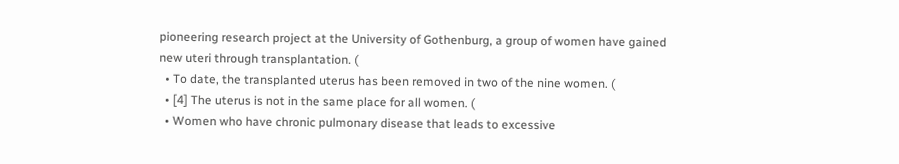pioneering research project at the University of Gothenburg, a group of women have gained new uteri through transplantation. (
  • To date, the transplanted uterus has been removed in two of the nine women. (
  • [4] The uterus is not in the same place for all women. (
  • Women who have chronic pulmonary disease that leads to excessive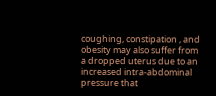coughing, constipation , and obesity may also suffer from a dropped uterus due to an increased intra-abdominal pressure that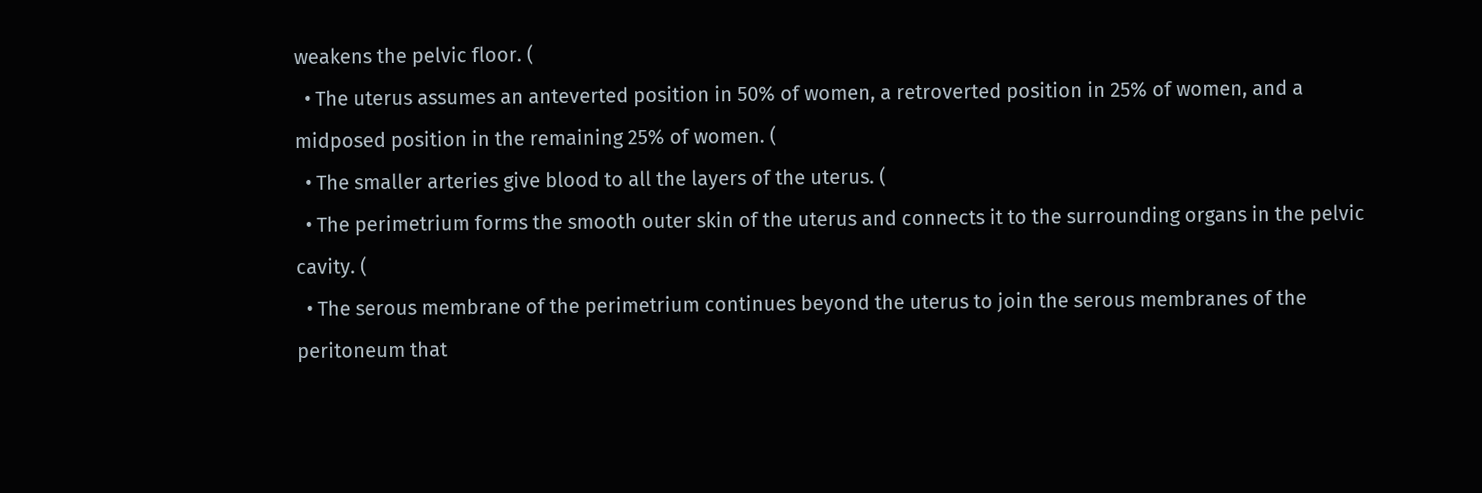weakens the pelvic floor. (
  • The uterus assumes an anteverted position in 50% of women, a retroverted position in 25% of women, and a midposed position in the remaining 25% of women. (
  • The smaller arteries give blood to all the layers of the uterus. (
  • The perimetrium forms the smooth outer skin of the uterus and connects it to the surrounding organs in the pelvic cavity. (
  • The serous membrane of the perimetrium continues beyond the uterus to join the serous membranes of the peritoneum that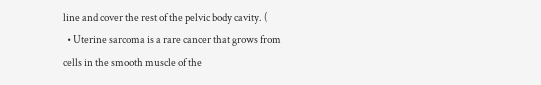line and cover the rest of the pelvic body cavity. (
  • Uterine sarcoma is a rare cancer that grows from cells in the smooth muscle of the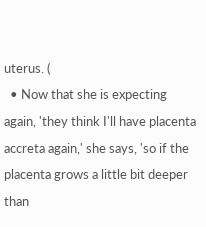uterus. (
  • Now that she is expecting again, 'they think I'll have placenta accreta again,' she says, 'so if the placenta grows a little bit deeper than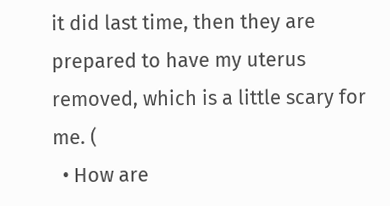it did last time, then they are prepared to have my uterus removed, which is a little scary for me. (
  • How are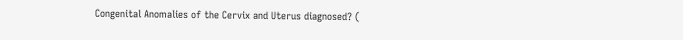Congenital Anomalies of the Cervix and Uterus diagnosed? (